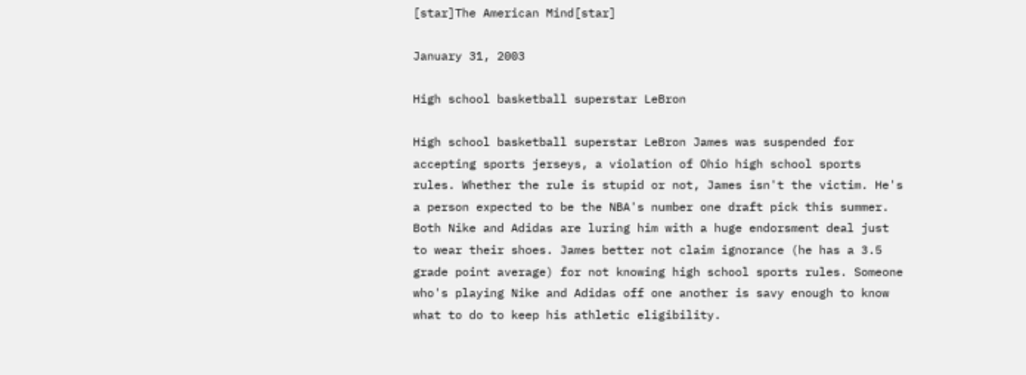[star]The American Mind[star]

January 31, 2003

High school basketball superstar LeBron

High school basketball superstar LeBron James was suspended for accepting sports jerseys, a violation of Ohio high school sports rules. Whether the rule is stupid or not, James isn't the victim. He's a person expected to be the NBA's number one draft pick this summer. Both Nike and Adidas are luring him with a huge endorsment deal just to wear their shoes. James better not claim ignorance (he has a 3.5 grade point average) for not knowing high school sports rules. Someone who's playing Nike and Adidas off one another is savy enough to know what to do to keep his athletic eligibility.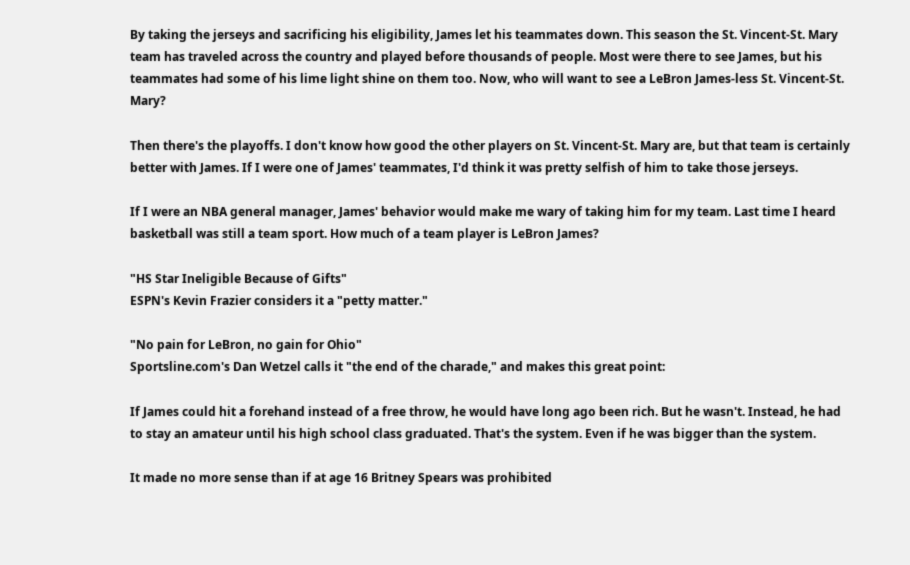By taking the jerseys and sacrificing his eligibility, James let his teammates down. This season the St. Vincent-St. Mary team has traveled across the country and played before thousands of people. Most were there to see James, but his teammates had some of his lime light shine on them too. Now, who will want to see a LeBron James-less St. Vincent-St. Mary?

Then there's the playoffs. I don't know how good the other players on St. Vincent-St. Mary are, but that team is certainly better with James. If I were one of James' teammates, I'd think it was pretty selfish of him to take those jerseys.

If I were an NBA general manager, James' behavior would make me wary of taking him for my team. Last time I heard basketball was still a team sport. How much of a team player is LeBron James?

"HS Star Ineligible Because of Gifts"
ESPN's Kevin Frazier considers it a "petty matter."

"No pain for LeBron, no gain for Ohio"
Sportsline.com's Dan Wetzel calls it "the end of the charade," and makes this great point:

If James could hit a forehand instead of a free throw, he would have long ago been rich. But he wasn't. Instead, he had to stay an amateur until his high school class graduated. That's the system. Even if he was bigger than the system.

It made no more sense than if at age 16 Britney Spears was prohibited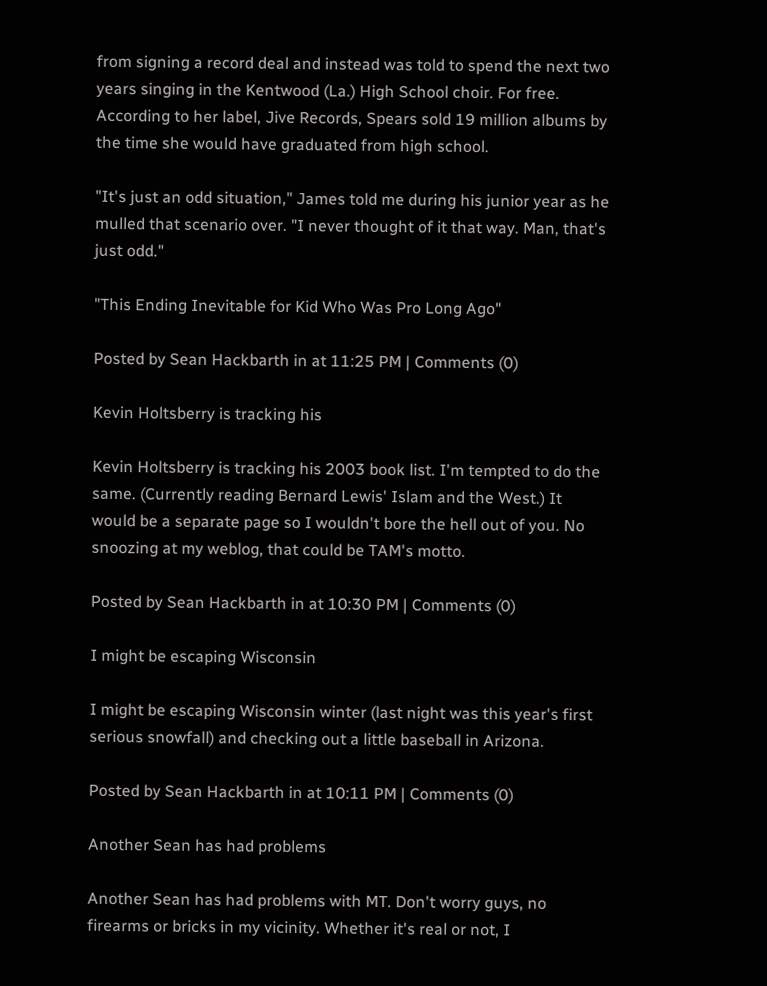from signing a record deal and instead was told to spend the next two years singing in the Kentwood (La.) High School choir. For free. According to her label, Jive Records, Spears sold 19 million albums by the time she would have graduated from high school.

"It's just an odd situation," James told me during his junior year as he mulled that scenario over. "I never thought of it that way. Man, that's just odd."

"This Ending Inevitable for Kid Who Was Pro Long Ago"

Posted by Sean Hackbarth in at 11:25 PM | Comments (0)

Kevin Holtsberry is tracking his

Kevin Holtsberry is tracking his 2003 book list. I'm tempted to do the same. (Currently reading Bernard Lewis' Islam and the West.) It would be a separate page so I wouldn't bore the hell out of you. No snoozing at my weblog, that could be TAM's motto.

Posted by Sean Hackbarth in at 10:30 PM | Comments (0)

I might be escaping Wisconsin

I might be escaping Wisconsin winter (last night was this year's first serious snowfall) and checking out a little baseball in Arizona.

Posted by Sean Hackbarth in at 10:11 PM | Comments (0)

Another Sean has had problems

Another Sean has had problems with MT. Don't worry guys, no firearms or bricks in my vicinity. Whether it's real or not, I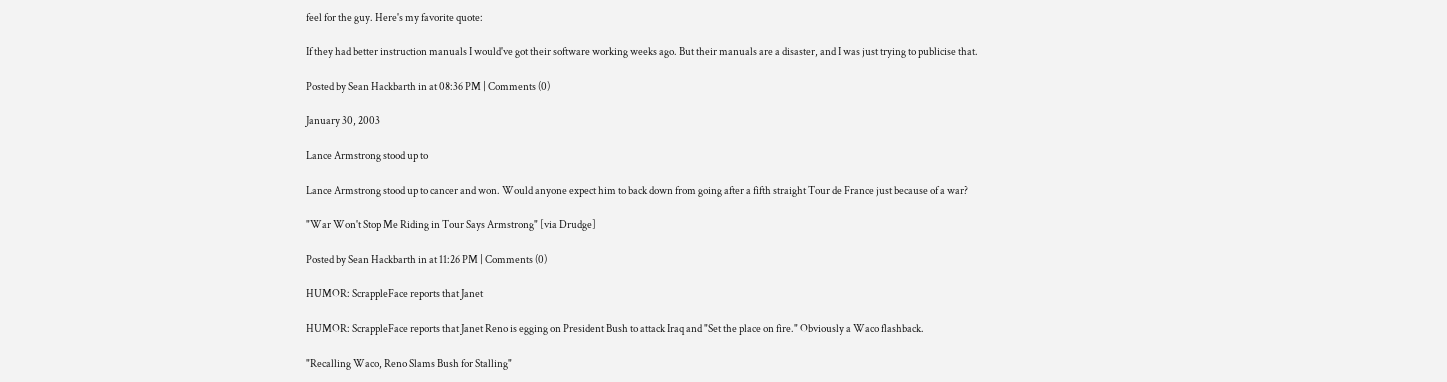feel for the guy. Here's my favorite quote:

If they had better instruction manuals I would've got their software working weeks ago. But their manuals are a disaster, and I was just trying to publicise that.

Posted by Sean Hackbarth in at 08:36 PM | Comments (0)

January 30, 2003

Lance Armstrong stood up to

Lance Armstrong stood up to cancer and won. Would anyone expect him to back down from going after a fifth straight Tour de France just because of a war?

"War Won't Stop Me Riding in Tour Says Armstrong" [via Drudge]

Posted by Sean Hackbarth in at 11:26 PM | Comments (0)

HUMOR: ScrappleFace reports that Janet

HUMOR: ScrappleFace reports that Janet Reno is egging on President Bush to attack Iraq and "Set the place on fire." Obviously a Waco flashback.

"Recalling Waco, Reno Slams Bush for Stalling"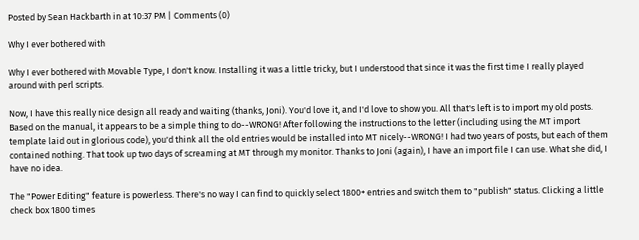Posted by Sean Hackbarth in at 10:37 PM | Comments (0)

Why I ever bothered with

Why I ever bothered with Movable Type, I don't know. Installing it was a little tricky, but I understood that since it was the first time I really played around with perl scripts.

Now, I have this really nice design all ready and waiting (thanks, Joni). You'd love it, and I'd love to show you. All that's left is to import my old posts. Based on the manual, it appears to be a simple thing to do--WRONG! After following the instructions to the letter (including using the MT import template laid out in glorious code), you'd think all the old entries would be installed into MT nicely--WRONG! I had two years of posts, but each of them contained nothing. That took up two days of screaming at MT through my monitor. Thanks to Joni (again), I have an import file I can use. What she did, I have no idea.

The "Power Editing" feature is powerless. There's no way I can find to quickly select 1800+ entries and switch them to "publish" status. Clicking a little check box 1800 times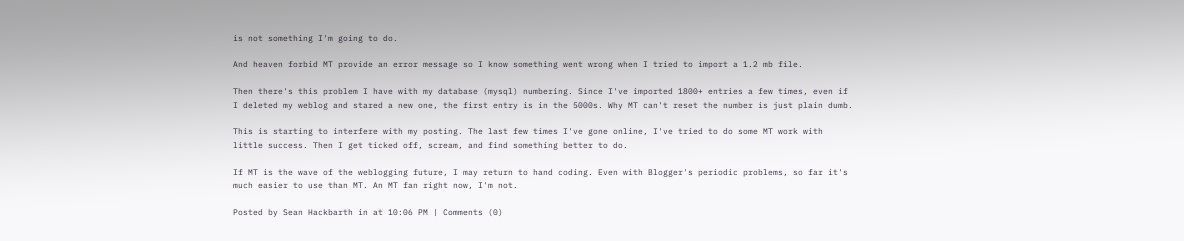is not something I'm going to do.

And heaven forbid MT provide an error message so I know something went wrong when I tried to import a 1.2 mb file.

Then there's this problem I have with my database (mysql) numbering. Since I've imported 1800+ entries a few times, even if I deleted my weblog and stared a new one, the first entry is in the 5000s. Why MT can't reset the number is just plain dumb.

This is starting to interfere with my posting. The last few times I've gone online, I've tried to do some MT work with little success. Then I get ticked off, scream, and find something better to do.

If MT is the wave of the weblogging future, I may return to hand coding. Even with Blogger's periodic problems, so far it's much easier to use than MT. An MT fan right now, I'm not.

Posted by Sean Hackbarth in at 10:06 PM | Comments (0)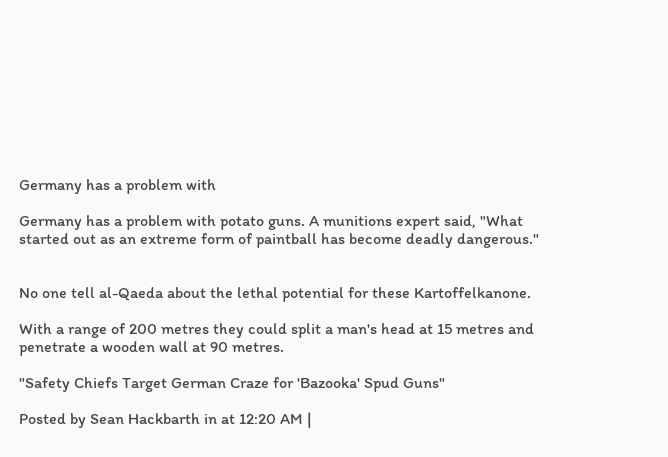Germany has a problem with

Germany has a problem with potato guns. A munitions expert said, "What started out as an extreme form of paintball has become deadly dangerous."


No one tell al-Qaeda about the lethal potential for these Kartoffelkanone.

With a range of 200 metres they could split a man's head at 15 metres and penetrate a wooden wall at 90 metres.

"Safety Chiefs Target German Craze for 'Bazooka' Spud Guns"

Posted by Sean Hackbarth in at 12:20 AM |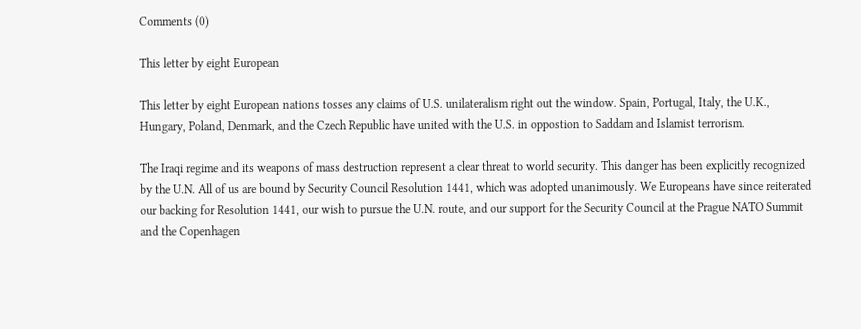Comments (0)

This letter by eight European

This letter by eight European nations tosses any claims of U.S. unilateralism right out the window. Spain, Portugal, Italy, the U.K., Hungary, Poland, Denmark, and the Czech Republic have united with the U.S. in oppostion to Saddam and Islamist terrorism.

The Iraqi regime and its weapons of mass destruction represent a clear threat to world security. This danger has been explicitly recognized by the U.N. All of us are bound by Security Council Resolution 1441, which was adopted unanimously. We Europeans have since reiterated our backing for Resolution 1441, our wish to pursue the U.N. route, and our support for the Security Council at the Prague NATO Summit and the Copenhagen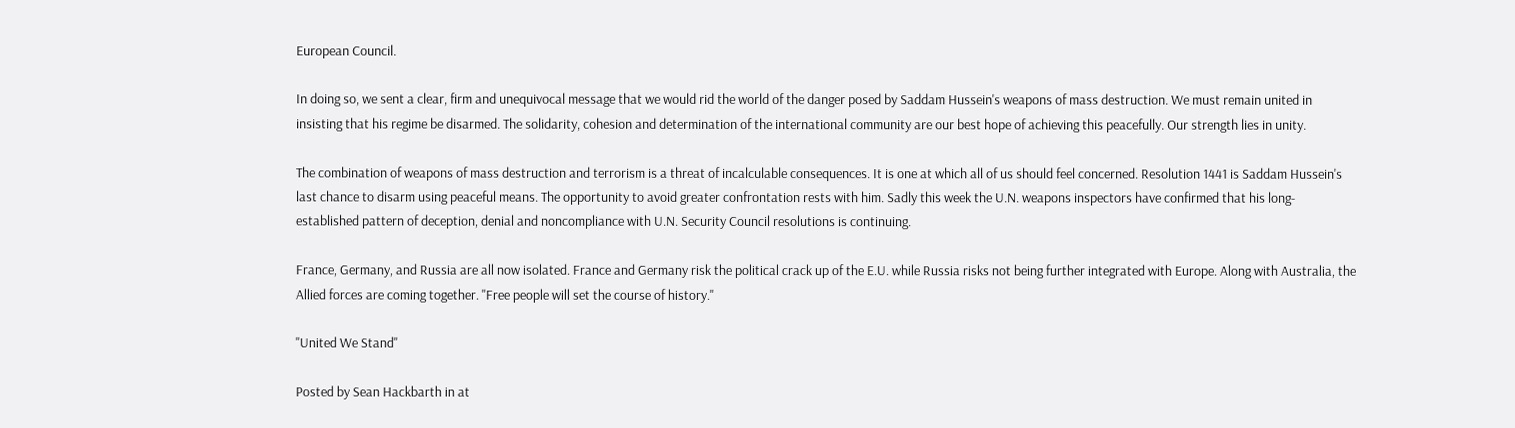European Council.

In doing so, we sent a clear, firm and unequivocal message that we would rid the world of the danger posed by Saddam Hussein's weapons of mass destruction. We must remain united in insisting that his regime be disarmed. The solidarity, cohesion and determination of the international community are our best hope of achieving this peacefully. Our strength lies in unity.

The combination of weapons of mass destruction and terrorism is a threat of incalculable consequences. It is one at which all of us should feel concerned. Resolution 1441 is Saddam Hussein's last chance to disarm using peaceful means. The opportunity to avoid greater confrontation rests with him. Sadly this week the U.N. weapons inspectors have confirmed that his long-established pattern of deception, denial and noncompliance with U.N. Security Council resolutions is continuing.

France, Germany, and Russia are all now isolated. France and Germany risk the political crack up of the E.U. while Russia risks not being further integrated with Europe. Along with Australia, the Allied forces are coming together. "Free people will set the course of history."

"United We Stand"

Posted by Sean Hackbarth in at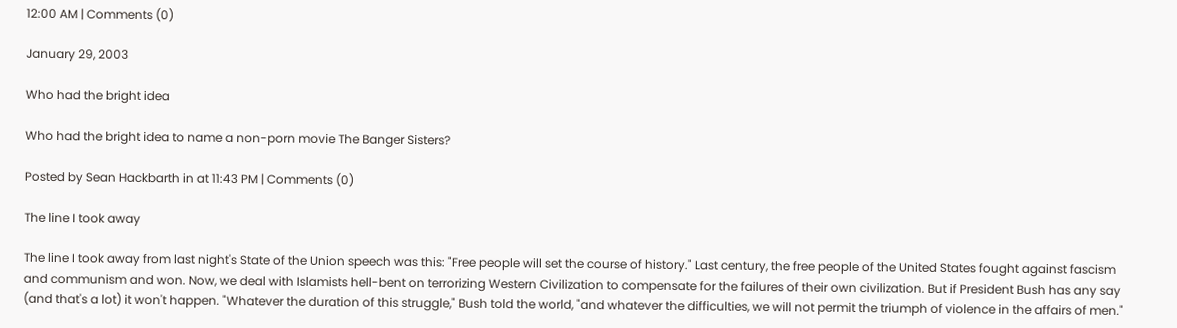12:00 AM | Comments (0)

January 29, 2003

Who had the bright idea

Who had the bright idea to name a non-porn movie The Banger Sisters?

Posted by Sean Hackbarth in at 11:43 PM | Comments (0)

The line I took away

The line I took away from last night's State of the Union speech was this: "Free people will set the course of history." Last century, the free people of the United States fought against fascism and communism and won. Now, we deal with Islamists hell-bent on terrorizing Western Civilization to compensate for the failures of their own civilization. But if President Bush has any say (and that's a lot) it won't happen. "Whatever the duration of this struggle," Bush told the world, "and whatever the difficulties, we will not permit the triumph of violence in the affairs of men."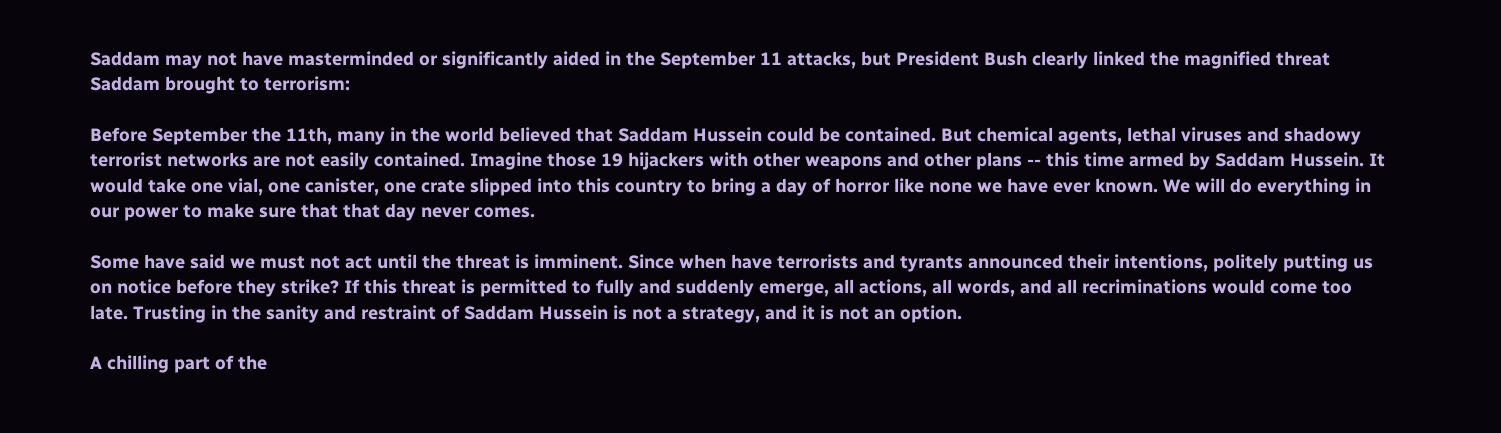Saddam may not have masterminded or significantly aided in the September 11 attacks, but President Bush clearly linked the magnified threat Saddam brought to terrorism:

Before September the 11th, many in the world believed that Saddam Hussein could be contained. But chemical agents, lethal viruses and shadowy terrorist networks are not easily contained. Imagine those 19 hijackers with other weapons and other plans -- this time armed by Saddam Hussein. It would take one vial, one canister, one crate slipped into this country to bring a day of horror like none we have ever known. We will do everything in our power to make sure that that day never comes.

Some have said we must not act until the threat is imminent. Since when have terrorists and tyrants announced their intentions, politely putting us on notice before they strike? If this threat is permitted to fully and suddenly emerge, all actions, all words, and all recriminations would come too late. Trusting in the sanity and restraint of Saddam Hussein is not a strategy, and it is not an option.

A chilling part of the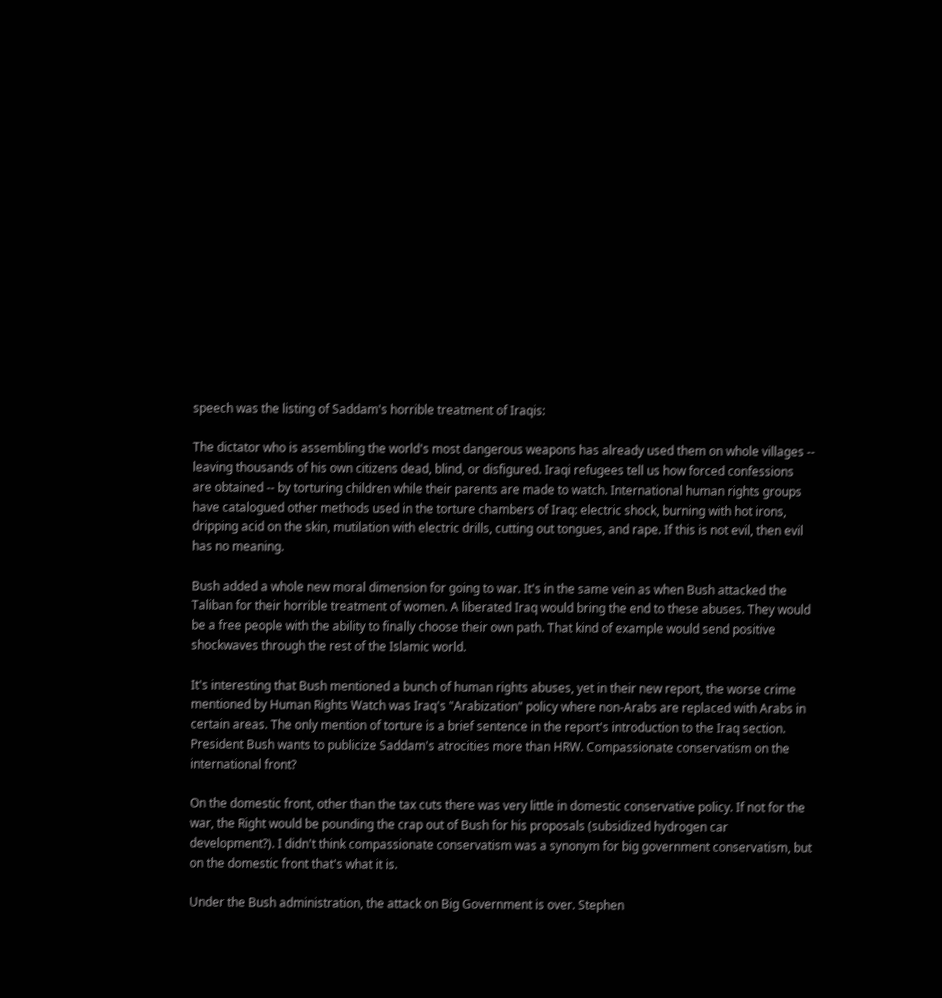speech was the listing of Saddam's horrible treatment of Iraqis:

The dictator who is assembling the world's most dangerous weapons has already used them on whole villages -- leaving thousands of his own citizens dead, blind, or disfigured. Iraqi refugees tell us how forced confessions are obtained -- by torturing children while their parents are made to watch. International human rights groups have catalogued other methods used in the torture chambers of Iraq: electric shock, burning with hot irons, dripping acid on the skin, mutilation with electric drills, cutting out tongues, and rape. If this is not evil, then evil has no meaning.

Bush added a whole new moral dimension for going to war. It's in the same vein as when Bush attacked the Taliban for their horrible treatment of women. A liberated Iraq would bring the end to these abuses. They would be a free people with the ability to finally choose their own path. That kind of example would send positive shockwaves through the rest of the Islamic world.

It's interesting that Bush mentioned a bunch of human rights abuses, yet in their new report, the worse crime mentioned by Human Rights Watch was Iraq's "Arabization" policy where non-Arabs are replaced with Arabs in certain areas. The only mention of torture is a brief sentence in the report's introduction to the Iraq section. President Bush wants to publicize Saddam's atrocities more than HRW. Compassionate conservatism on the international front?

On the domestic front, other than the tax cuts there was very little in domestic conservative policy. If not for the war, the Right would be pounding the crap out of Bush for his proposals (subsidized hydrogen car development?). I didn't think compassionate conservatism was a synonym for big government conservatism, but on the domestic front that's what it is.

Under the Bush administration, the attack on Big Government is over. Stephen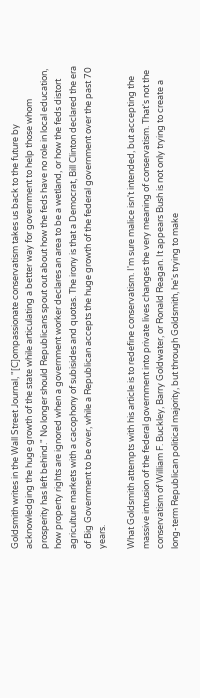Goldsmith writes in the Wall Street Journal, "[C]ompassionate conservatism takes us back to the future by acknowledging the huge growth of the state while articulating a better way for government to help those whom prosperity has left behind." No longer should Republicans spout out about how the feds have no role in local education, how property rights are ignored when a government worker declares an area to be a wetland, or how the feds distort agriculture markets with a cacophony of subisides and quotas. The irony is that a Democrat, Bill Clinton declared the era of Big Government to be over, while a Republican accepts the huge growth of the federal government over the past 70 years.

What Goldsmith attempts with his article is to redefine conservatism. I'm sure malice isn't intended, but accepting the massive intrusion of the federal government into private lives changes the very meaning of conservatism. That's not the conservatism of William F. Buckley, Barry Goldwater, or Ronald Reagan. It appears Bush is not only trying to create a long-term Republican political majority, but through Goldsmith, he's trying to make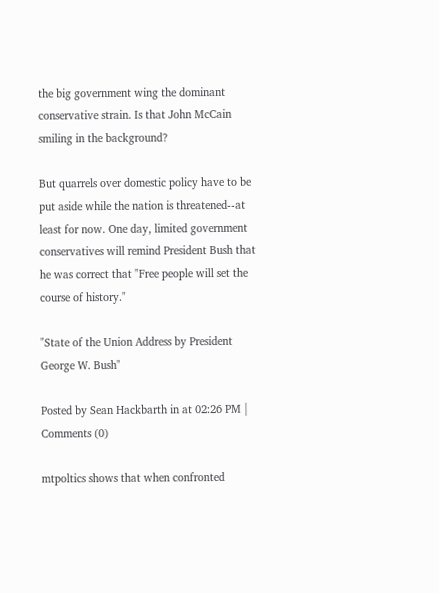the big government wing the dominant conservative strain. Is that John McCain smiling in the background?

But quarrels over domestic policy have to be put aside while the nation is threatened--at least for now. One day, limited government conservatives will remind President Bush that he was correct that "Free people will set the course of history."

"State of the Union Address by President George W. Bush"

Posted by Sean Hackbarth in at 02:26 PM | Comments (0)

mtpoltics shows that when confronted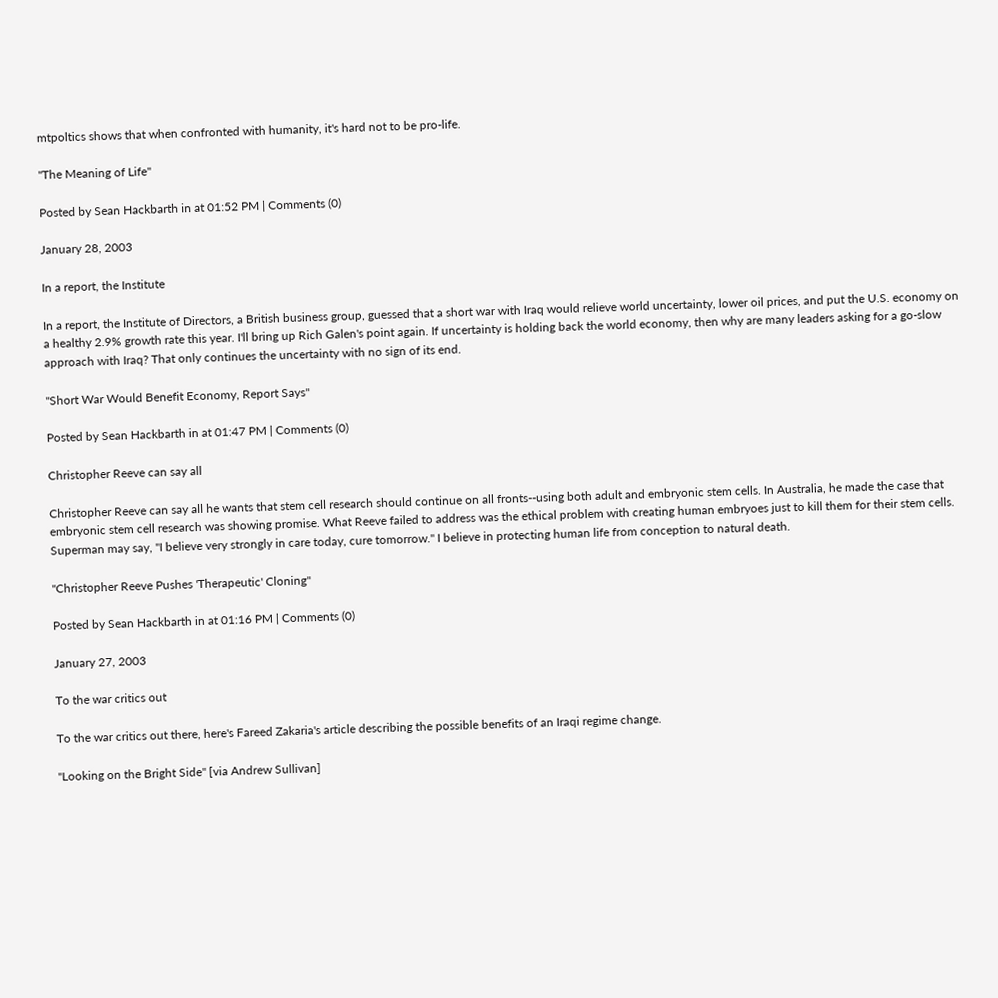mtpoltics shows that when confronted with humanity, it's hard not to be pro-life.

"The Meaning of Life"

Posted by Sean Hackbarth in at 01:52 PM | Comments (0)

January 28, 2003

In a report, the Institute

In a report, the Institute of Directors, a British business group, guessed that a short war with Iraq would relieve world uncertainty, lower oil prices, and put the U.S. economy on a healthy 2.9% growth rate this year. I'll bring up Rich Galen's point again. If uncertainty is holding back the world economy, then why are many leaders asking for a go-slow approach with Iraq? That only continues the uncertainty with no sign of its end.

"Short War Would Benefit Economy, Report Says"

Posted by Sean Hackbarth in at 01:47 PM | Comments (0)

Christopher Reeve can say all

Christopher Reeve can say all he wants that stem cell research should continue on all fronts--using both adult and embryonic stem cells. In Australia, he made the case that embryonic stem cell research was showing promise. What Reeve failed to address was the ethical problem with creating human embryoes just to kill them for their stem cells. Superman may say, "I believe very strongly in care today, cure tomorrow." I believe in protecting human life from conception to natural death.

"Christopher Reeve Pushes 'Therapeutic' Cloning"

Posted by Sean Hackbarth in at 01:16 PM | Comments (0)

January 27, 2003

To the war critics out

To the war critics out there, here's Fareed Zakaria's article describing the possible benefits of an Iraqi regime change.

"Looking on the Bright Side" [via Andrew Sullivan]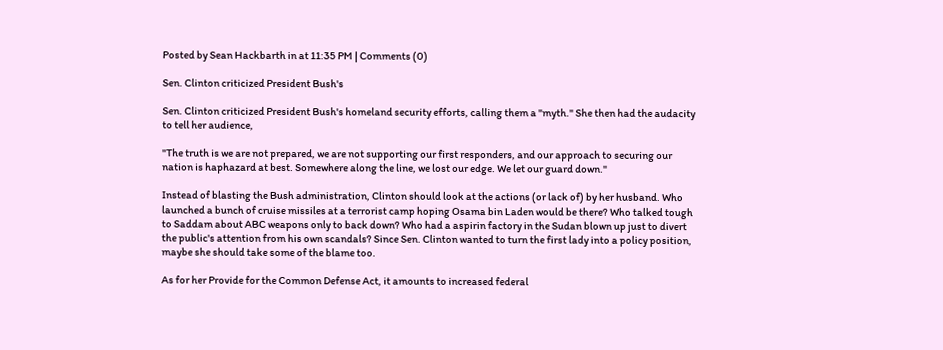Posted by Sean Hackbarth in at 11:35 PM | Comments (0)

Sen. Clinton criticized President Bush's

Sen. Clinton criticized President Bush's homeland security efforts, calling them a "myth." She then had the audacity to tell her audience,

"The truth is we are not prepared, we are not supporting our first responders, and our approach to securing our nation is haphazard at best. Somewhere along the line, we lost our edge. We let our guard down."

Instead of blasting the Bush administration, Clinton should look at the actions (or lack of) by her husband. Who launched a bunch of cruise missiles at a terrorist camp hoping Osama bin Laden would be there? Who talked tough to Saddam about ABC weapons only to back down? Who had a aspirin factory in the Sudan blown up just to divert the public's attention from his own scandals? Since Sen. Clinton wanted to turn the first lady into a policy position, maybe she should take some of the blame too.

As for her Provide for the Common Defense Act, it amounts to increased federal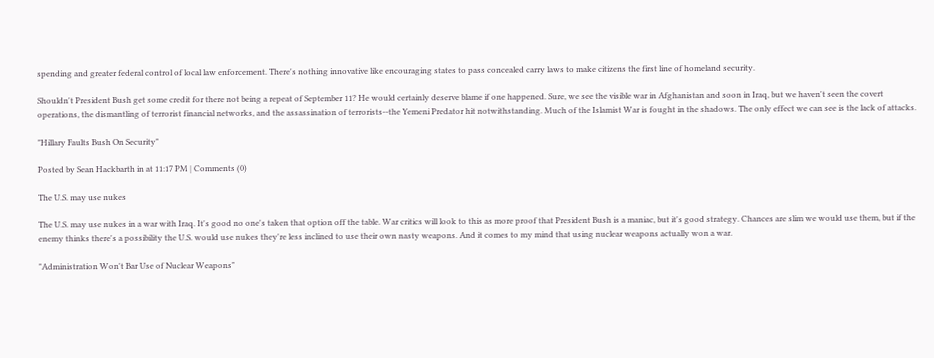spending and greater federal control of local law enforcement. There's nothing innovative like encouraging states to pass concealed carry laws to make citizens the first line of homeland security.

Shouldn't President Bush get some credit for there not being a repeat of September 11? He would certainly deserve blame if one happened. Sure, we see the visible war in Afghanistan and soon in Iraq, but we haven't seen the covert operations, the dismantling of terrorist financial networks, and the assassination of terrorists--the Yemeni Predator hit notwithstanding. Much of the Islamist War is fought in the shadows. The only effect we can see is the lack of attacks.

"Hillary Faults Bush On Security"

Posted by Sean Hackbarth in at 11:17 PM | Comments (0)

The U.S. may use nukes

The U.S. may use nukes in a war with Iraq. It's good no one's taken that option off the table. War critics will look to this as more proof that President Bush is a maniac, but it's good strategy. Chances are slim we would use them, but if the enemy thinks there's a possibility the U.S. would use nukes they're less inclined to use their own nasty weapons. And it comes to my mind that using nuclear weapons actually won a war.

"Administration Won't Bar Use of Nuclear Weapons"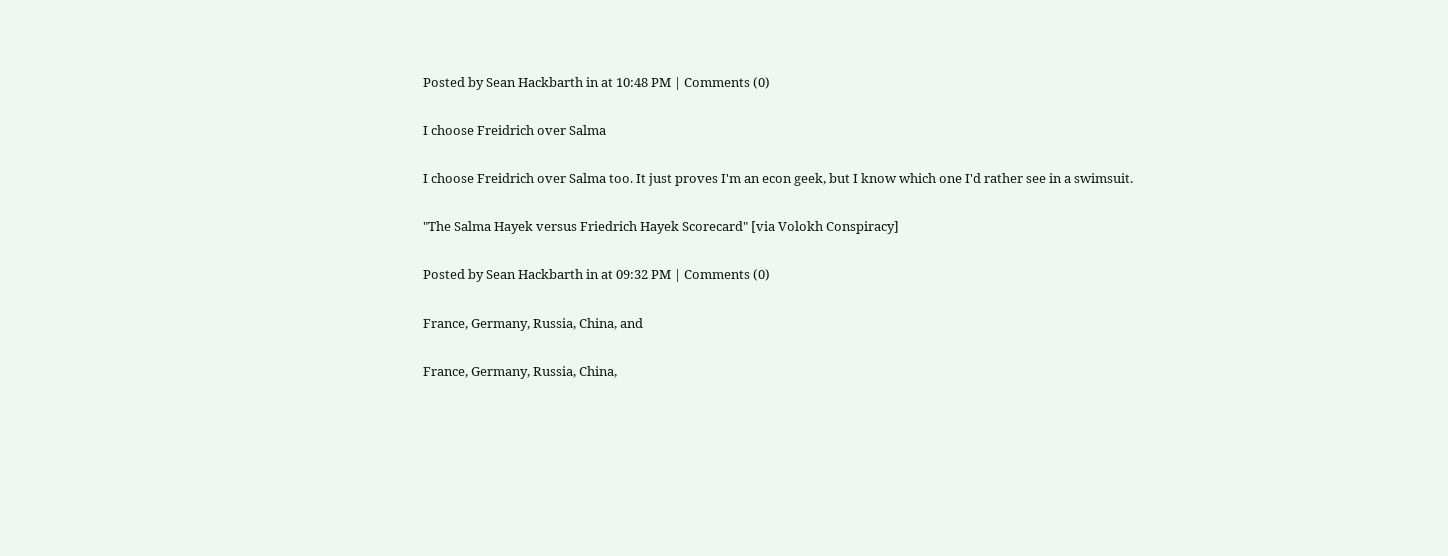Posted by Sean Hackbarth in at 10:48 PM | Comments (0)

I choose Freidrich over Salma

I choose Freidrich over Salma too. It just proves I'm an econ geek, but I know which one I'd rather see in a swimsuit.

"The Salma Hayek versus Friedrich Hayek Scorecard" [via Volokh Conspiracy]

Posted by Sean Hackbarth in at 09:32 PM | Comments (0)

France, Germany, Russia, China, and

France, Germany, Russia, China,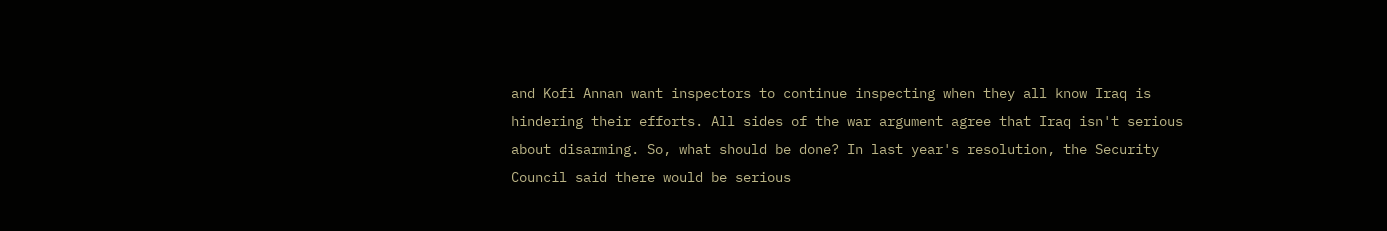and Kofi Annan want inspectors to continue inspecting when they all know Iraq is hindering their efforts. All sides of the war argument agree that Iraq isn't serious about disarming. So, what should be done? In last year's resolution, the Security Council said there would be serious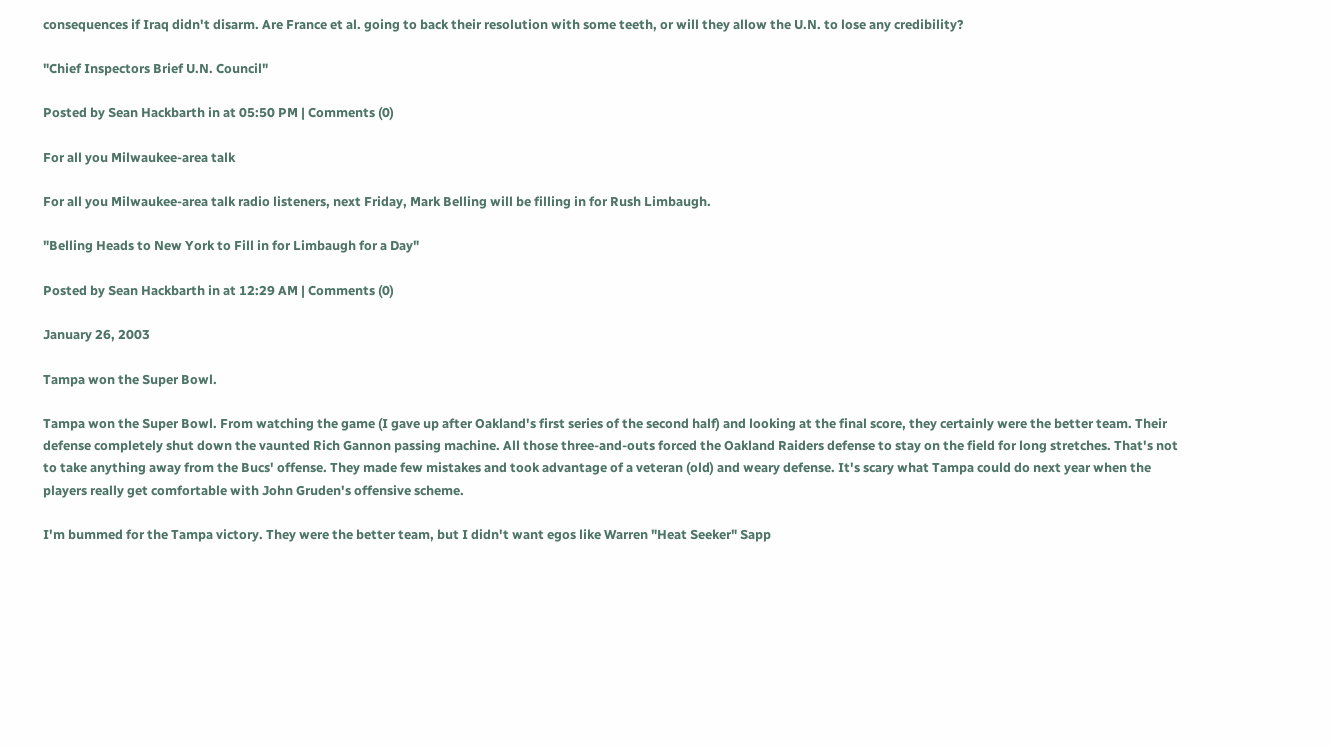consequences if Iraq didn't disarm. Are France et al. going to back their resolution with some teeth, or will they allow the U.N. to lose any credibility?

"Chief Inspectors Brief U.N. Council"

Posted by Sean Hackbarth in at 05:50 PM | Comments (0)

For all you Milwaukee-area talk

For all you Milwaukee-area talk radio listeners, next Friday, Mark Belling will be filling in for Rush Limbaugh.

"Belling Heads to New York to Fill in for Limbaugh for a Day"

Posted by Sean Hackbarth in at 12:29 AM | Comments (0)

January 26, 2003

Tampa won the Super Bowl.

Tampa won the Super Bowl. From watching the game (I gave up after Oakland's first series of the second half) and looking at the final score, they certainly were the better team. Their defense completely shut down the vaunted Rich Gannon passing machine. All those three-and-outs forced the Oakland Raiders defense to stay on the field for long stretches. That's not to take anything away from the Bucs' offense. They made few mistakes and took advantage of a veteran (old) and weary defense. It's scary what Tampa could do next year when the players really get comfortable with John Gruden's offensive scheme.

I'm bummed for the Tampa victory. They were the better team, but I didn't want egos like Warren "Heat Seeker" Sapp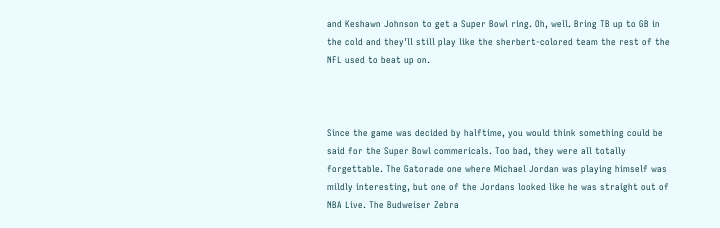and Keshawn Johnson to get a Super Bowl ring. Oh, well. Bring TB up to GB in the cold and they'll still play like the sherbert-colored team the rest of the NFL used to beat up on.



Since the game was decided by halftime, you would think something could be said for the Super Bowl commericals. Too bad, they were all totally forgettable. The Gatorade one where Michael Jordan was playing himself was mildly interesting, but one of the Jordans looked like he was straight out of NBA Live. The Budweiser Zebra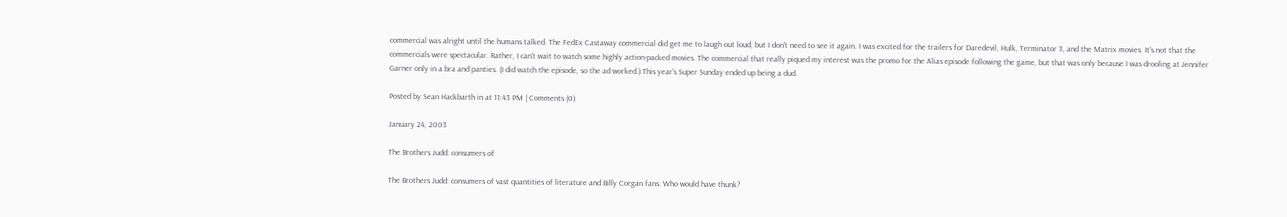commercial was alright until the humans talked. The FedEx Castaway commercial did get me to laugh out loud, but I don't need to see it again. I was excited for the trailers for Daredevil, Hulk, Terminator 3, and the Matrix movies. It's not that the commercials were spectacular. Rather, I can't wait to watch some highly action-packed movies. The commercial that really piqued my interest was the promo for the Alias episode following the game, but that was only because I was drooling at Jennifer Garner only in a bra and panties. (I did watch the episode, so the ad worked.) This year's Super Sunday ended up being a dud.

Posted by Sean Hackbarth in at 11:43 PM | Comments (0)

January 24, 2003

The Brothers Judd: consumers of

The Brothers Judd: consumers of vast quantities of literature and Billy Corgan fans. Who would have thunk?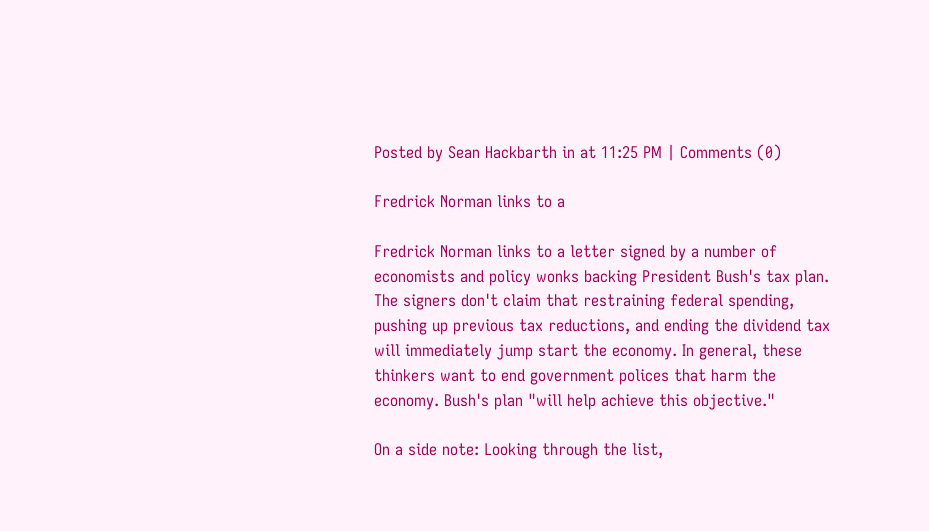Posted by Sean Hackbarth in at 11:25 PM | Comments (0)

Fredrick Norman links to a

Fredrick Norman links to a letter signed by a number of economists and policy wonks backing President Bush's tax plan. The signers don't claim that restraining federal spending, pushing up previous tax reductions, and ending the dividend tax will immediately jump start the economy. In general, these thinkers want to end government polices that harm the economy. Bush's plan "will help achieve this objective."

On a side note: Looking through the list,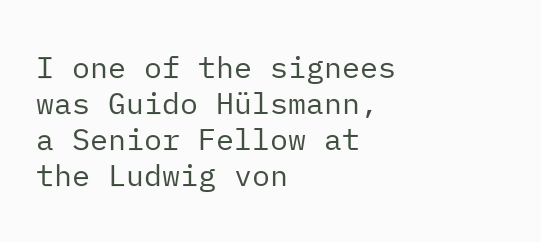I one of the signees was Guido Hülsmann, a Senior Fellow at the Ludwig von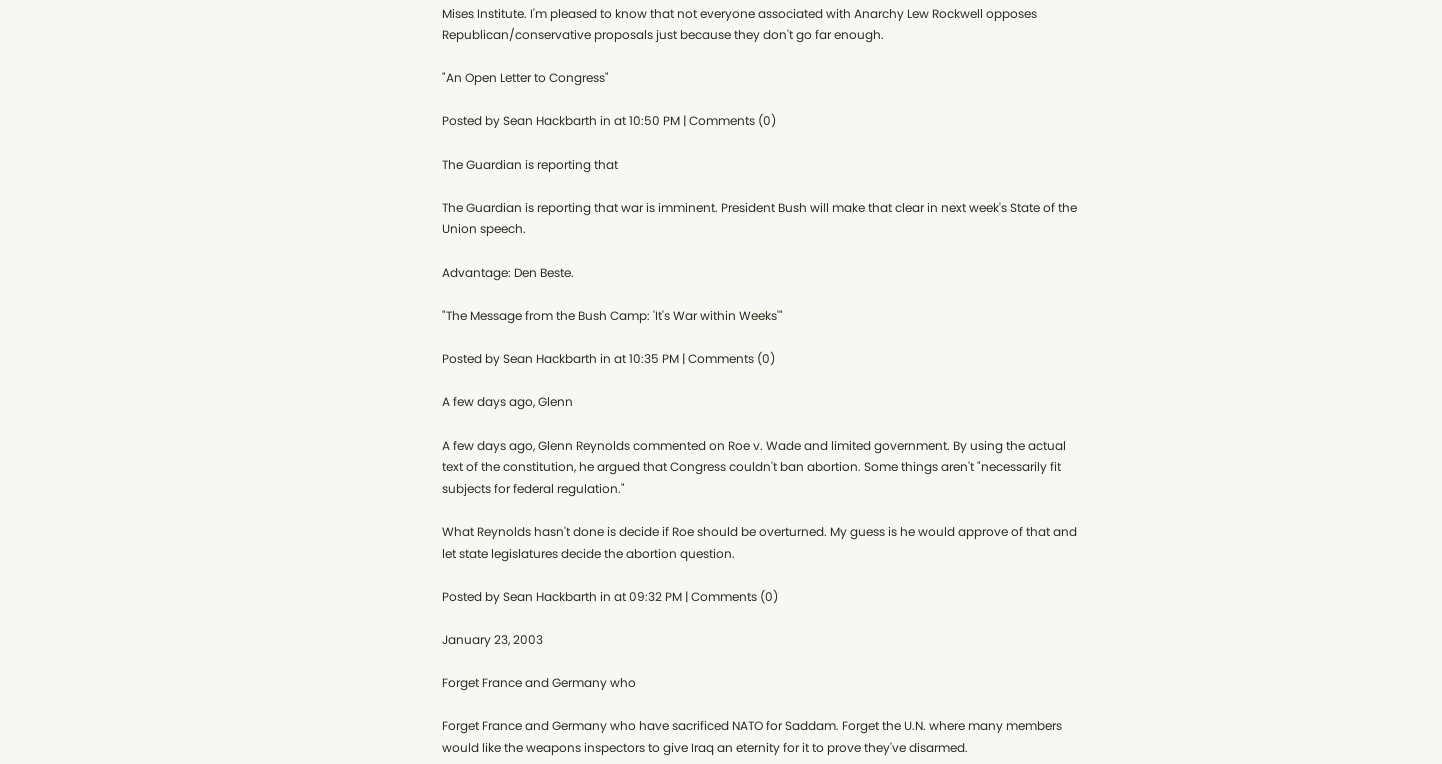Mises Institute. I'm pleased to know that not everyone associated with Anarchy Lew Rockwell opposes Republican/conservative proposals just because they don't go far enough.

"An Open Letter to Congress"

Posted by Sean Hackbarth in at 10:50 PM | Comments (0)

The Guardian is reporting that

The Guardian is reporting that war is imminent. President Bush will make that clear in next week's State of the Union speech.

Advantage: Den Beste.

"The Message from the Bush Camp: 'It's War within Weeks'"

Posted by Sean Hackbarth in at 10:35 PM | Comments (0)

A few days ago, Glenn

A few days ago, Glenn Reynolds commented on Roe v. Wade and limited government. By using the actual text of the constitution, he argued that Congress couldn't ban abortion. Some things aren't "necessarily fit subjects for federal regulation."

What Reynolds hasn't done is decide if Roe should be overturned. My guess is he would approve of that and let state legislatures decide the abortion question.

Posted by Sean Hackbarth in at 09:32 PM | Comments (0)

January 23, 2003

Forget France and Germany who

Forget France and Germany who have sacrificed NATO for Saddam. Forget the U.N. where many members would like the weapons inspectors to give Iraq an eternity for it to prove they've disarmed.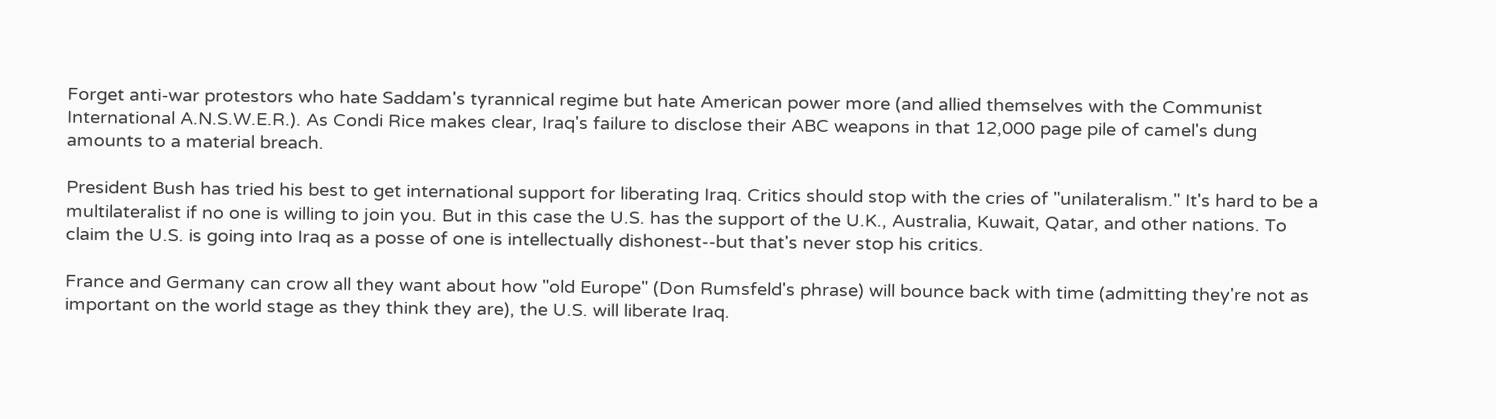Forget anti-war protestors who hate Saddam's tyrannical regime but hate American power more (and allied themselves with the Communist International A.N.S.W.E.R.). As Condi Rice makes clear, Iraq's failure to disclose their ABC weapons in that 12,000 page pile of camel's dung amounts to a material breach.

President Bush has tried his best to get international support for liberating Iraq. Critics should stop with the cries of "unilateralism." It's hard to be a multilateralist if no one is willing to join you. But in this case the U.S. has the support of the U.K., Australia, Kuwait, Qatar, and other nations. To claim the U.S. is going into Iraq as a posse of one is intellectually dishonest--but that's never stop his critics.

France and Germany can crow all they want about how "old Europe" (Don Rumsfeld's phrase) will bounce back with time (admitting they're not as important on the world stage as they think they are), the U.S. will liberate Iraq.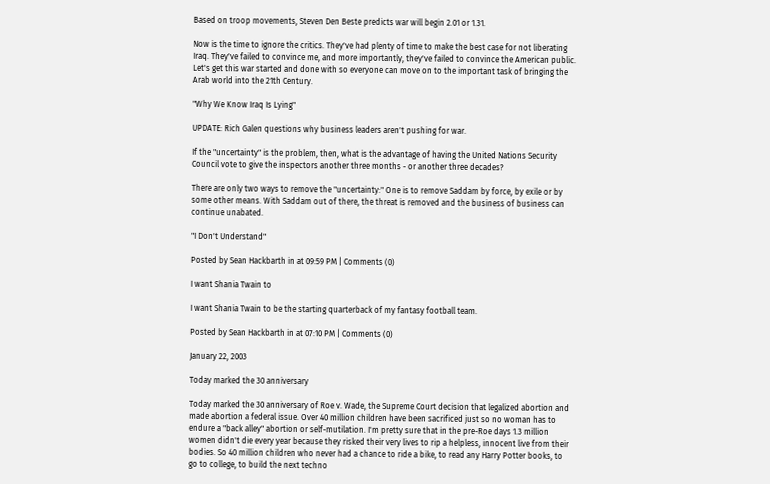Based on troop movements, Steven Den Beste predicts war will begin 2.01 or 1.31.

Now is the time to ignore the critics. They've had plenty of time to make the best case for not liberating Iraq. They've failed to convince me, and more importantly, they've failed to convince the American public. Let's get this war started and done with so everyone can move on to the important task of bringing the Arab world into the 21th Century.

"Why We Know Iraq Is Lying"

UPDATE: Rich Galen questions why business leaders aren't pushing for war.

If the "uncertainty" is the problem, then, what is the advantage of having the United Nations Security Council vote to give the inspectors another three months - or another three decades?

There are only two ways to remove the "uncertainty:" One is to remove Saddam by force, by exile or by some other means. With Saddam out of there, the threat is removed and the business of business can continue unabated.

"I Don't Understand"

Posted by Sean Hackbarth in at 09:59 PM | Comments (0)

I want Shania Twain to

I want Shania Twain to be the starting quarterback of my fantasy football team.

Posted by Sean Hackbarth in at 07:10 PM | Comments (0)

January 22, 2003

Today marked the 30 anniversary

Today marked the 30 anniversary of Roe v. Wade, the Supreme Court decision that legalized abortion and made abortion a federal issue. Over 40 million children have been sacrificed just so no woman has to endure a "back alley" abortion or self-mutilation. I'm pretty sure that in the pre-Roe days 1.3 million women didn't die every year because they risked their very lives to rip a helpless, innocent live from their bodies. So 40 million children who never had a chance to ride a bike, to read any Harry Potter books, to go to college, to build the next techno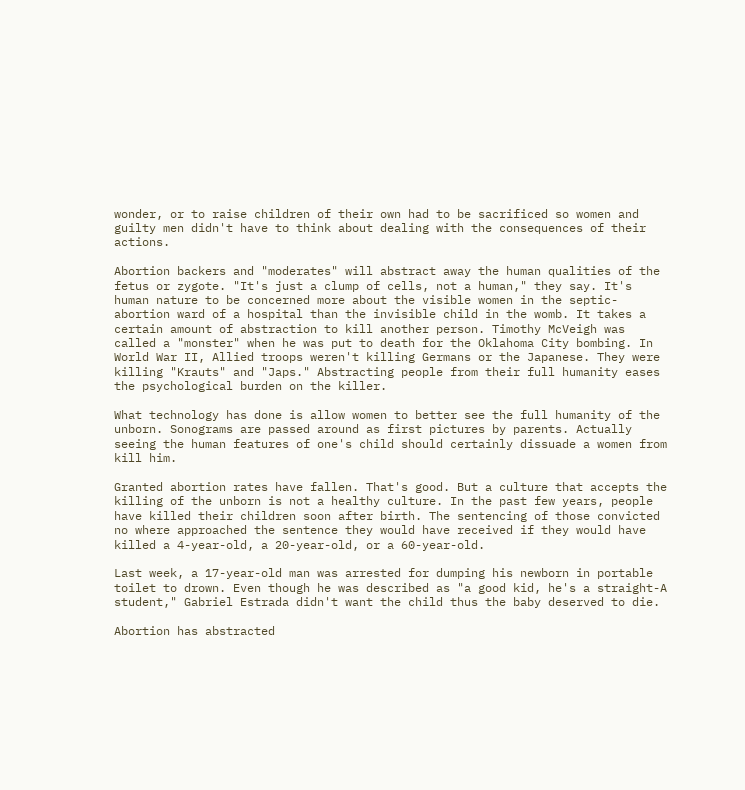wonder, or to raise children of their own had to be sacrificed so women and guilty men didn't have to think about dealing with the consequences of their actions.

Abortion backers and "moderates" will abstract away the human qualities of the fetus or zygote. "It's just a clump of cells, not a human," they say. It's human nature to be concerned more about the visible women in the septic-abortion ward of a hospital than the invisible child in the womb. It takes a certain amount of abstraction to kill another person. Timothy McVeigh was called a "monster" when he was put to death for the Oklahoma City bombing. In World War II, Allied troops weren't killing Germans or the Japanese. They were killing "Krauts" and "Japs." Abstracting people from their full humanity eases the psychological burden on the killer.

What technology has done is allow women to better see the full humanity of the unborn. Sonograms are passed around as first pictures by parents. Actually seeing the human features of one's child should certainly dissuade a women from kill him.

Granted abortion rates have fallen. That's good. But a culture that accepts the killing of the unborn is not a healthy culture. In the past few years, people have killed their children soon after birth. The sentencing of those convicted no where approached the sentence they would have received if they would have killed a 4-year-old, a 20-year-old, or a 60-year-old.

Last week, a 17-year-old man was arrested for dumping his newborn in portable toilet to drown. Even though he was described as "a good kid, he's a straight-A student," Gabriel Estrada didn't want the child thus the baby deserved to die.

Abortion has abstracted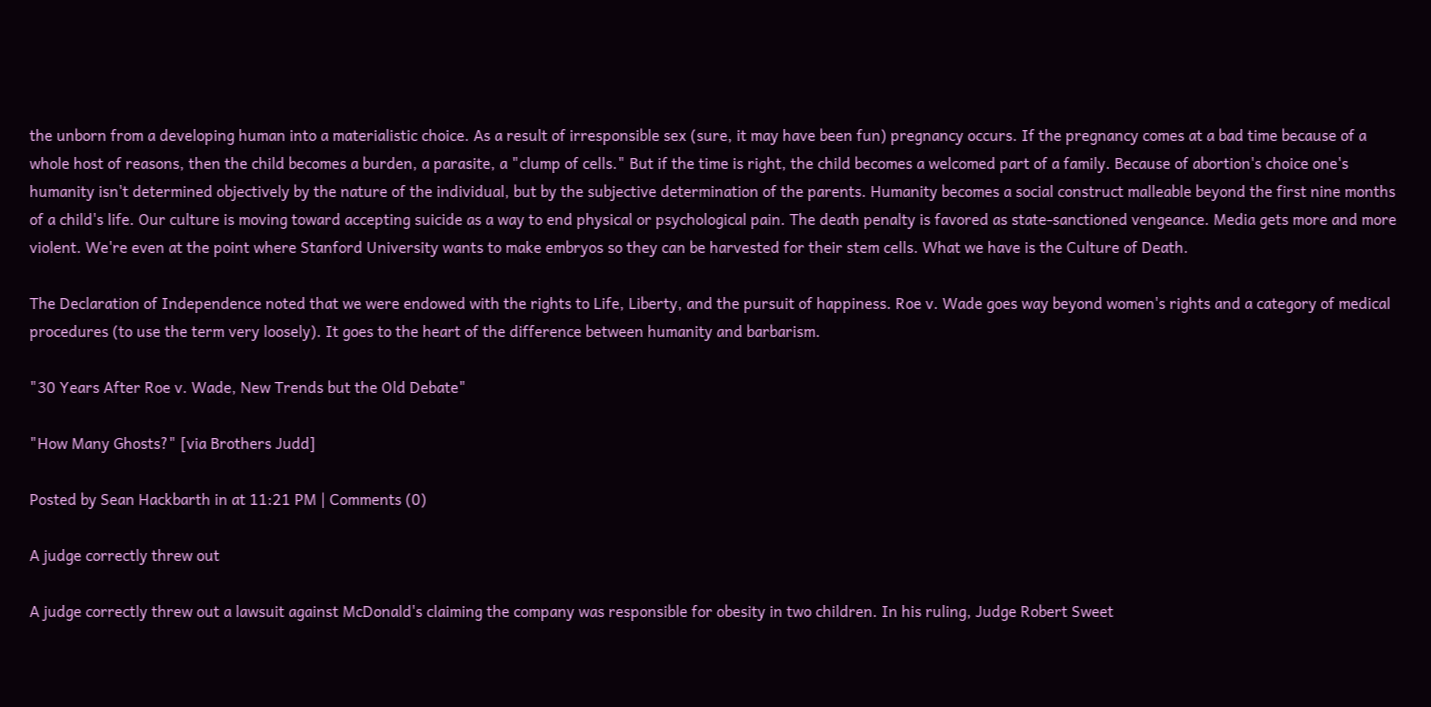the unborn from a developing human into a materialistic choice. As a result of irresponsible sex (sure, it may have been fun) pregnancy occurs. If the pregnancy comes at a bad time because of a whole host of reasons, then the child becomes a burden, a parasite, a "clump of cells." But if the time is right, the child becomes a welcomed part of a family. Because of abortion's choice one's humanity isn't determined objectively by the nature of the individual, but by the subjective determination of the parents. Humanity becomes a social construct malleable beyond the first nine months of a child's life. Our culture is moving toward accepting suicide as a way to end physical or psychological pain. The death penalty is favored as state-sanctioned vengeance. Media gets more and more violent. We're even at the point where Stanford University wants to make embryos so they can be harvested for their stem cells. What we have is the Culture of Death.

The Declaration of Independence noted that we were endowed with the rights to Life, Liberty, and the pursuit of happiness. Roe v. Wade goes way beyond women's rights and a category of medical procedures (to use the term very loosely). It goes to the heart of the difference between humanity and barbarism.

"30 Years After Roe v. Wade, New Trends but the Old Debate"

"How Many Ghosts?" [via Brothers Judd]

Posted by Sean Hackbarth in at 11:21 PM | Comments (0)

A judge correctly threw out

A judge correctly threw out a lawsuit against McDonald's claiming the company was responsible for obesity in two children. In his ruling, Judge Robert Sweet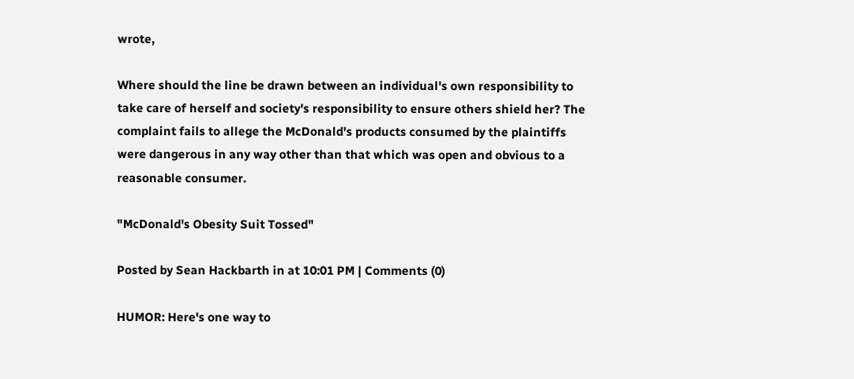wrote,

Where should the line be drawn between an individual's own responsibility to take care of herself and society's responsibility to ensure others shield her? The complaint fails to allege the McDonald's products consumed by the plaintiffs were dangerous in any way other than that which was open and obvious to a reasonable consumer.

"McDonald's Obesity Suit Tossed"

Posted by Sean Hackbarth in at 10:01 PM | Comments (0)

HUMOR: Here's one way to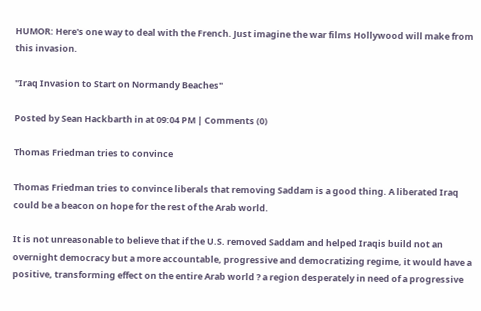HUMOR: Here's one way to deal with the French. Just imagine the war films Hollywood will make from this invasion.

"Iraq Invasion to Start on Normandy Beaches"

Posted by Sean Hackbarth in at 09:04 PM | Comments (0)

Thomas Friedman tries to convince

Thomas Friedman tries to convince liberals that removing Saddam is a good thing. A liberated Iraq could be a beacon on hope for the rest of the Arab world.

It is not unreasonable to believe that if the U.S. removed Saddam and helped Iraqis build not an overnight democracy but a more accountable, progressive and democratizing regime, it would have a positive, transforming effect on the entire Arab world ? a region desperately in need of a progressive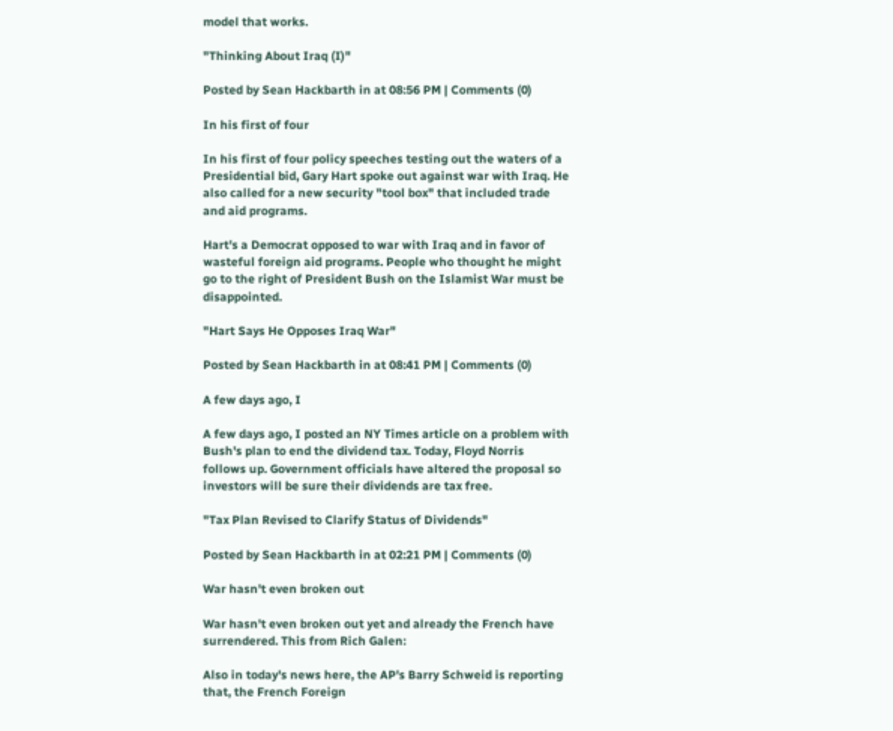model that works.

"Thinking About Iraq (I)"

Posted by Sean Hackbarth in at 08:56 PM | Comments (0)

In his first of four

In his first of four policy speeches testing out the waters of a Presidential bid, Gary Hart spoke out against war with Iraq. He also called for a new security "tool box" that included trade and aid programs.

Hart's a Democrat opposed to war with Iraq and in favor of wasteful foreign aid programs. People who thought he might go to the right of President Bush on the Islamist War must be disappointed.

"Hart Says He Opposes Iraq War"

Posted by Sean Hackbarth in at 08:41 PM | Comments (0)

A few days ago, I

A few days ago, I posted an NY Times article on a problem with Bush's plan to end the dividend tax. Today, Floyd Norris follows up. Government officials have altered the proposal so investors will be sure their dividends are tax free.

"Tax Plan Revised to Clarify Status of Dividends"

Posted by Sean Hackbarth in at 02:21 PM | Comments (0)

War hasn't even broken out

War hasn't even broken out yet and already the French have surrendered. This from Rich Galen:

Also in today's news here, the AP's Barry Schweid is reporting that, the French Foreign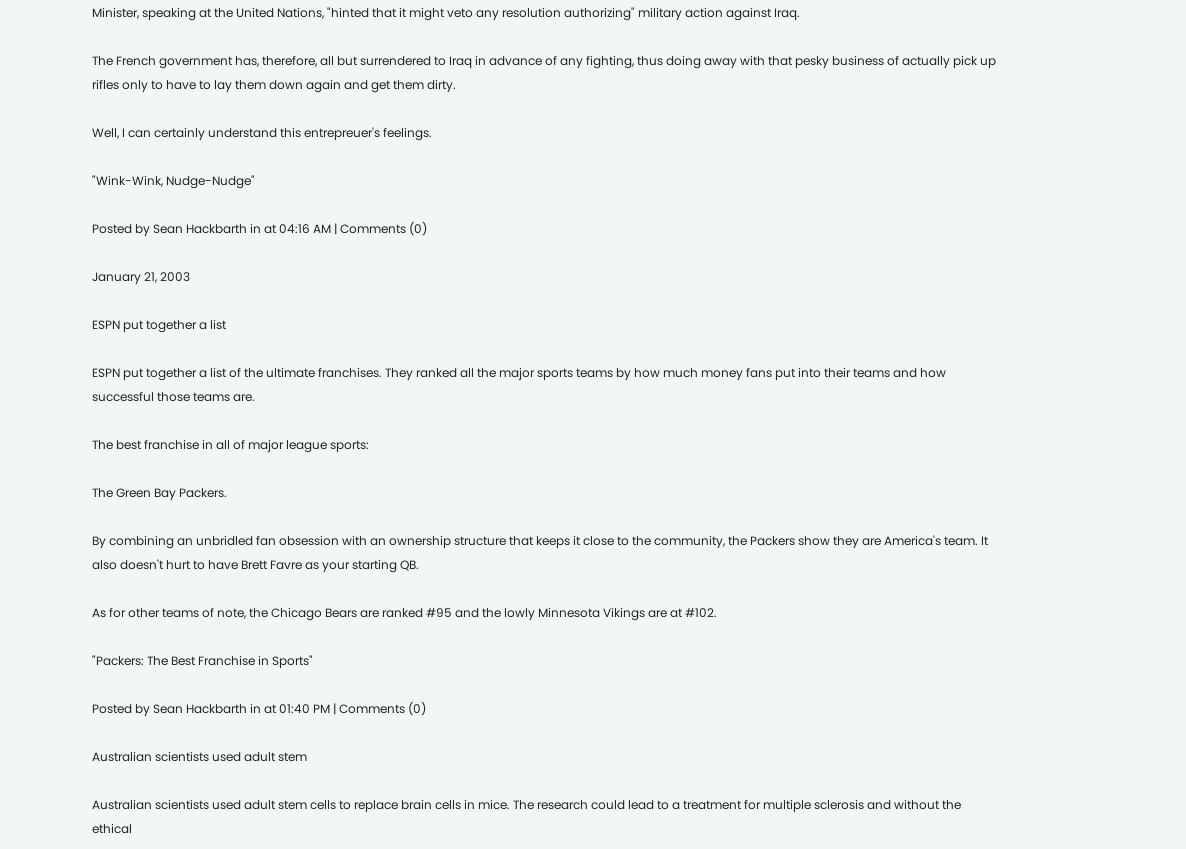Minister, speaking at the United Nations, "hinted that it might veto any resolution authorizing" military action against Iraq.

The French government has, therefore, all but surrendered to Iraq in advance of any fighting, thus doing away with that pesky business of actually pick up rifles only to have to lay them down again and get them dirty.

Well, I can certainly understand this entrepreuer's feelings.

"Wink-Wink, Nudge-Nudge"

Posted by Sean Hackbarth in at 04:16 AM | Comments (0)

January 21, 2003

ESPN put together a list

ESPN put together a list of the ultimate franchises. They ranked all the major sports teams by how much money fans put into their teams and how successful those teams are.

The best franchise in all of major league sports:

The Green Bay Packers.

By combining an unbridled fan obsession with an ownership structure that keeps it close to the community, the Packers show they are America's team. It also doesn't hurt to have Brett Favre as your starting QB.

As for other teams of note, the Chicago Bears are ranked #95 and the lowly Minnesota Vikings are at #102.

"Packers: The Best Franchise in Sports"

Posted by Sean Hackbarth in at 01:40 PM | Comments (0)

Australian scientists used adult stem

Australian scientists used adult stem cells to replace brain cells in mice. The research could lead to a treatment for multiple sclerosis and without the ethical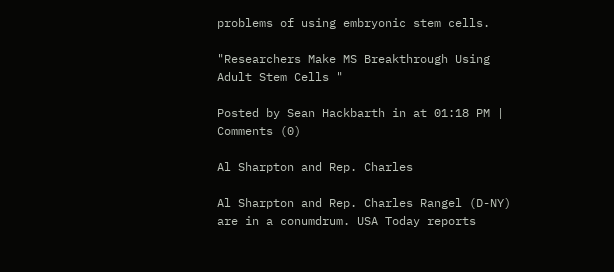problems of using embryonic stem cells.

"Researchers Make MS Breakthrough Using Adult Stem Cells "

Posted by Sean Hackbarth in at 01:18 PM | Comments (0)

Al Sharpton and Rep. Charles

Al Sharpton and Rep. Charles Rangel (D-NY) are in a conumdrum. USA Today reports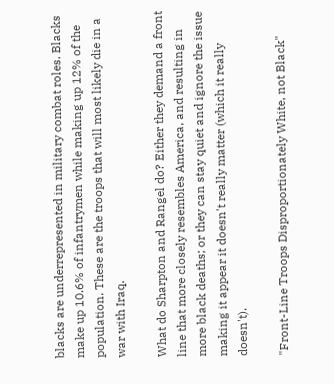blacks are underrepresented in military combat roles. Blacks make up 10.6% of infantrymen while making up 12% of the population. These are the troops that will most likely die in a war with Iraq.

What do Sharpton and Rangel do? Either they demand a front line that more closely resembles America, and resulting in more black deaths; or they can stay quiet and ignore the issue making it appear it doesn't really matter (which it really doesn't).

"Front-Line Troops Disproportionately White, not Black"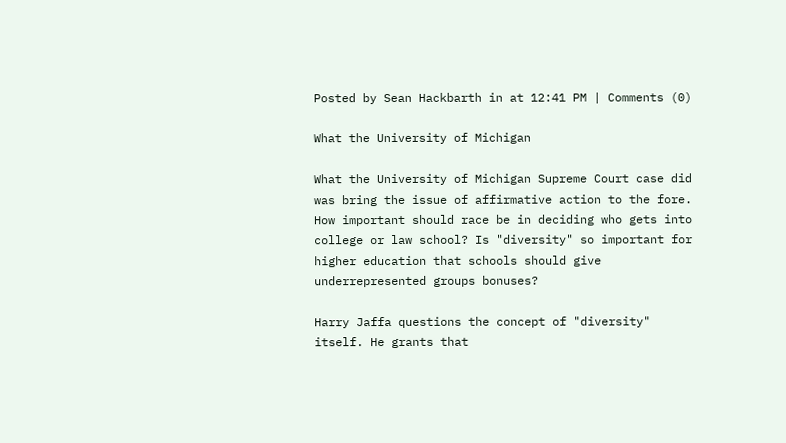Posted by Sean Hackbarth in at 12:41 PM | Comments (0)

What the University of Michigan

What the University of Michigan Supreme Court case did was bring the issue of affirmative action to the fore. How important should race be in deciding who gets into college or law school? Is "diversity" so important for higher education that schools should give underrepresented groups bonuses?

Harry Jaffa questions the concept of "diversity" itself. He grants that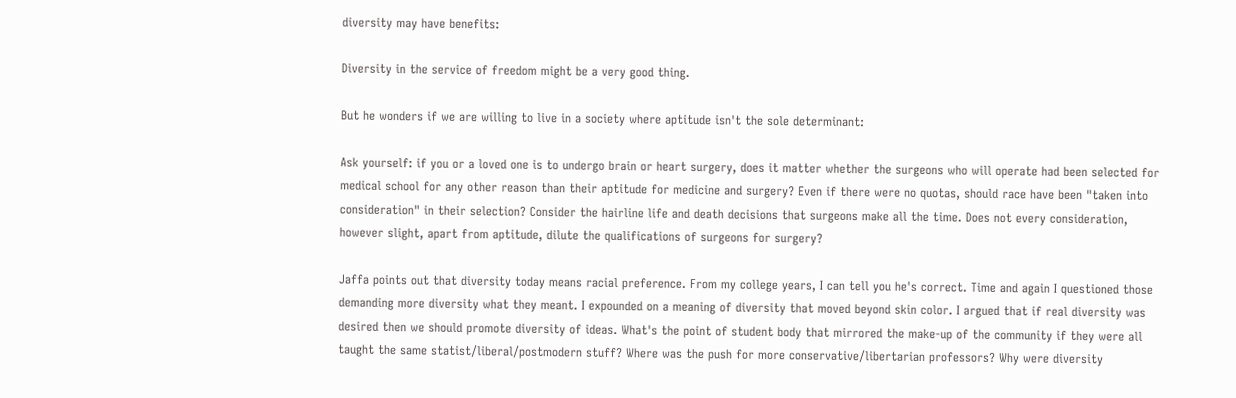diversity may have benefits:

Diversity in the service of freedom might be a very good thing.

But he wonders if we are willing to live in a society where aptitude isn't the sole determinant:

Ask yourself: if you or a loved one is to undergo brain or heart surgery, does it matter whether the surgeons who will operate had been selected for medical school for any other reason than their aptitude for medicine and surgery? Even if there were no quotas, should race have been "taken into consideration" in their selection? Consider the hairline life and death decisions that surgeons make all the time. Does not every consideration, however slight, apart from aptitude, dilute the qualifications of surgeons for surgery?

Jaffa points out that diversity today means racial preference. From my college years, I can tell you he's correct. Time and again I questioned those demanding more diversity what they meant. I expounded on a meaning of diversity that moved beyond skin color. I argued that if real diversity was desired then we should promote diversity of ideas. What's the point of student body that mirrored the make-up of the community if they were all taught the same statist/liberal/postmodern stuff? Where was the push for more conservative/libertarian professors? Why were diversity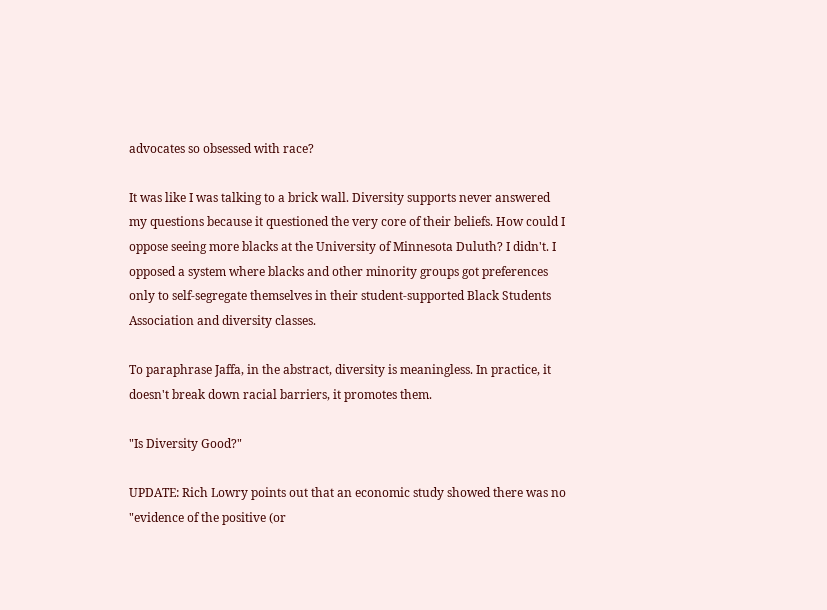advocates so obsessed with race?

It was like I was talking to a brick wall. Diversity supports never answered my questions because it questioned the very core of their beliefs. How could I oppose seeing more blacks at the University of Minnesota Duluth? I didn't. I opposed a system where blacks and other minority groups got preferences only to self-segregate themselves in their student-supported Black Students Association and diversity classes.

To paraphrase Jaffa, in the abstract, diversity is meaningless. In practice, it doesn't break down racial barriers, it promotes them.

"Is Diversity Good?"

UPDATE: Rich Lowry points out that an economic study showed there was no "evidence of the positive (or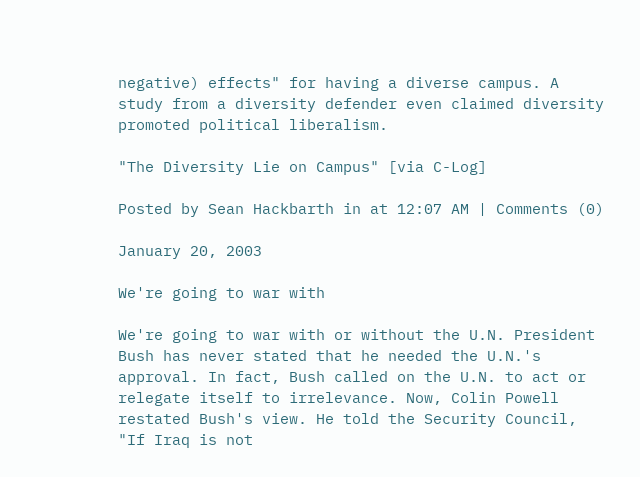negative) effects" for having a diverse campus. A study from a diversity defender even claimed diversity promoted political liberalism.

"The Diversity Lie on Campus" [via C-Log]

Posted by Sean Hackbarth in at 12:07 AM | Comments (0)

January 20, 2003

We're going to war with

We're going to war with or without the U.N. President Bush has never stated that he needed the U.N.'s approval. In fact, Bush called on the U.N. to act or relegate itself to irrelevance. Now, Colin Powell restated Bush's view. He told the Security Council, "If Iraq is not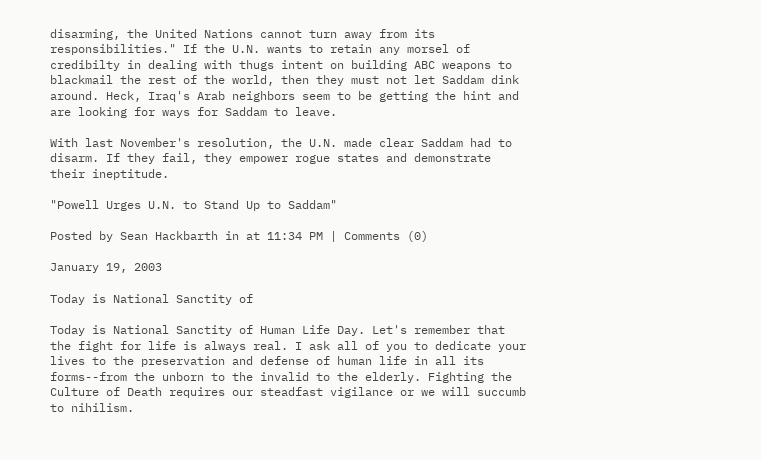disarming, the United Nations cannot turn away from its responsibilities." If the U.N. wants to retain any morsel of credibilty in dealing with thugs intent on building ABC weapons to blackmail the rest of the world, then they must not let Saddam dink around. Heck, Iraq's Arab neighbors seem to be getting the hint and are looking for ways for Saddam to leave.

With last November's resolution, the U.N. made clear Saddam had to disarm. If they fail, they empower rogue states and demonstrate their ineptitude.

"Powell Urges U.N. to Stand Up to Saddam"

Posted by Sean Hackbarth in at 11:34 PM | Comments (0)

January 19, 2003

Today is National Sanctity of

Today is National Sanctity of Human Life Day. Let's remember that the fight for life is always real. I ask all of you to dedicate your lives to the preservation and defense of human life in all its forms--from the unborn to the invalid to the elderly. Fighting the Culture of Death requires our steadfast vigilance or we will succumb to nihilism.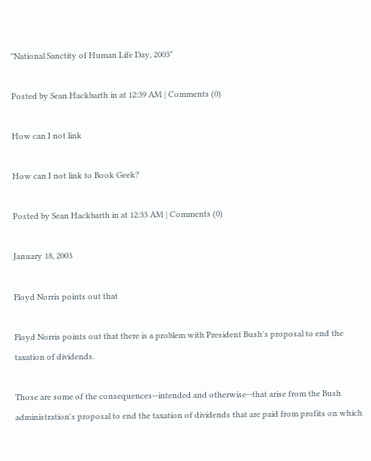"National Sanctity of Human Life Day, 2003"

Posted by Sean Hackbarth in at 12:39 AM | Comments (0)

How can I not link

How can I not link to Book Geek?

Posted by Sean Hackbarth in at 12:33 AM | Comments (0)

January 18, 2003

Floyd Norris points out that

Floyd Norris points out that there is a problem with President Bush's proposal to end the taxation of dividends.

Those are some of the consequences--intended and otherwise--that arise from the Bush administration's proposal to end the taxation of dividends that are paid from profits on which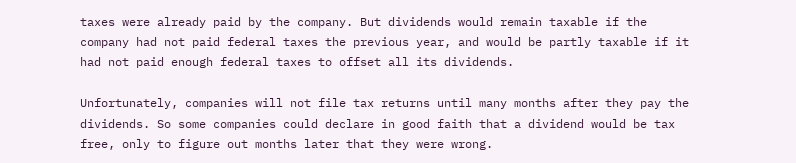taxes were already paid by the company. But dividends would remain taxable if the company had not paid federal taxes the previous year, and would be partly taxable if it had not paid enough federal taxes to offset all its dividends.

Unfortunately, companies will not file tax returns until many months after they pay the dividends. So some companies could declare in good faith that a dividend would be tax free, only to figure out months later that they were wrong.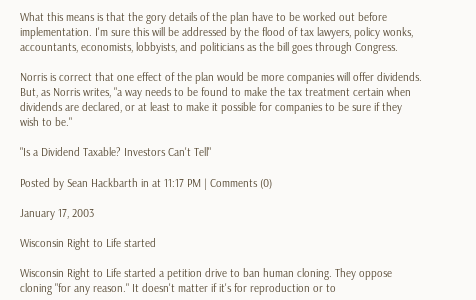What this means is that the gory details of the plan have to be worked out before implementation. I'm sure this will be addressed by the flood of tax lawyers, policy wonks, accountants, economists, lobbyists, and politicians as the bill goes through Congress.

Norris is correct that one effect of the plan would be more companies will offer dividends. But, as Norris writes, "a way needs to be found to make the tax treatment certain when dividends are declared, or at least to make it possible for companies to be sure if they wish to be."

"Is a Dividend Taxable? Investors Can't Tell"

Posted by Sean Hackbarth in at 11:17 PM | Comments (0)

January 17, 2003

Wisconsin Right to Life started

Wisconsin Right to Life started a petition drive to ban human cloning. They oppose cloning "for any reason." It doesn't matter if it's for reproduction or to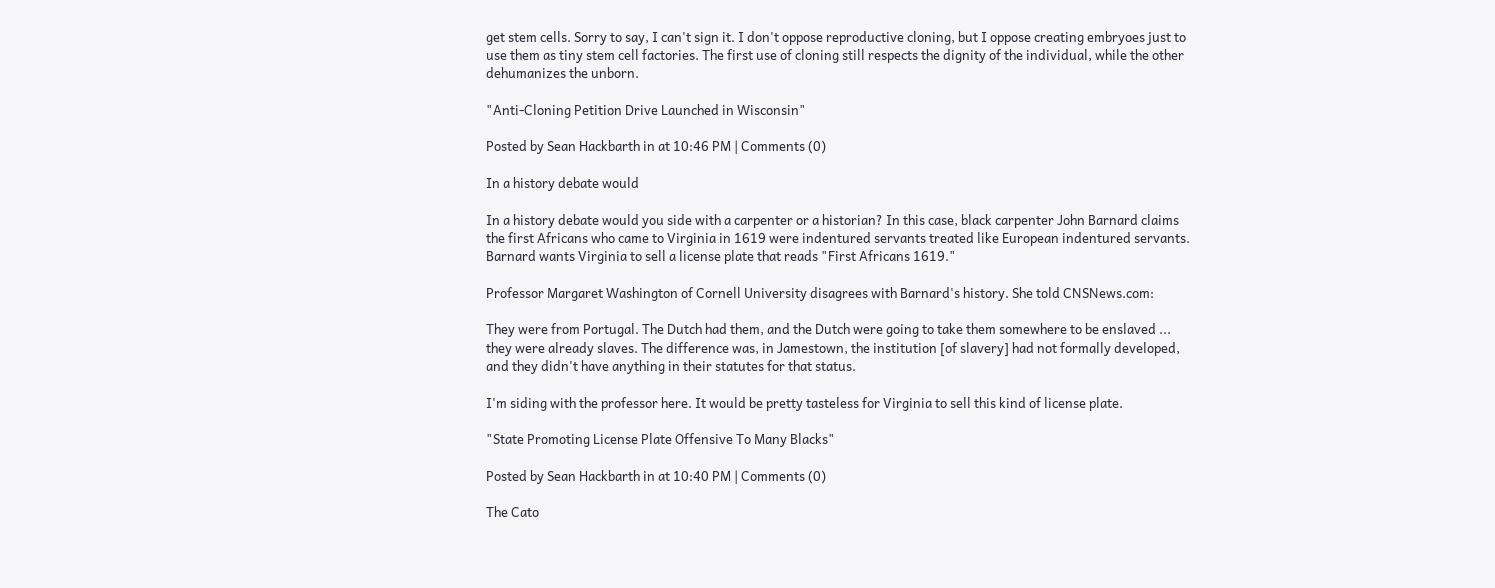get stem cells. Sorry to say, I can't sign it. I don't oppose reproductive cloning, but I oppose creating embryoes just to use them as tiny stem cell factories. The first use of cloning still respects the dignity of the individual, while the other dehumanizes the unborn.

"Anti-Cloning Petition Drive Launched in Wisconsin"

Posted by Sean Hackbarth in at 10:46 PM | Comments (0)

In a history debate would

In a history debate would you side with a carpenter or a historian? In this case, black carpenter John Barnard claims the first Africans who came to Virginia in 1619 were indentured servants treated like European indentured servants. Barnard wants Virginia to sell a license plate that reads "First Africans 1619."

Professor Margaret Washington of Cornell University disagrees with Barnard's history. She told CNSNews.com:

They were from Portugal. The Dutch had them, and the Dutch were going to take them somewhere to be enslaved ... they were already slaves. The difference was, in Jamestown, the institution [of slavery] had not formally developed, and they didn't have anything in their statutes for that status.

I'm siding with the professor here. It would be pretty tasteless for Virginia to sell this kind of license plate.

"State Promoting License Plate Offensive To Many Blacks"

Posted by Sean Hackbarth in at 10:40 PM | Comments (0)

The Cato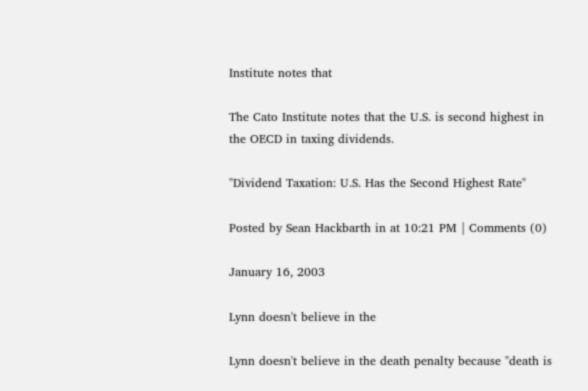Institute notes that

The Cato Institute notes that the U.S. is second highest in the OECD in taxing dividends.

"Dividend Taxation: U.S. Has the Second Highest Rate"

Posted by Sean Hackbarth in at 10:21 PM | Comments (0)

January 16, 2003

Lynn doesn't believe in the

Lynn doesn't believe in the death penalty because "death is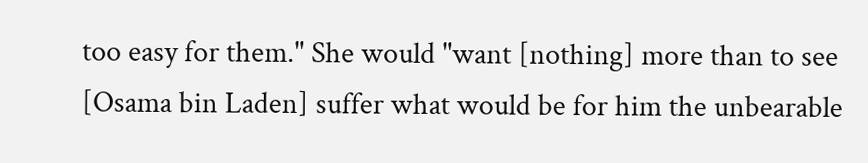too easy for them." She would "want [nothing] more than to see [Osama bin Laden] suffer what would be for him the unbearable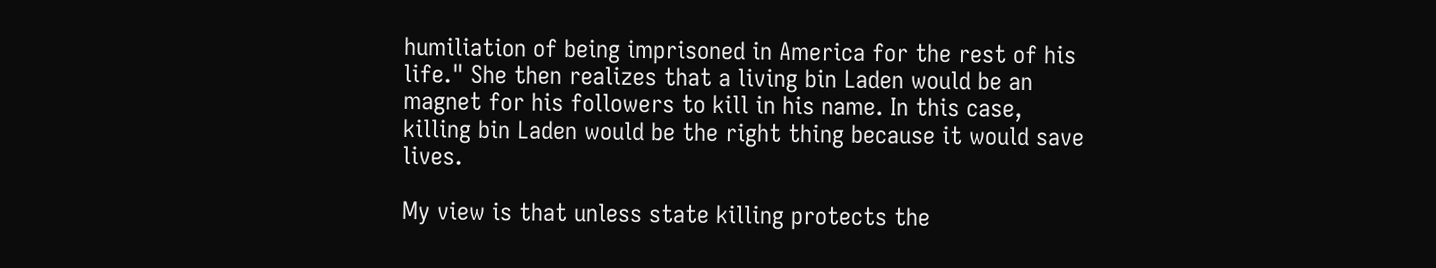humiliation of being imprisoned in America for the rest of his life." She then realizes that a living bin Laden would be an magnet for his followers to kill in his name. In this case, killing bin Laden would be the right thing because it would save lives.

My view is that unless state killing protects the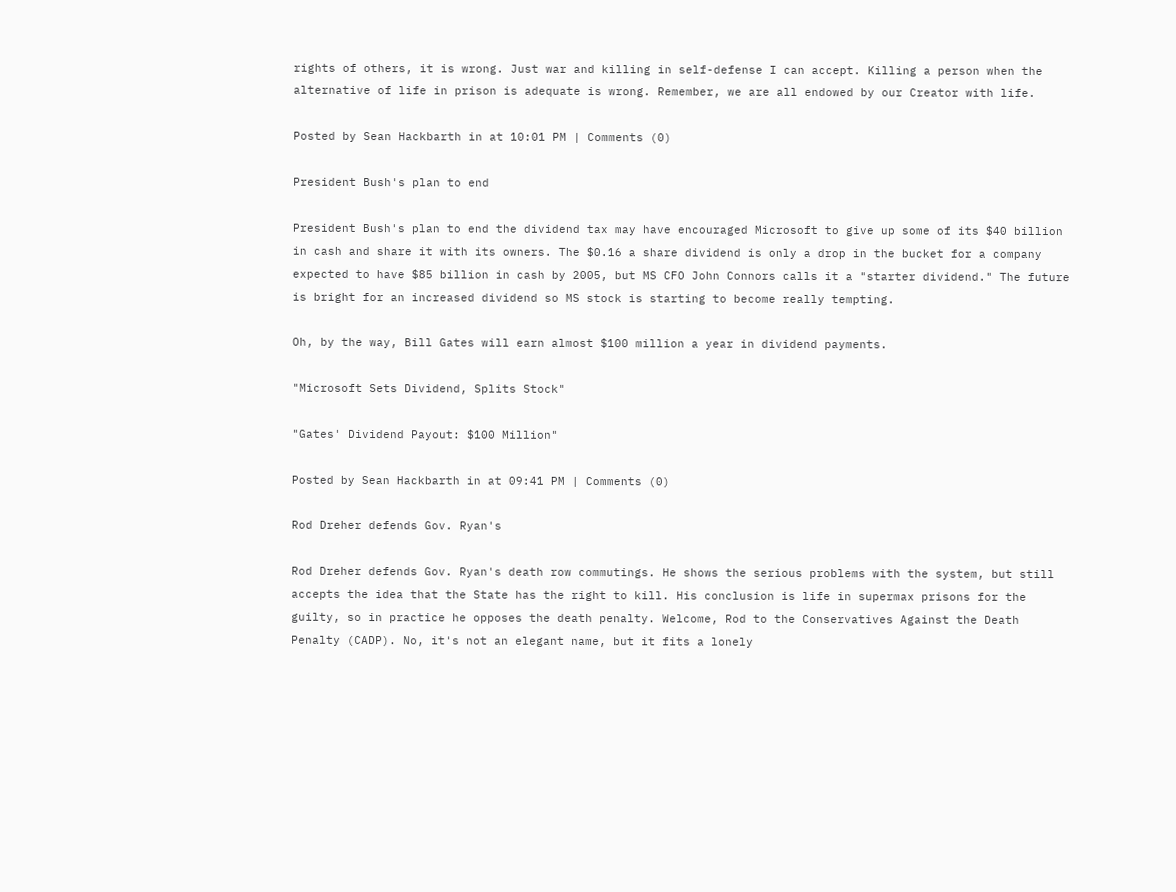rights of others, it is wrong. Just war and killing in self-defense I can accept. Killing a person when the alternative of life in prison is adequate is wrong. Remember, we are all endowed by our Creator with life.

Posted by Sean Hackbarth in at 10:01 PM | Comments (0)

President Bush's plan to end

President Bush's plan to end the dividend tax may have encouraged Microsoft to give up some of its $40 billion in cash and share it with its owners. The $0.16 a share dividend is only a drop in the bucket for a company expected to have $85 billion in cash by 2005, but MS CFO John Connors calls it a "starter dividend." The future is bright for an increased dividend so MS stock is starting to become really tempting.

Oh, by the way, Bill Gates will earn almost $100 million a year in dividend payments.

"Microsoft Sets Dividend, Splits Stock"

"Gates' Dividend Payout: $100 Million"

Posted by Sean Hackbarth in at 09:41 PM | Comments (0)

Rod Dreher defends Gov. Ryan's

Rod Dreher defends Gov. Ryan's death row commutings. He shows the serious problems with the system, but still accepts the idea that the State has the right to kill. His conclusion is life in supermax prisons for the guilty, so in practice he opposes the death penalty. Welcome, Rod to the Conservatives Against the Death Penalty (CADP). No, it's not an elegant name, but it fits a lonely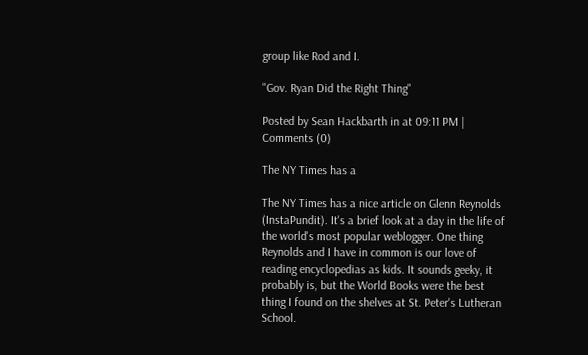group like Rod and I.

"Gov. Ryan Did the Right Thing"

Posted by Sean Hackbarth in at 09:11 PM | Comments (0)

The NY Times has a

The NY Times has a nice article on Glenn Reynolds (InstaPundit). It's a brief look at a day in the life of the world's most popular weblogger. One thing Reynolds and I have in common is our love of reading encyclopedias as kids. It sounds geeky, it probably is, but the World Books were the best thing I found on the shelves at St. Peter's Lutheran School.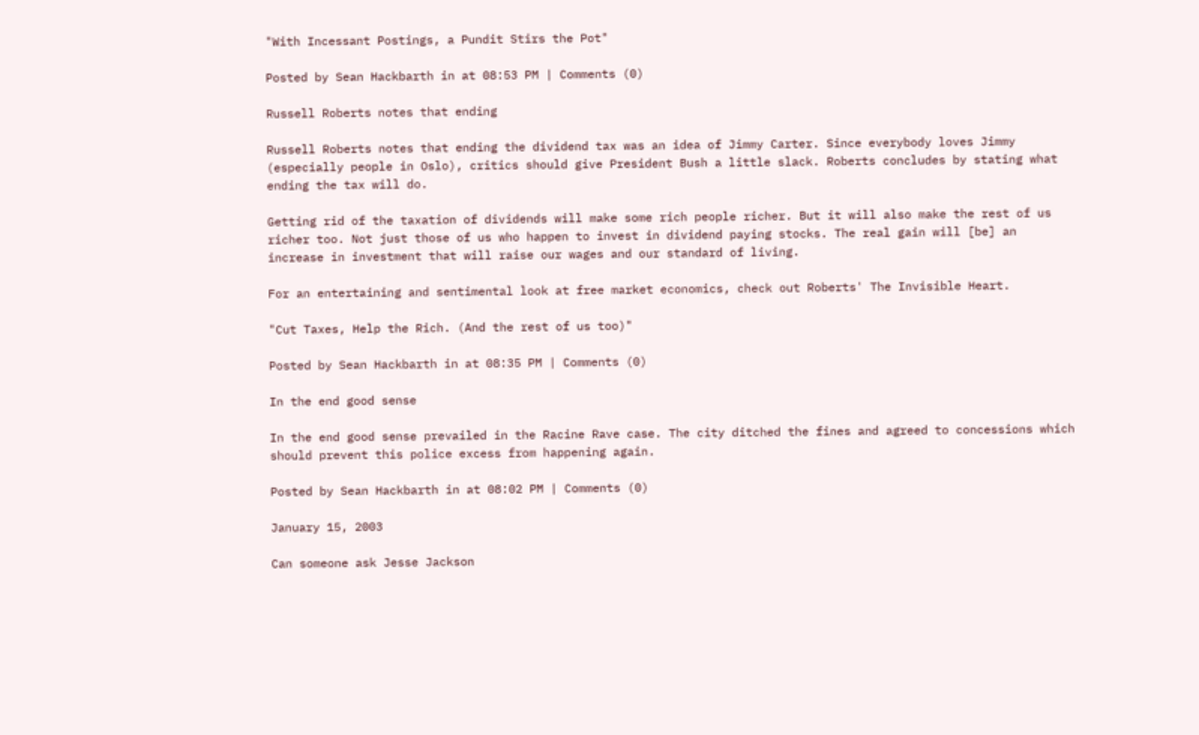"With Incessant Postings, a Pundit Stirs the Pot"

Posted by Sean Hackbarth in at 08:53 PM | Comments (0)

Russell Roberts notes that ending

Russell Roberts notes that ending the dividend tax was an idea of Jimmy Carter. Since everybody loves Jimmy (especially people in Oslo), critics should give President Bush a little slack. Roberts concludes by stating what ending the tax will do.

Getting rid of the taxation of dividends will make some rich people richer. But it will also make the rest of us richer too. Not just those of us who happen to invest in dividend paying stocks. The real gain will [be] an increase in investment that will raise our wages and our standard of living.

For an entertaining and sentimental look at free market economics, check out Roberts' The Invisible Heart.

"Cut Taxes, Help the Rich. (And the rest of us too)"

Posted by Sean Hackbarth in at 08:35 PM | Comments (0)

In the end good sense

In the end good sense prevailed in the Racine Rave case. The city ditched the fines and agreed to concessions which should prevent this police excess from happening again.

Posted by Sean Hackbarth in at 08:02 PM | Comments (0)

January 15, 2003

Can someone ask Jesse Jackson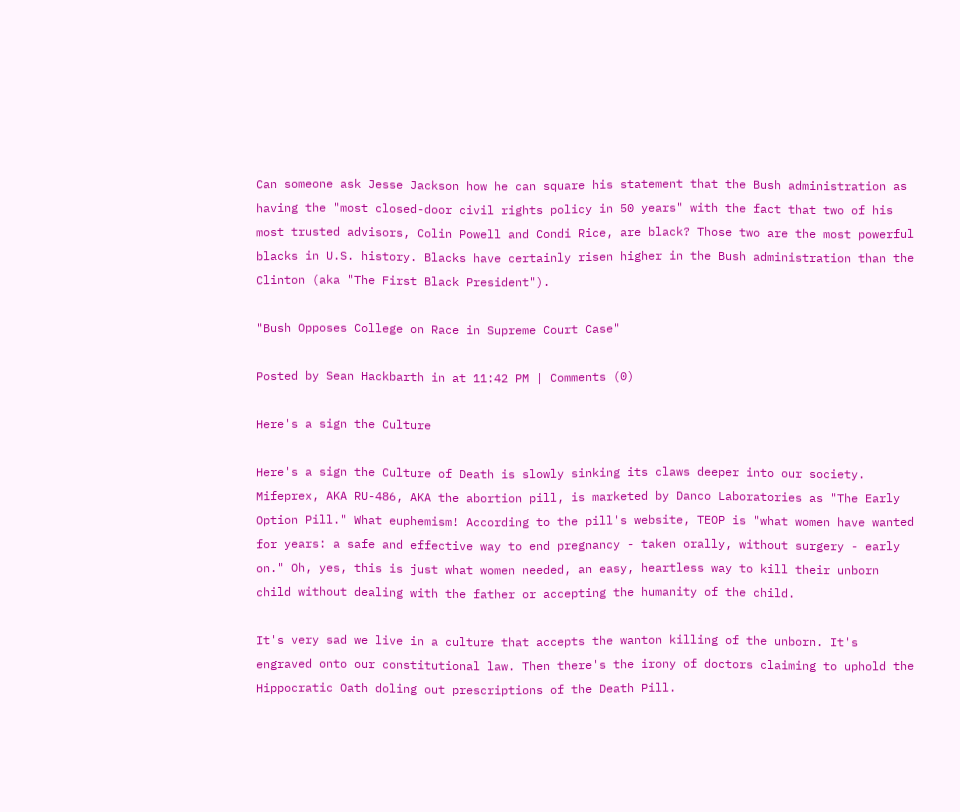Can someone ask Jesse Jackson how he can square his statement that the Bush administration as having the "most closed-door civil rights policy in 50 years" with the fact that two of his most trusted advisors, Colin Powell and Condi Rice, are black? Those two are the most powerful blacks in U.S. history. Blacks have certainly risen higher in the Bush administration than the Clinton (aka "The First Black President").

"Bush Opposes College on Race in Supreme Court Case"

Posted by Sean Hackbarth in at 11:42 PM | Comments (0)

Here's a sign the Culture

Here's a sign the Culture of Death is slowly sinking its claws deeper into our society. Mifeprex, AKA RU-486, AKA the abortion pill, is marketed by Danco Laboratories as "The Early Option Pill." What euphemism! According to the pill's website, TEOP is "what women have wanted for years: a safe and effective way to end pregnancy - taken orally, without surgery - early on." Oh, yes, this is just what women needed, an easy, heartless way to kill their unborn child without dealing with the father or accepting the humanity of the child.

It's very sad we live in a culture that accepts the wanton killing of the unborn. It's engraved onto our constitutional law. Then there's the irony of doctors claiming to uphold the Hippocratic Oath doling out prescriptions of the Death Pill.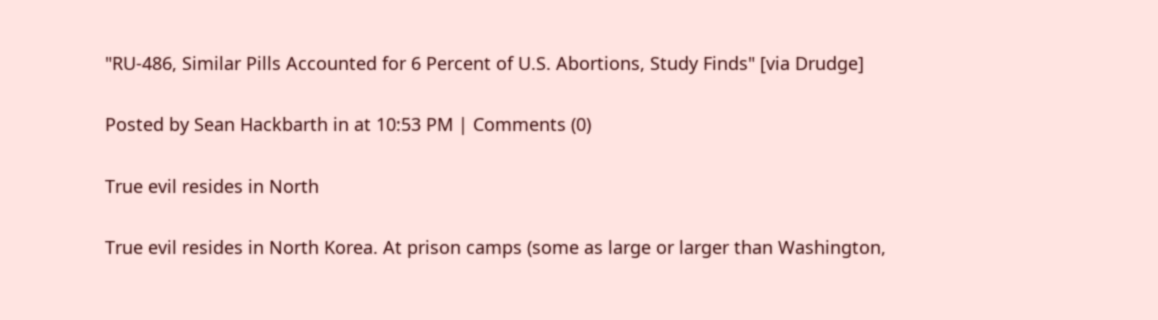"RU-486, Similar Pills Accounted for 6 Percent of U.S. Abortions, Study Finds" [via Drudge]

Posted by Sean Hackbarth in at 10:53 PM | Comments (0)

True evil resides in North

True evil resides in North Korea. At prison camps (some as large or larger than Washington,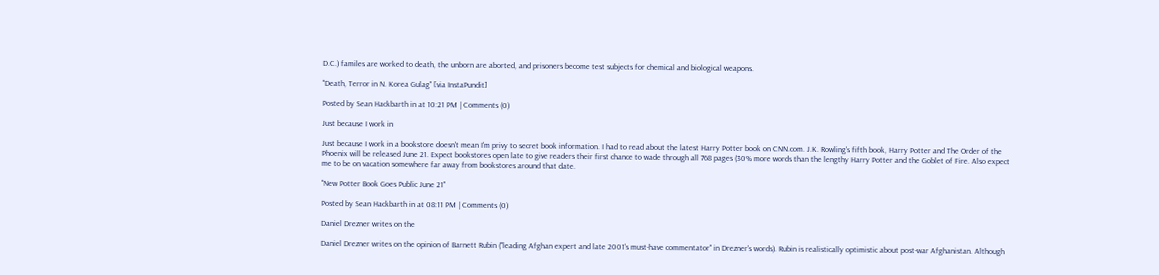D.C.) familes are worked to death, the unborn are aborted, and prisoners become test subjects for chemical and biological weapons.

"Death, Terror in N. Korea Gulag" [via InstaPundit]

Posted by Sean Hackbarth in at 10:21 PM | Comments (0)

Just because I work in

Just because I work in a bookstore doesn't mean I'm privy to secret book information. I had to read about the latest Harry Potter book on CNN.com. J.K. Rowling's fifth book, Harry Potter and The Order of the Phoenix will be released June 21. Expect bookstores open late to give readers their first chance to wade through all 768 pages (30% more words than the lengthy Harry Potter and the Goblet of Fire. Also expect me to be on vacation somewhere far away from bookstores around that date.

"New Potter Book Goes Public June 21"

Posted by Sean Hackbarth in at 08:11 PM | Comments (0)

Daniel Drezner writes on the

Daniel Drezner writes on the opinion of Barnett Rubin ("leading Afghan expert and late 2001's must-have commentator" in Drezner's words). Rubin is realistically optimistic about post-war Afghanistan. Although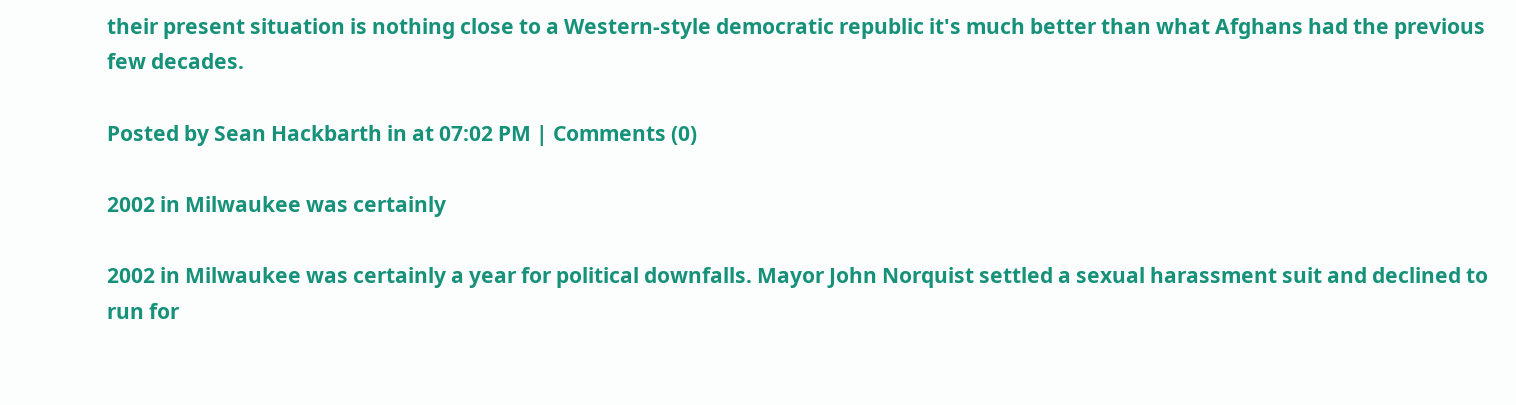their present situation is nothing close to a Western-style democratic republic it's much better than what Afghans had the previous few decades.

Posted by Sean Hackbarth in at 07:02 PM | Comments (0)

2002 in Milwaukee was certainly

2002 in Milwaukee was certainly a year for political downfalls. Mayor John Norquist settled a sexual harassment suit and declined to run for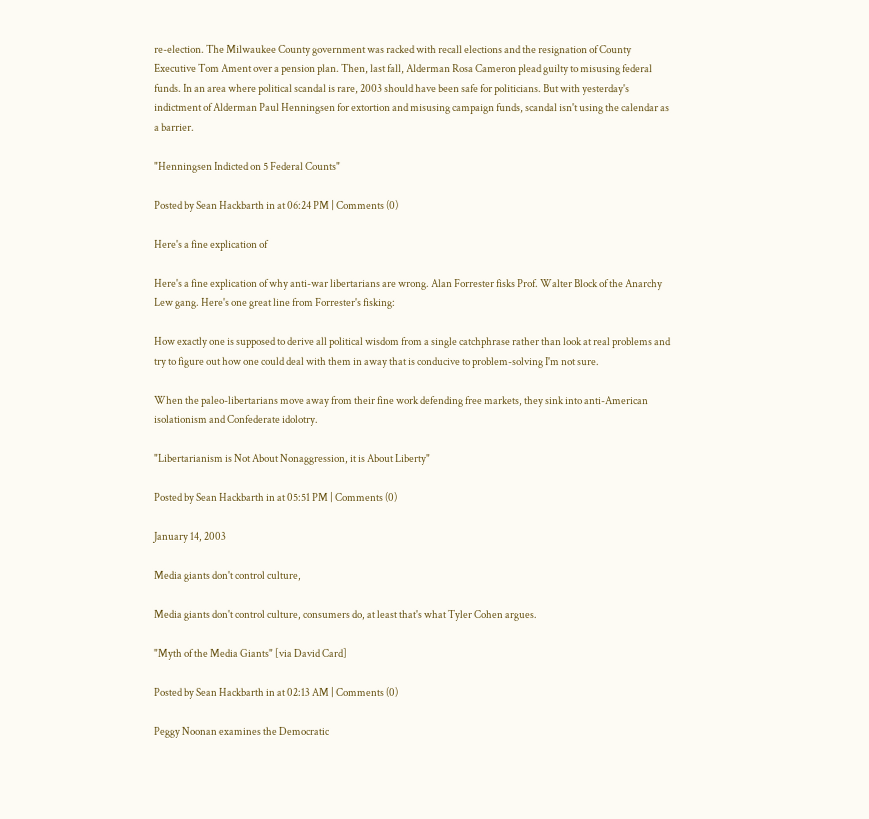re-election. The Milwaukee County government was racked with recall elections and the resignation of County Executive Tom Ament over a pension plan. Then, last fall, Alderman Rosa Cameron plead guilty to misusing federal funds. In an area where political scandal is rare, 2003 should have been safe for politicians. But with yesterday's indictment of Alderman Paul Henningsen for extortion and misusing campaign funds, scandal isn't using the calendar as a barrier.

"Henningsen Indicted on 5 Federal Counts"

Posted by Sean Hackbarth in at 06:24 PM | Comments (0)

Here's a fine explication of

Here's a fine explication of why anti-war libertarians are wrong. Alan Forrester fisks Prof. Walter Block of the Anarchy Lew gang. Here's one great line from Forrester's fisking:

How exactly one is supposed to derive all political wisdom from a single catchphrase rather than look at real problems and try to figure out how one could deal with them in away that is conducive to problem-solving I'm not sure.

When the paleo-libertarians move away from their fine work defending free markets, they sink into anti-American isolationism and Confederate idolotry.

"Libertarianism is Not About Nonaggression, it is About Liberty"

Posted by Sean Hackbarth in at 05:51 PM | Comments (0)

January 14, 2003

Media giants don't control culture,

Media giants don't control culture, consumers do, at least that's what Tyler Cohen argues.

"Myth of the Media Giants" [via David Card]

Posted by Sean Hackbarth in at 02:13 AM | Comments (0)

Peggy Noonan examines the Democratic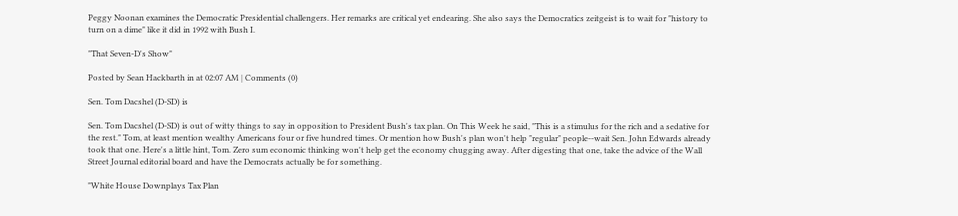Peggy Noonan examines the Democratic Presidential challengers. Her remarks are critical yet endearing. She also says the Democratics zeitgeist is to wait for "history to turn on a dime" like it did in 1992 with Bush I.

"That Seven-D's Show"

Posted by Sean Hackbarth in at 02:07 AM | Comments (0)

Sen. Tom Dacshel (D-SD) is

Sen. Tom Dacshel (D-SD) is out of witty things to say in opposition to President Bush's tax plan. On This Week he said, "This is a stimulus for the rich and a sedative for the rest." Tom, at least mention wealthy Americans four or five hundred times. Or mention how Bush's plan won't help "regular" people--wait Sen. John Edwards already took that one. Here's a little hint, Tom. Zero sum economic thinking won't help get the economy chugging away. After digesting that one, take the advice of the Wall Street Journal editorial board and have the Democrats actually be for something.

"White House Downplays Tax Plan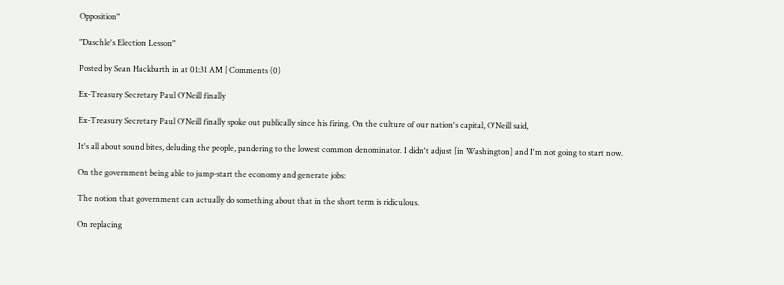Opposition"

"Daschle's Election Lesson"

Posted by Sean Hackbarth in at 01:31 AM | Comments (0)

Ex-Treasury Secretary Paul O'Neill finally

Ex-Treasury Secretary Paul O'Neill finally spoke out publically since his firing. On the culture of our nation's capital, O'Neill said,

It's all about sound bites, deluding the people, pandering to the lowest common denominator. I didn't adjust [in Washington] and I'm not going to start now.

On the government being able to jump-start the economy and generate jobs:

The notion that government can actually do something about that in the short term is ridiculous.

On replacing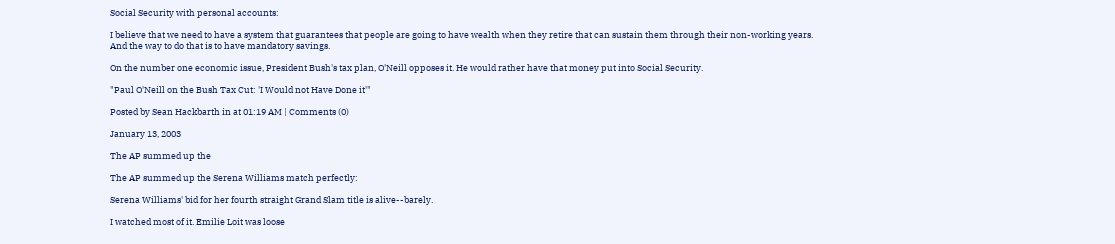Social Security with personal accounts:

I believe that we need to have a system that guarantees that people are going to have wealth when they retire that can sustain them through their non-working years. And the way to do that is to have mandatory savings.

On the number one economic issue, President Bush's tax plan, O'Neill opposes it. He would rather have that money put into Social Security.

"Paul O'Neill on the Bush Tax Cut: 'I Would not Have Done it'"

Posted by Sean Hackbarth in at 01:19 AM | Comments (0)

January 13, 2003

The AP summed up the

The AP summed up the Serena Williams match perfectly:

Serena Williams' bid for her fourth straight Grand Slam title is alive--barely.

I watched most of it. Emilie Loit was loose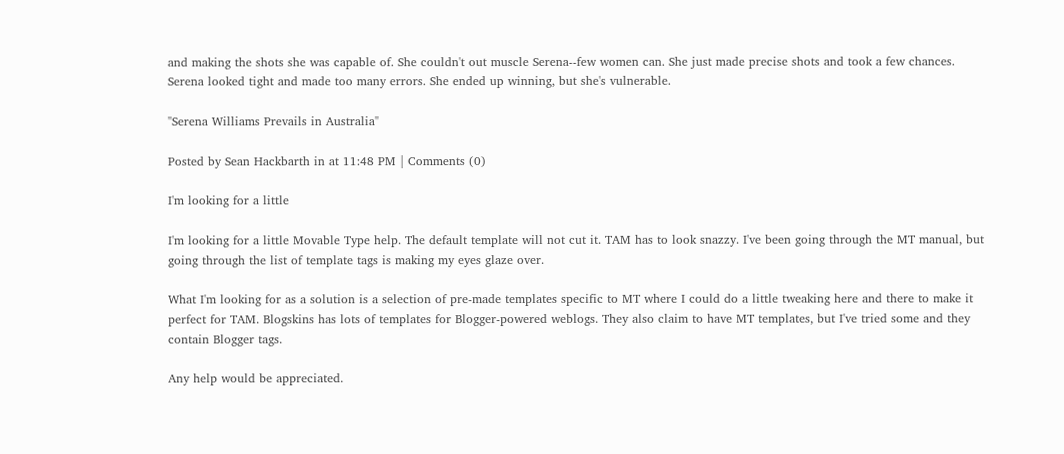and making the shots she was capable of. She couldn't out muscle Serena--few women can. She just made precise shots and took a few chances. Serena looked tight and made too many errors. She ended up winning, but she's vulnerable.

"Serena Williams Prevails in Australia"

Posted by Sean Hackbarth in at 11:48 PM | Comments (0)

I'm looking for a little

I'm looking for a little Movable Type help. The default template will not cut it. TAM has to look snazzy. I've been going through the MT manual, but going through the list of template tags is making my eyes glaze over.

What I'm looking for as a solution is a selection of pre-made templates specific to MT where I could do a little tweaking here and there to make it perfect for TAM. Blogskins has lots of templates for Blogger-powered weblogs. They also claim to have MT templates, but I've tried some and they contain Blogger tags.

Any help would be appreciated.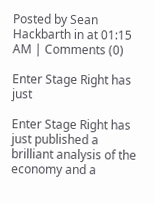Posted by Sean Hackbarth in at 01:15 AM | Comments (0)

Enter Stage Right has just

Enter Stage Right has just published a brilliant analysis of the economy and a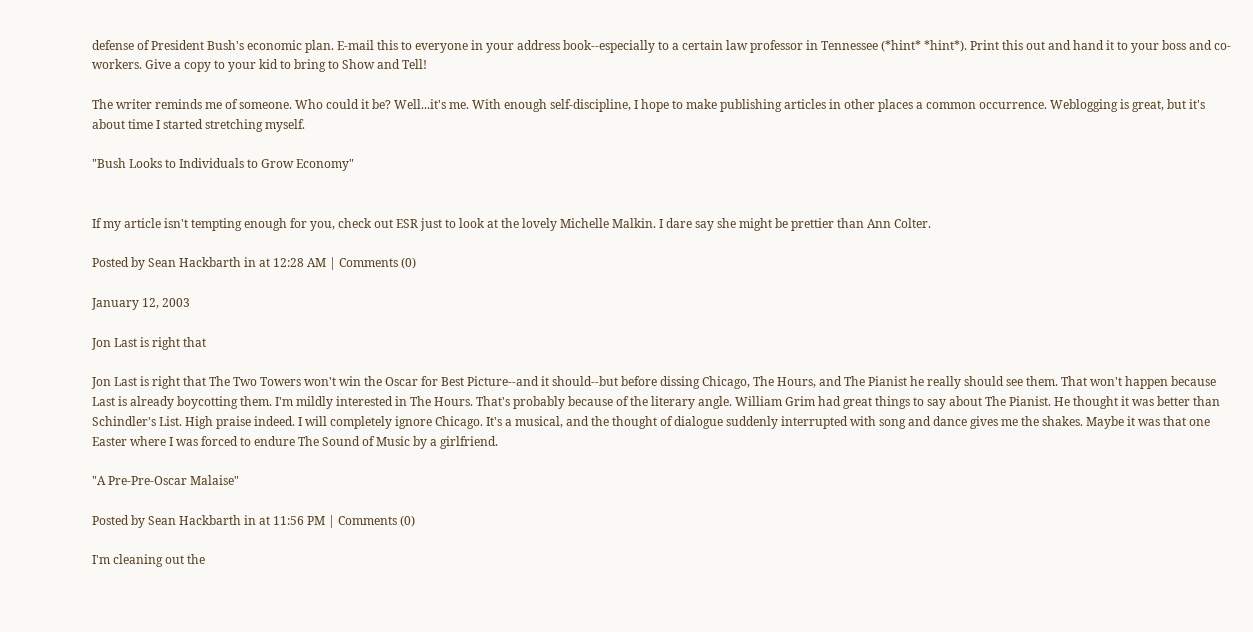defense of President Bush's economic plan. E-mail this to everyone in your address book--especially to a certain law professor in Tennessee (*hint* *hint*). Print this out and hand it to your boss and co-workers. Give a copy to your kid to bring to Show and Tell!

The writer reminds me of someone. Who could it be? Well...it's me. With enough self-discipline, I hope to make publishing articles in other places a common occurrence. Weblogging is great, but it's about time I started stretching myself.

"Bush Looks to Individuals to Grow Economy"


If my article isn't tempting enough for you, check out ESR just to look at the lovely Michelle Malkin. I dare say she might be prettier than Ann Colter.

Posted by Sean Hackbarth in at 12:28 AM | Comments (0)

January 12, 2003

Jon Last is right that

Jon Last is right that The Two Towers won't win the Oscar for Best Picture--and it should--but before dissing Chicago, The Hours, and The Pianist he really should see them. That won't happen because Last is already boycotting them. I'm mildly interested in The Hours. That's probably because of the literary angle. William Grim had great things to say about The Pianist. He thought it was better than Schindler's List. High praise indeed. I will completely ignore Chicago. It's a musical, and the thought of dialogue suddenly interrupted with song and dance gives me the shakes. Maybe it was that one Easter where I was forced to endure The Sound of Music by a girlfriend.

"A Pre-Pre-Oscar Malaise"

Posted by Sean Hackbarth in at 11:56 PM | Comments (0)

I'm cleaning out the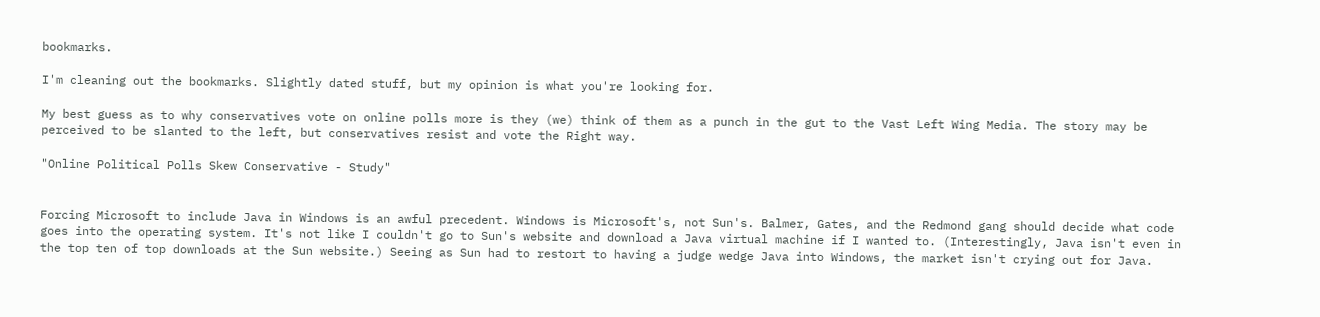bookmarks.

I'm cleaning out the bookmarks. Slightly dated stuff, but my opinion is what you're looking for.

My best guess as to why conservatives vote on online polls more is they (we) think of them as a punch in the gut to the Vast Left Wing Media. The story may be perceived to be slanted to the left, but conservatives resist and vote the Right way.

"Online Political Polls Skew Conservative - Study"


Forcing Microsoft to include Java in Windows is an awful precedent. Windows is Microsoft's, not Sun's. Balmer, Gates, and the Redmond gang should decide what code goes into the operating system. It's not like I couldn't go to Sun's website and download a Java virtual machine if I wanted to. (Interestingly, Java isn't even in the top ten of top downloads at the Sun website.) Seeing as Sun had to restort to having a judge wedge Java into Windows, the market isn't crying out for Java.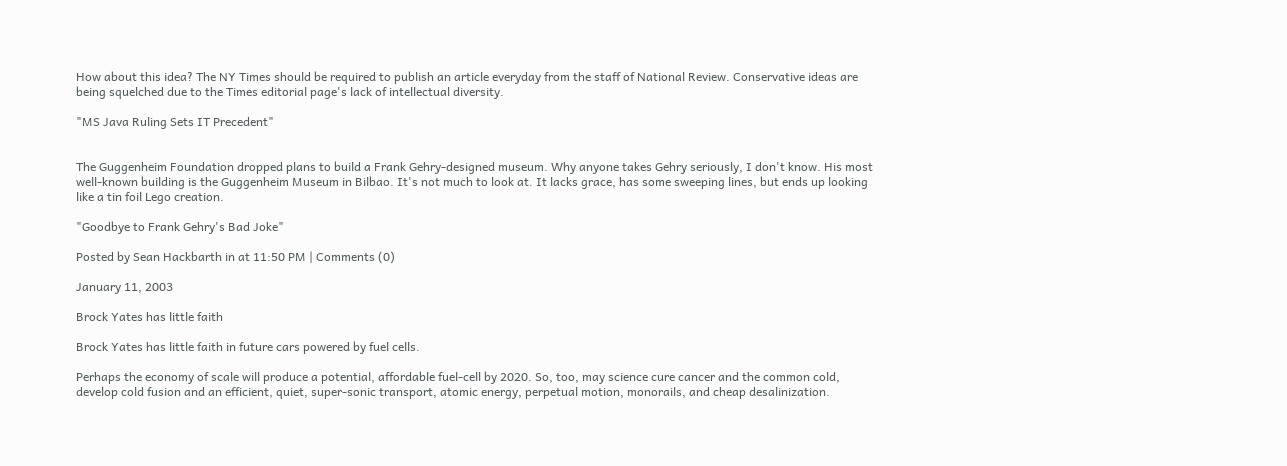How about this idea? The NY Times should be required to publish an article everyday from the staff of National Review. Conservative ideas are being squelched due to the Times editorial page's lack of intellectual diversity.

"MS Java Ruling Sets IT Precedent"


The Guggenheim Foundation dropped plans to build a Frank Gehry-designed museum. Why anyone takes Gehry seriously, I don't know. His most well-known building is the Guggenheim Museum in Bilbao. It's not much to look at. It lacks grace, has some sweeping lines, but ends up looking like a tin foil Lego creation.

"Goodbye to Frank Gehry's Bad Joke"

Posted by Sean Hackbarth in at 11:50 PM | Comments (0)

January 11, 2003

Brock Yates has little faith

Brock Yates has little faith in future cars powered by fuel cells.

Perhaps the economy of scale will produce a potential, affordable fuel-cell by 2020. So, too, may science cure cancer and the common cold, develop cold fusion and an efficient, quiet, super-sonic transport, atomic energy, perpetual motion, monorails, and cheap desalinization.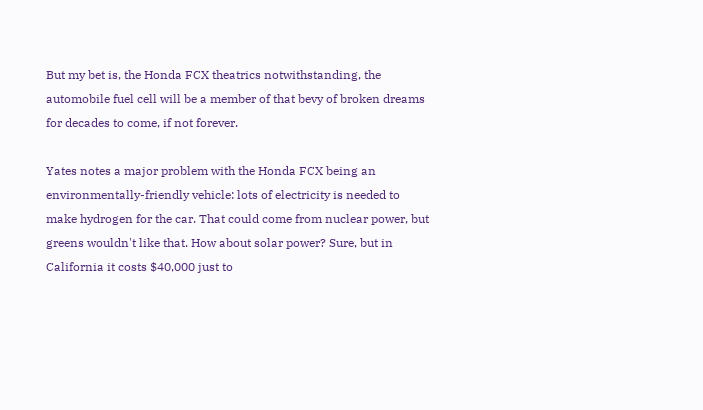But my bet is, the Honda FCX theatrics notwithstanding, the automobile fuel cell will be a member of that bevy of broken dreams for decades to come, if not forever.

Yates notes a major problem with the Honda FCX being an environmentally-friendly vehicle: lots of electricity is needed to make hydrogen for the car. That could come from nuclear power, but greens wouldn't like that. How about solar power? Sure, but in California it costs $40,000 just to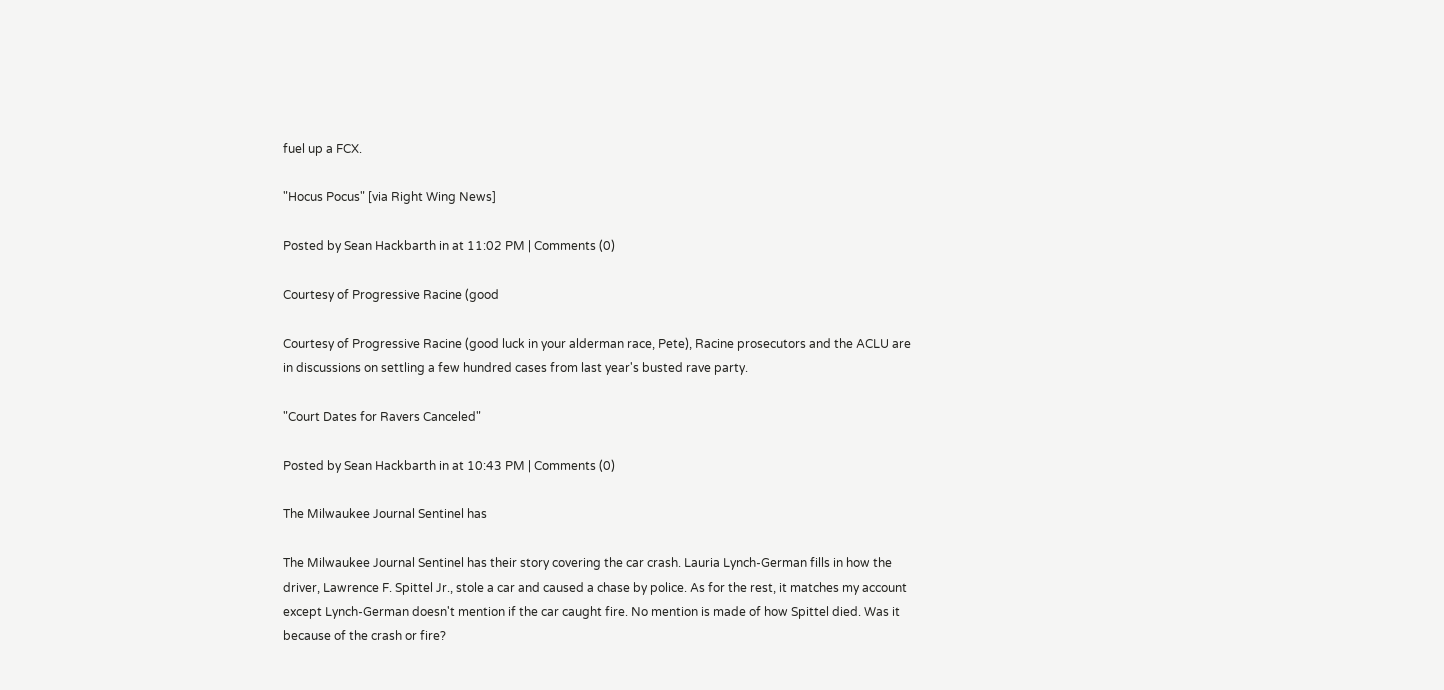fuel up a FCX.

"Hocus Pocus" [via Right Wing News]

Posted by Sean Hackbarth in at 11:02 PM | Comments (0)

Courtesy of Progressive Racine (good

Courtesy of Progressive Racine (good luck in your alderman race, Pete), Racine prosecutors and the ACLU are in discussions on settling a few hundred cases from last year's busted rave party.

"Court Dates for Ravers Canceled"

Posted by Sean Hackbarth in at 10:43 PM | Comments (0)

The Milwaukee Journal Sentinel has

The Milwaukee Journal Sentinel has their story covering the car crash. Lauria Lynch-German fills in how the driver, Lawrence F. Spittel Jr., stole a car and caused a chase by police. As for the rest, it matches my account except Lynch-German doesn't mention if the car caught fire. No mention is made of how Spittel died. Was it because of the crash or fire?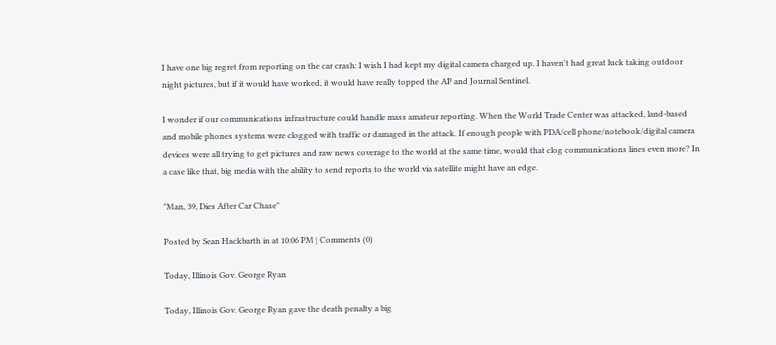I have one big regret from reporting on the car crash: I wish I had kept my digital camera charged up. I haven't had great luck taking outdoor night pictures, but if it would have worked, it would have really topped the AP and Journal Sentinel.

I wonder if our communications infrastructure could handle mass amateur reporting. When the World Trade Center was attacked, land-based and mobile phones systems were clogged with traffic or damaged in the attack. If enough people with PDA/cell phone/notebook/digital camera devices were all trying to get pictures and raw news coverage to the world at the same time, would that clog communications lines even more? In a case like that, big media with the ability to send reports to the world via satellite might have an edge.

"Man, 39, Dies After Car Chase"

Posted by Sean Hackbarth in at 10:06 PM | Comments (0)

Today, Illinois Gov. George Ryan

Today, Illinois Gov. George Ryan gave the death penalty a big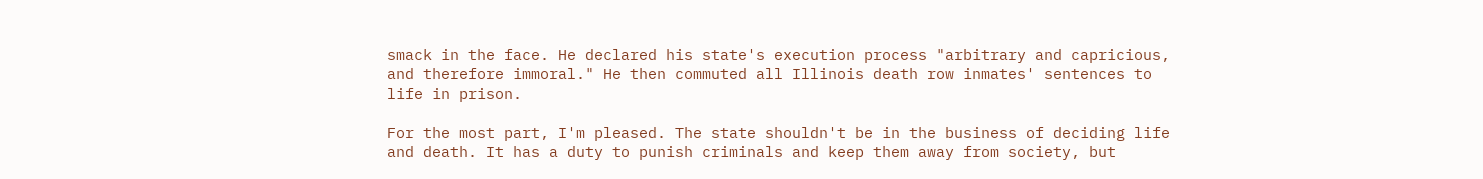smack in the face. He declared his state's execution process "arbitrary and capricious, and therefore immoral." He then commuted all Illinois death row inmates' sentences to life in prison.

For the most part, I'm pleased. The state shouldn't be in the business of deciding life and death. It has a duty to punish criminals and keep them away from society, but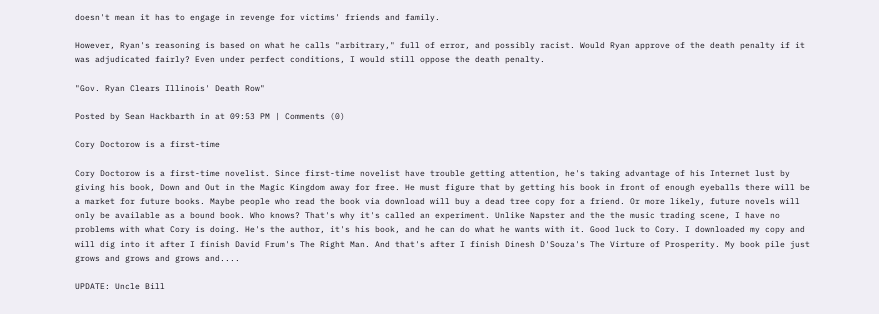doesn't mean it has to engage in revenge for victims' friends and family.

However, Ryan's reasoning is based on what he calls "arbitrary," full of error, and possibly racist. Would Ryan approve of the death penalty if it was adjudicated fairly? Even under perfect conditions, I would still oppose the death penalty.

"Gov. Ryan Clears Illinois' Death Row"

Posted by Sean Hackbarth in at 09:53 PM | Comments (0)

Cory Doctorow is a first-time

Cory Doctorow is a first-time novelist. Since first-time novelist have trouble getting attention, he's taking advantage of his Internet lust by giving his book, Down and Out in the Magic Kingdom away for free. He must figure that by getting his book in front of enough eyeballs there will be a market for future books. Maybe people who read the book via download will buy a dead tree copy for a friend. Or more likely, future novels will only be available as a bound book. Who knows? That's why it's called an experiment. Unlike Napster and the the music trading scene, I have no problems with what Cory is doing. He's the author, it's his book, and he can do what he wants with it. Good luck to Cory. I downloaded my copy and will dig into it after I finish David Frum's The Right Man. And that's after I finish Dinesh D'Souza's The Virture of Prosperity. My book pile just grows and grows and grows and....

UPDATE: Uncle Bill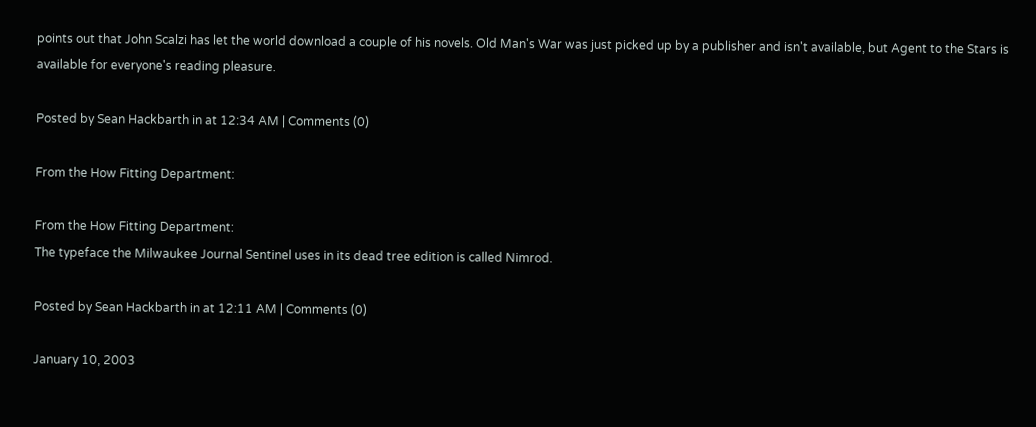points out that John Scalzi has let the world download a couple of his novels. Old Man's War was just picked up by a publisher and isn't available, but Agent to the Stars is available for everyone's reading pleasure.

Posted by Sean Hackbarth in at 12:34 AM | Comments (0)

From the How Fitting Department:

From the How Fitting Department:
The typeface the Milwaukee Journal Sentinel uses in its dead tree edition is called Nimrod.

Posted by Sean Hackbarth in at 12:11 AM | Comments (0)

January 10, 2003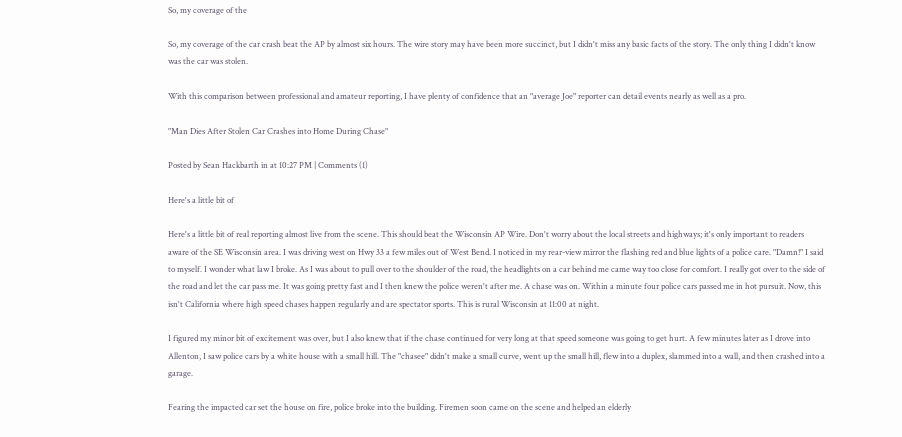So, my coverage of the

So, my coverage of the car crash beat the AP by almost six hours. The wire story may have been more succinct, but I didn't miss any basic facts of the story. The only thing I didn't know was the car was stolen.

With this comparison between professional and amateur reporting, I have plenty of confidence that an "average Joe" reporter can detail events nearly as well as a pro.

"Man Dies After Stolen Car Crashes into Home During Chase"

Posted by Sean Hackbarth in at 10:27 PM | Comments (1)

Here's a little bit of

Here's a little bit of real reporting almost live from the scene. This should beat the Wisconsin AP Wire. Don't worry about the local streets and highways; it's only important to readers aware of the SE Wisconsin area. I was driving west on Hwy 33 a few miles out of West Bend. I noticed in my rear-view mirror the flashing red and blue lights of a police care. "Damn!" I said to myself. I wonder what law I broke. As I was about to pull over to the shoulder of the road, the headlights on a car behind me came way too close for comfort. I really got over to the side of the road and let the car pass me. It was going pretty fast and I then knew the police weren't after me. A chase was on. Within a minute four police cars passed me in hot pursuit. Now, this isn't California where high speed chases happen regularly and are spectator sports. This is rural Wisconsin at 11:00 at night.

I figured my minor bit of excitement was over, but I also knew that if the chase continued for very long at that speed someone was going to get hurt. A few minutes later as I drove into Allenton, I saw police cars by a white house with a small hill. The "chasee" didn't make a small curve, went up the small hill, flew into a duplex, slammed into a wall, and then crashed into a garage.

Fearing the impacted car set the house on fire, police broke into the building. Firemen soon came on the scene and helped an elderly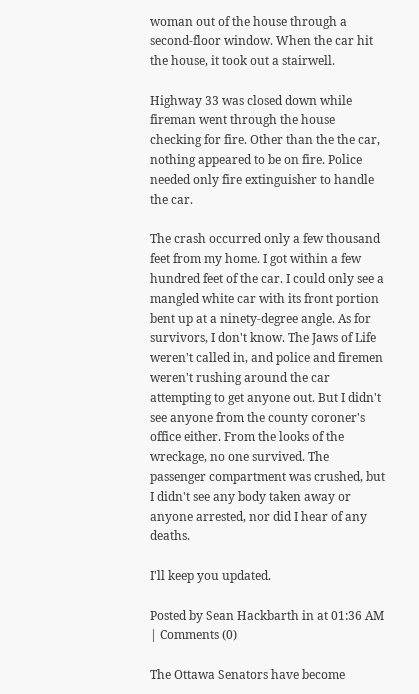woman out of the house through a second-floor window. When the car hit the house, it took out a stairwell.

Highway 33 was closed down while fireman went through the house checking for fire. Other than the the car, nothing appeared to be on fire. Police needed only fire extinguisher to handle the car.

The crash occurred only a few thousand feet from my home. I got within a few hundred feet of the car. I could only see a mangled white car with its front portion bent up at a ninety-degree angle. As for survivors, I don't know. The Jaws of Life weren't called in, and police and firemen weren't rushing around the car attempting to get anyone out. But I didn't see anyone from the county coroner's office either. From the looks of the wreckage, no one survived. The passenger compartment was crushed, but I didn't see any body taken away or anyone arrested, nor did I hear of any deaths.

I'll keep you updated.

Posted by Sean Hackbarth in at 01:36 AM | Comments (0)

The Ottawa Senators have become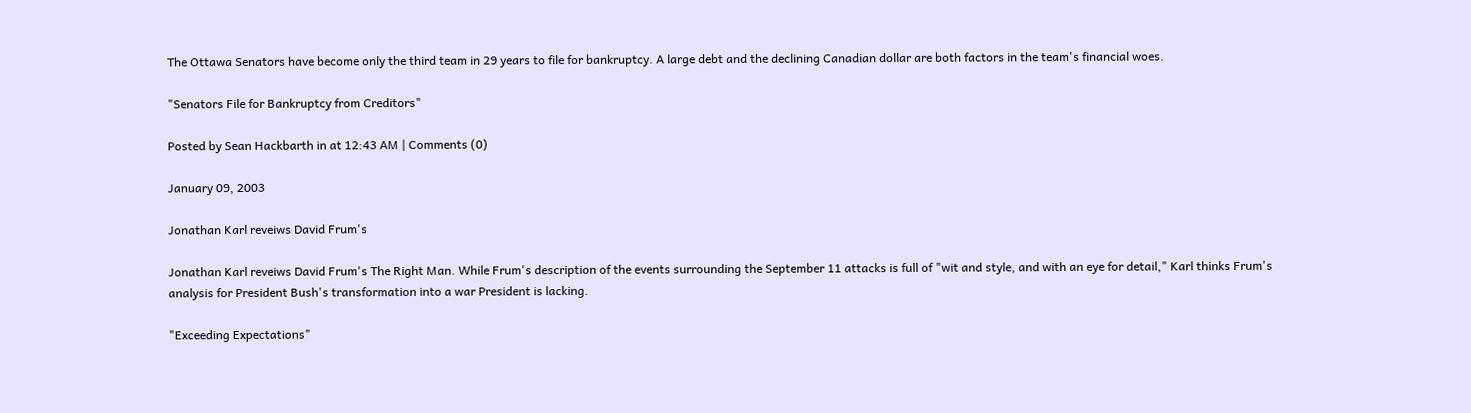The Ottawa Senators have become only the third team in 29 years to file for bankruptcy. A large debt and the declining Canadian dollar are both factors in the team's financial woes.

"Senators File for Bankruptcy from Creditors"

Posted by Sean Hackbarth in at 12:43 AM | Comments (0)

January 09, 2003

Jonathan Karl reveiws David Frum's

Jonathan Karl reveiws David Frum's The Right Man. While Frum's description of the events surrounding the September 11 attacks is full of "wit and style, and with an eye for detail," Karl thinks Frum's analysis for President Bush's transformation into a war President is lacking.

"Exceeding Expectations"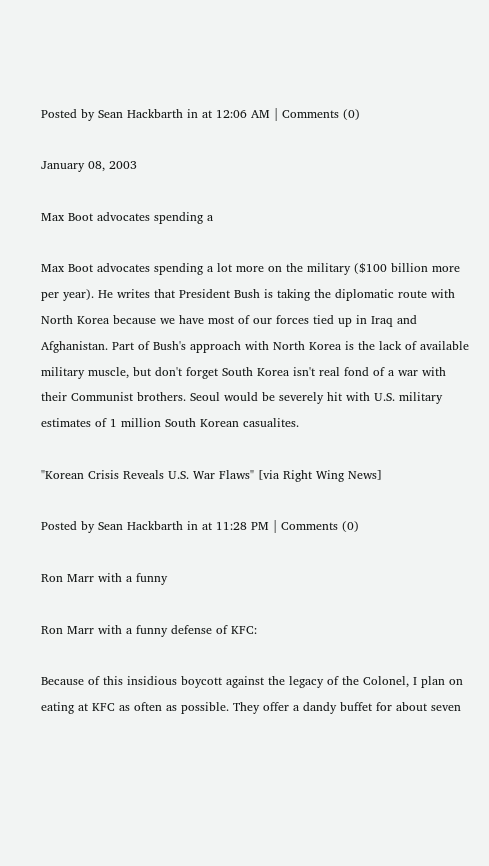Posted by Sean Hackbarth in at 12:06 AM | Comments (0)

January 08, 2003

Max Boot advocates spending a

Max Boot advocates spending a lot more on the military ($100 billion more per year). He writes that President Bush is taking the diplomatic route with North Korea because we have most of our forces tied up in Iraq and Afghanistan. Part of Bush's approach with North Korea is the lack of available military muscle, but don't forget South Korea isn't real fond of a war with their Communist brothers. Seoul would be severely hit with U.S. military estimates of 1 million South Korean casualites.

"Korean Crisis Reveals U.S. War Flaws" [via Right Wing News]

Posted by Sean Hackbarth in at 11:28 PM | Comments (0)

Ron Marr with a funny

Ron Marr with a funny defense of KFC:

Because of this insidious boycott against the legacy of the Colonel, I plan on eating at KFC as often as possible. They offer a dandy buffet for about seven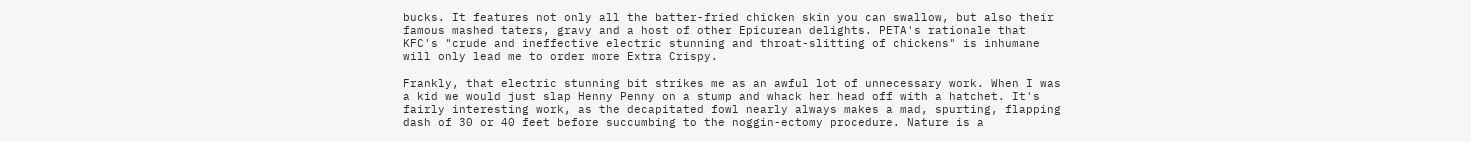bucks. It features not only all the batter-fried chicken skin you can swallow, but also their famous mashed taters, gravy and a host of other Epicurean delights. PETA's rationale that KFC's "crude and ineffective electric stunning and throat-slitting of chickens" is inhumane will only lead me to order more Extra Crispy.

Frankly, that electric stunning bit strikes me as an awful lot of unnecessary work. When I was a kid we would just slap Henny Penny on a stump and whack her head off with a hatchet. It's fairly interesting work, as the decapitated fowl nearly always makes a mad, spurting, flapping dash of 30 or 40 feet before succumbing to the noggin-ectomy procedure. Nature is a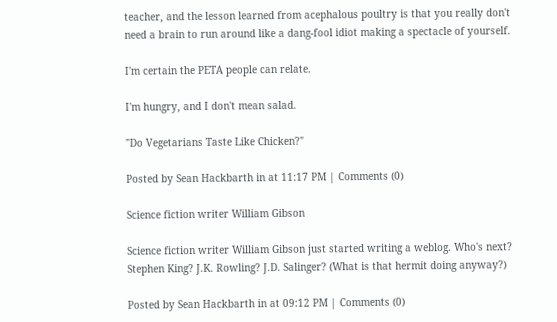teacher, and the lesson learned from acephalous poultry is that you really don't need a brain to run around like a dang-fool idiot making a spectacle of yourself.

I'm certain the PETA people can relate.

I'm hungry, and I don't mean salad.

"Do Vegetarians Taste Like Chicken?"

Posted by Sean Hackbarth in at 11:17 PM | Comments (0)

Science fiction writer William Gibson

Science fiction writer William Gibson just started writing a weblog. Who's next? Stephen King? J.K. Rowling? J.D. Salinger? (What is that hermit doing anyway?)

Posted by Sean Hackbarth in at 09:12 PM | Comments (0)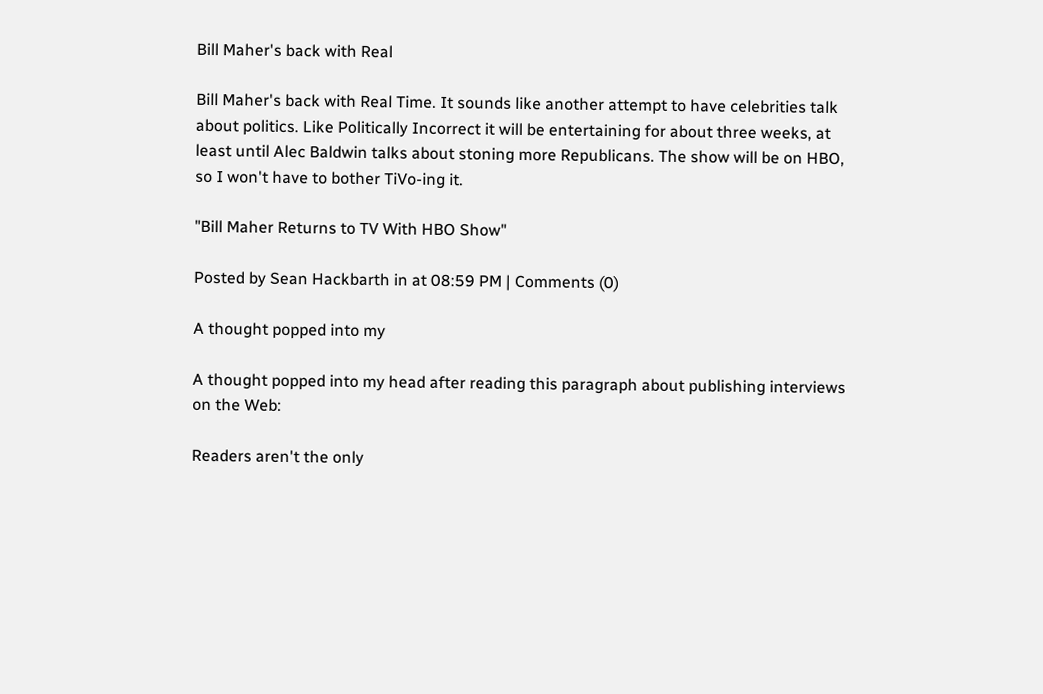Bill Maher's back with Real

Bill Maher's back with Real Time. It sounds like another attempt to have celebrities talk about politics. Like Politically Incorrect it will be entertaining for about three weeks, at least until Alec Baldwin talks about stoning more Republicans. The show will be on HBO, so I won't have to bother TiVo-ing it.

"Bill Maher Returns to TV With HBO Show"

Posted by Sean Hackbarth in at 08:59 PM | Comments (0)

A thought popped into my

A thought popped into my head after reading this paragraph about publishing interviews on the Web:

Readers aren't the only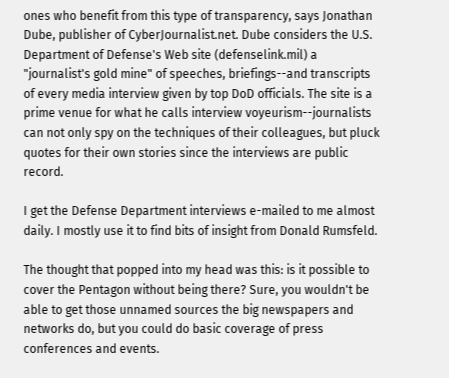ones who benefit from this type of transparency, says Jonathan Dube, publisher of CyberJournalist.net. Dube considers the U.S. Department of Defense's Web site (defenselink.mil) a "journalist's gold mine" of speeches, briefings--and transcripts of every media interview given by top DoD officials. The site is a prime venue for what he calls interview voyeurism--journalists can not only spy on the techniques of their colleagues, but pluck quotes for their own stories since the interviews are public record.

I get the Defense Department interviews e-mailed to me almost daily. I mostly use it to find bits of insight from Donald Rumsfeld.

The thought that popped into my head was this: is it possible to cover the Pentagon without being there? Sure, you wouldn't be able to get those unnamed sources the big newspapers and networks do, but you could do basic coverage of press conferences and events.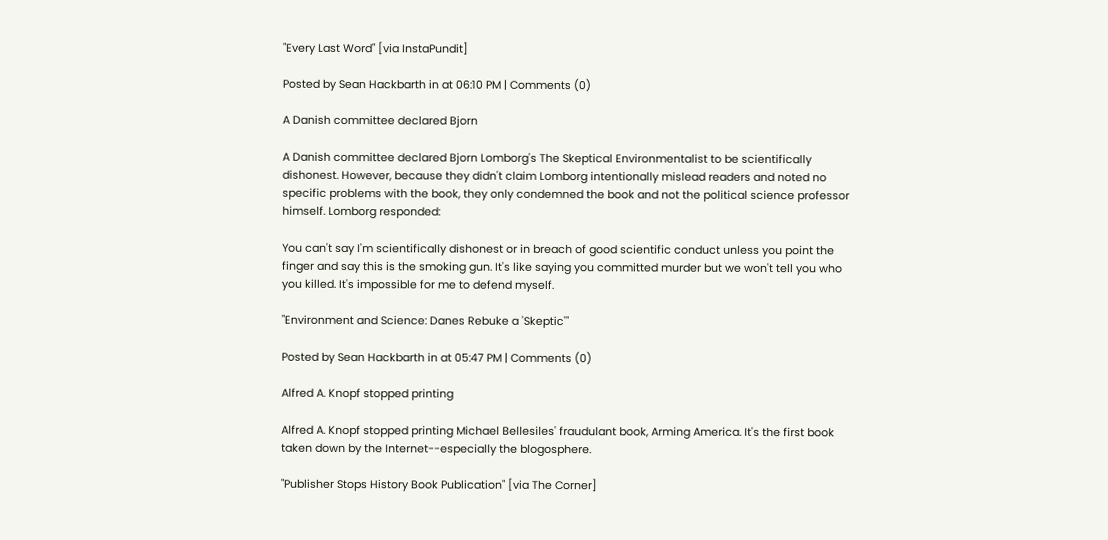"Every Last Word" [via InstaPundit]

Posted by Sean Hackbarth in at 06:10 PM | Comments (0)

A Danish committee declared Bjorn

A Danish committee declared Bjorn Lomborg's The Skeptical Environmentalist to be scientifically dishonest. However, because they didn't claim Lomborg intentionally mislead readers and noted no specific problems with the book, they only condemned the book and not the political science professor himself. Lomborg responded:

You can't say I'm scientifically dishonest or in breach of good scientific conduct unless you point the finger and say this is the smoking gun. It's like saying you committed murder but we won't tell you who you killed. It's impossible for me to defend myself.

"Environment and Science: Danes Rebuke a 'Skeptic'"

Posted by Sean Hackbarth in at 05:47 PM | Comments (0)

Alfred A. Knopf stopped printing

Alfred A. Knopf stopped printing Michael Bellesiles' fraudulant book, Arming America. It's the first book taken down by the Internet--especially the blogosphere.

"Publisher Stops History Book Publication" [via The Corner]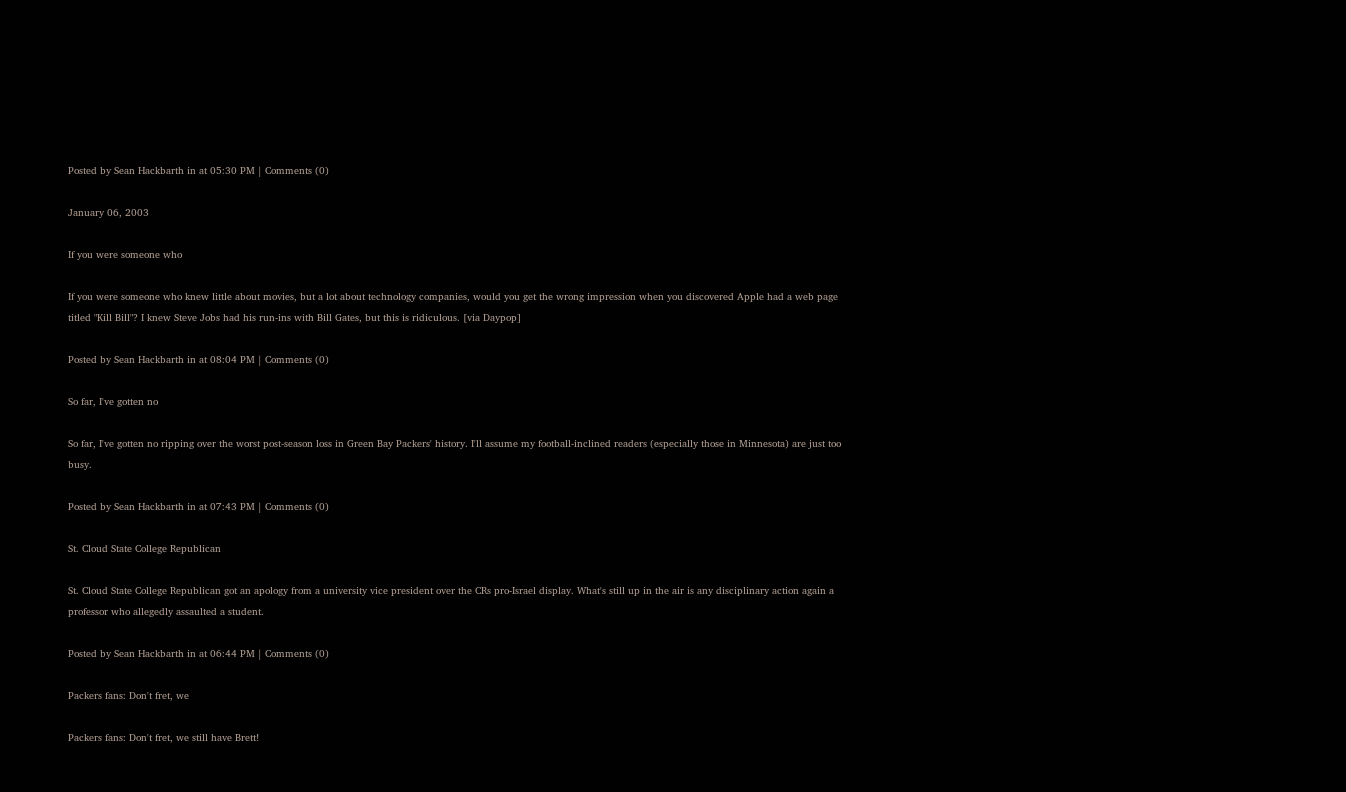Posted by Sean Hackbarth in at 05:30 PM | Comments (0)

January 06, 2003

If you were someone who

If you were someone who knew little about movies, but a lot about technology companies, would you get the wrong impression when you discovered Apple had a web page titled "Kill Bill"? I knew Steve Jobs had his run-ins with Bill Gates, but this is ridiculous. [via Daypop]

Posted by Sean Hackbarth in at 08:04 PM | Comments (0)

So far, I've gotten no

So far, I've gotten no ripping over the worst post-season loss in Green Bay Packers' history. I'll assume my football-inclined readers (especially those in Minnesota) are just too busy.

Posted by Sean Hackbarth in at 07:43 PM | Comments (0)

St. Cloud State College Republican

St. Cloud State College Republican got an apology from a university vice president over the CRs pro-Israel display. What's still up in the air is any disciplinary action again a professor who allegedly assaulted a student.

Posted by Sean Hackbarth in at 06:44 PM | Comments (0)

Packers fans: Don't fret, we

Packers fans: Don't fret, we still have Brett!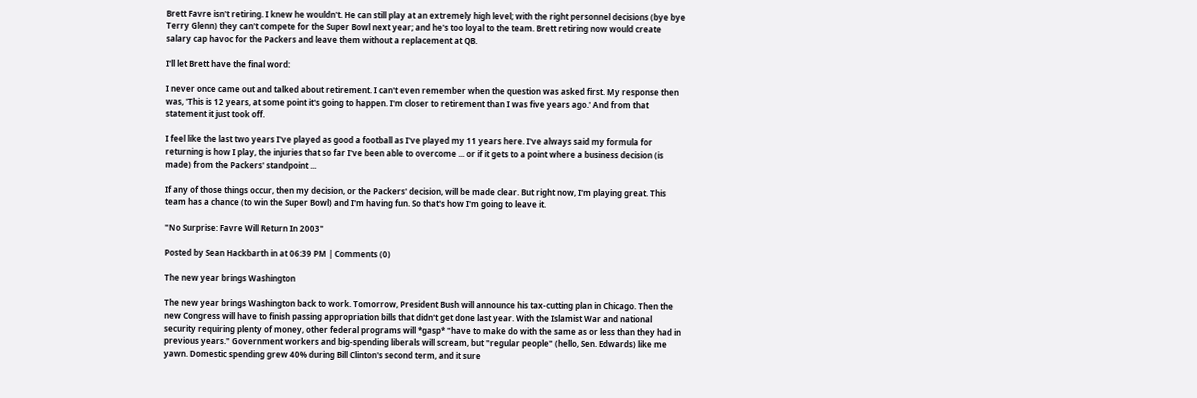Brett Favre isn't retiring. I knew he wouldn't. He can still play at an extremely high level; with the right personnel decisions (bye bye Terry Glenn) they can't compete for the Super Bowl next year; and he's too loyal to the team. Brett retiring now would create salary cap havoc for the Packers and leave them without a replacement at QB.

I'll let Brett have the final word:

I never once came out and talked about retirement. I can't even remember when the question was asked first. My response then was, 'This is 12 years, at some point it's going to happen. I'm closer to retirement than I was five years ago.' And from that statement it just took off.

I feel like the last two years I've played as good a football as I've played my 11 years here. I've always said my formula for returning is how I play, the injuries that so far I've been able to overcome ... or if it gets to a point where a business decision (is made) from the Packers' standpoint ...

If any of those things occur, then my decision, or the Packers' decision, will be made clear. But right now, I'm playing great. This team has a chance (to win the Super Bowl) and I'm having fun. So that's how I'm going to leave it.

"No Surprise: Favre Will Return In 2003"

Posted by Sean Hackbarth in at 06:39 PM | Comments (0)

The new year brings Washington

The new year brings Washington back to work. Tomorrow, President Bush will announce his tax-cutting plan in Chicago. Then the new Congress will have to finish passing appropriation bills that didn't get done last year. With the Islamist War and national security requiring plenty of money, other federal programs will *gasp* "have to make do with the same as or less than they had in previous years." Government workers and big-spending liberals will scream, but "regular people" (hello, Sen. Edwards) like me yawn. Domestic spending grew 40% during Bill Clinton's second term, and it sure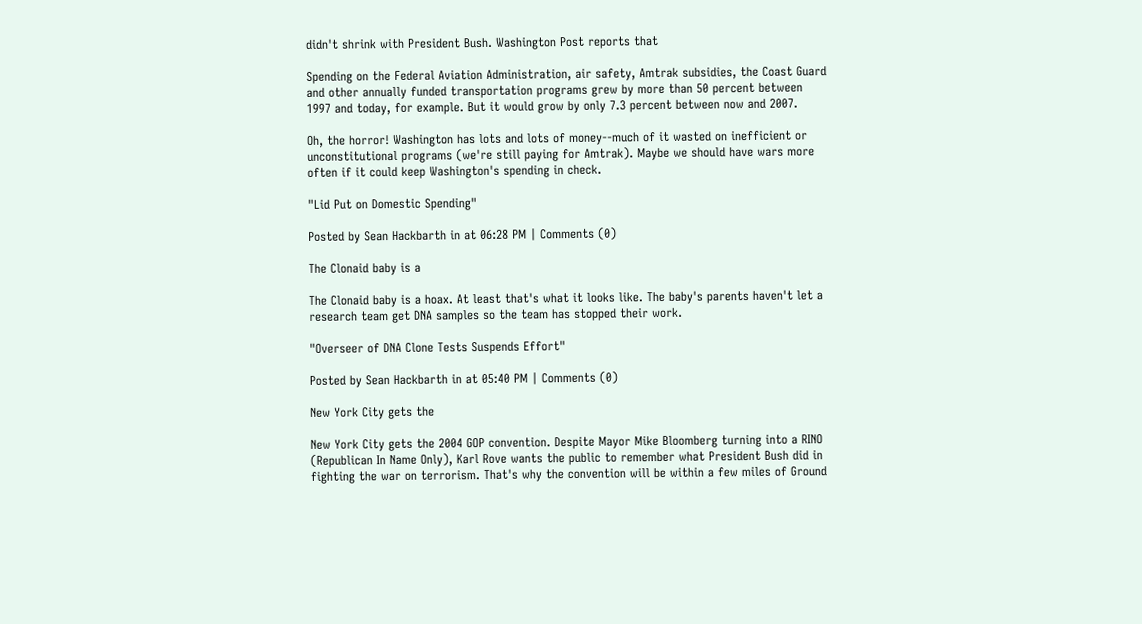didn't shrink with President Bush. Washington Post reports that

Spending on the Federal Aviation Administration, air safety, Amtrak subsidies, the Coast Guard and other annually funded transportation programs grew by more than 50 percent between 1997 and today, for example. But it would grow by only 7.3 percent between now and 2007.

Oh, the horror! Washington has lots and lots of money--much of it wasted on inefficient or unconstitutional programs (we're still paying for Amtrak). Maybe we should have wars more often if it could keep Washington's spending in check.

"Lid Put on Domestic Spending"

Posted by Sean Hackbarth in at 06:28 PM | Comments (0)

The Clonaid baby is a

The Clonaid baby is a hoax. At least that's what it looks like. The baby's parents haven't let a research team get DNA samples so the team has stopped their work.

"Overseer of DNA Clone Tests Suspends Effort"

Posted by Sean Hackbarth in at 05:40 PM | Comments (0)

New York City gets the

New York City gets the 2004 GOP convention. Despite Mayor Mike Bloomberg turning into a RINO (Republican In Name Only), Karl Rove wants the public to remember what President Bush did in fighting the war on terrorism. That's why the convention will be within a few miles of Ground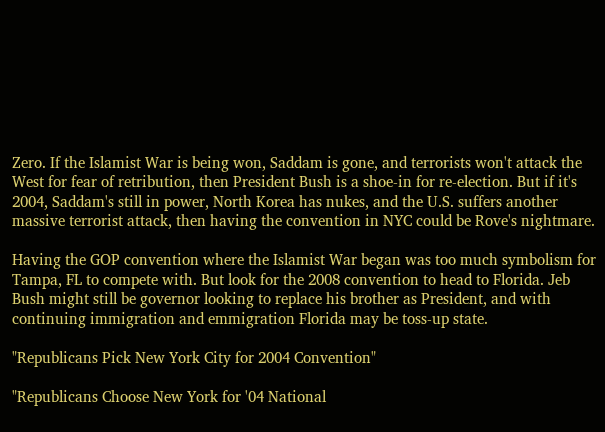Zero. If the Islamist War is being won, Saddam is gone, and terrorists won't attack the West for fear of retribution, then President Bush is a shoe-in for re-election. But if it's 2004, Saddam's still in power, North Korea has nukes, and the U.S. suffers another massive terrorist attack, then having the convention in NYC could be Rove's nightmare.

Having the GOP convention where the Islamist War began was too much symbolism for Tampa, FL to compete with. But look for the 2008 convention to head to Florida. Jeb Bush might still be governor looking to replace his brother as President, and with continuing immigration and emmigration Florida may be toss-up state.

"Republicans Pick New York City for 2004 Convention"

"Republicans Choose New York for '04 National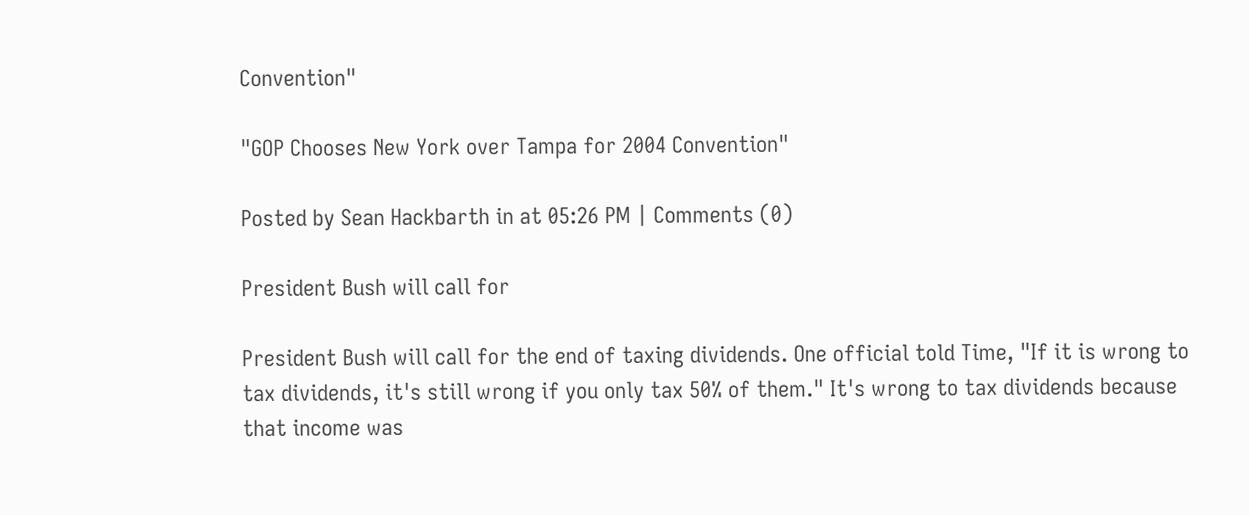Convention"

"GOP Chooses New York over Tampa for 2004 Convention"

Posted by Sean Hackbarth in at 05:26 PM | Comments (0)

President Bush will call for

President Bush will call for the end of taxing dividends. One official told Time, "If it is wrong to tax dividends, it's still wrong if you only tax 50% of them." It's wrong to tax dividends because that income was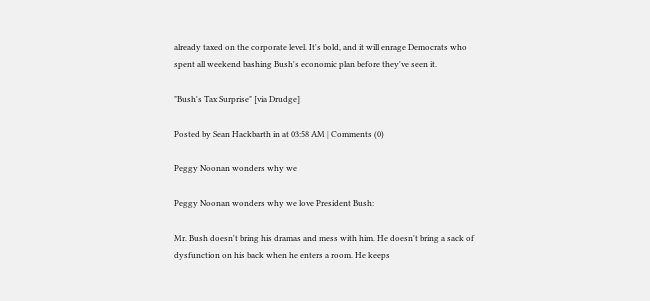already taxed on the corporate level. It's bold, and it will enrage Democrats who spent all weekend bashing Bush's economic plan before they've seen it.

"Bush's Tax Surprise" [via Drudge]

Posted by Sean Hackbarth in at 03:58 AM | Comments (0)

Peggy Noonan wonders why we

Peggy Noonan wonders why we love President Bush:

Mr. Bush doesn't bring his dramas and mess with him. He doesn't bring a sack of dysfunction on his back when he enters a room. He keeps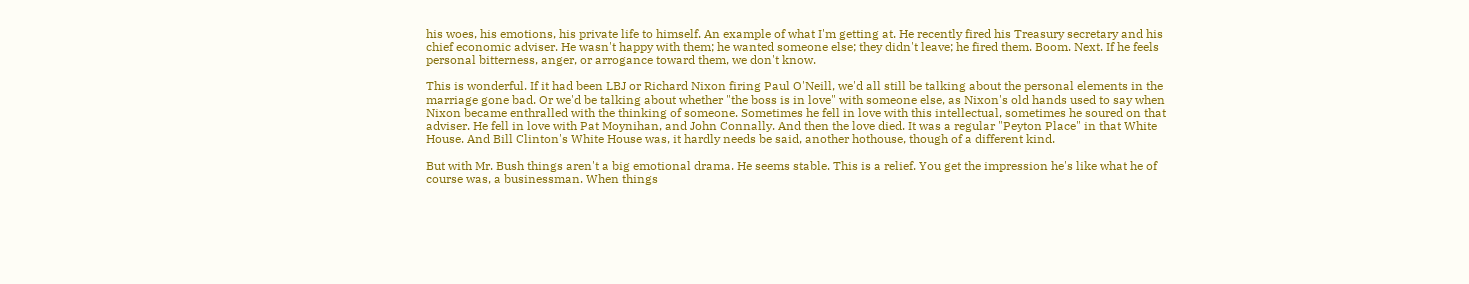his woes, his emotions, his private life to himself. An example of what I'm getting at. He recently fired his Treasury secretary and his chief economic adviser. He wasn't happy with them; he wanted someone else; they didn't leave; he fired them. Boom. Next. If he feels personal bitterness, anger, or arrogance toward them, we don't know.

This is wonderful. If it had been LBJ or Richard Nixon firing Paul O'Neill, we'd all still be talking about the personal elements in the marriage gone bad. Or we'd be talking about whether "the boss is in love" with someone else, as Nixon's old hands used to say when Nixon became enthralled with the thinking of someone. Sometimes he fell in love with this intellectual, sometimes he soured on that adviser. He fell in love with Pat Moynihan, and John Connally. And then the love died. It was a regular "Peyton Place" in that White House. And Bill Clinton's White House was, it hardly needs be said, another hothouse, though of a different kind.

But with Mr. Bush things aren't a big emotional drama. He seems stable. This is a relief. You get the impression he's like what he of course was, a businessman. When things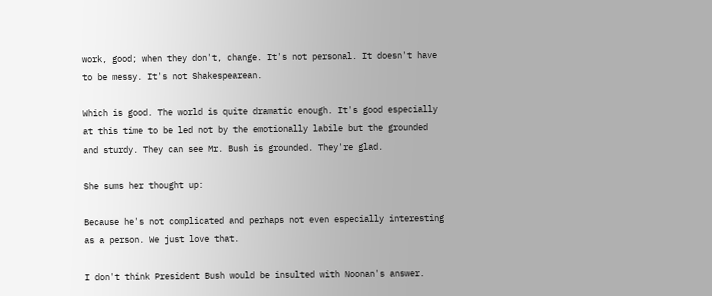work, good; when they don't, change. It's not personal. It doesn't have to be messy. It's not Shakespearean.

Which is good. The world is quite dramatic enough. It's good especially at this time to be led not by the emotionally labile but the grounded and sturdy. They can see Mr. Bush is grounded. They're glad.

She sums her thought up:

Because he's not complicated and perhaps not even especially interesting as a person. We just love that.

I don't think President Bush would be insulted with Noonan's answer.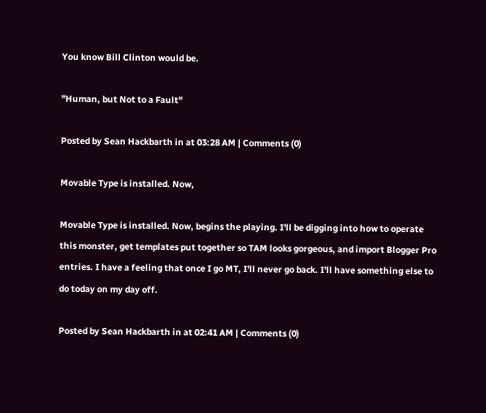You know Bill Clinton would be.

"Human, but Not to a Fault"

Posted by Sean Hackbarth in at 03:28 AM | Comments (0)

Movable Type is installed. Now,

Movable Type is installed. Now, begins the playing. I'll be digging into how to operate this monster, get templates put together so TAM looks gorgeous, and import Blogger Pro entries. I have a feeling that once I go MT, I'll never go back. I'll have something else to do today on my day off.

Posted by Sean Hackbarth in at 02:41 AM | Comments (0)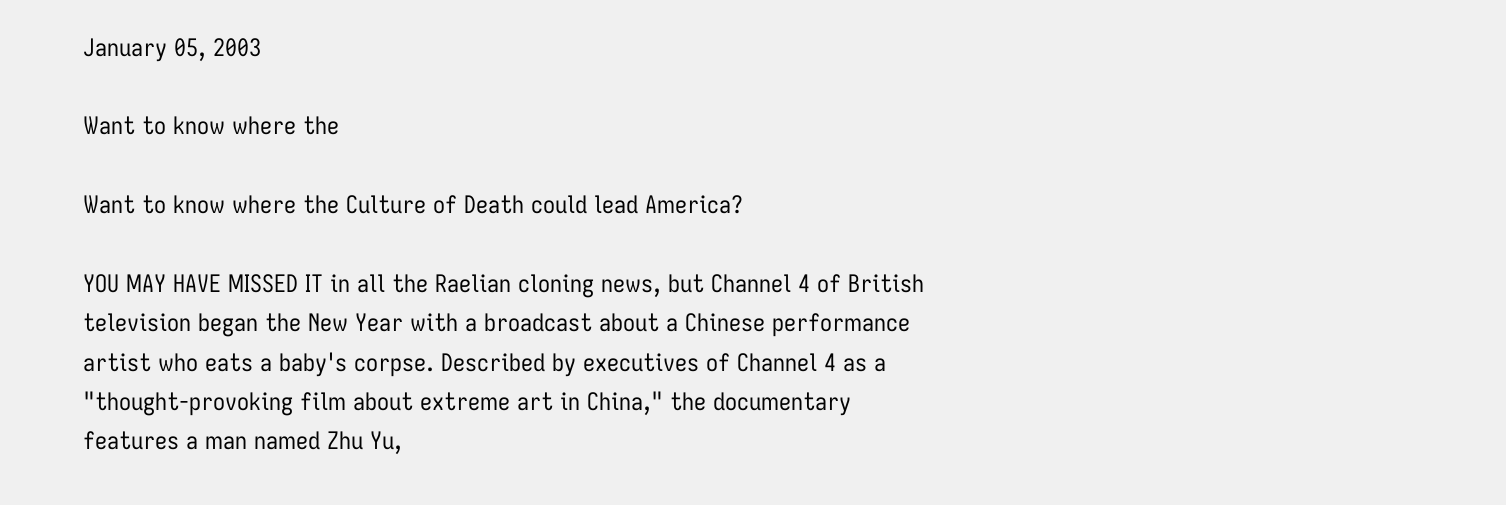January 05, 2003

Want to know where the

Want to know where the Culture of Death could lead America?

YOU MAY HAVE MISSED IT in all the Raelian cloning news, but Channel 4 of British television began the New Year with a broadcast about a Chinese performance artist who eats a baby's corpse. Described by executives of Channel 4 as a "thought-provoking film about extreme art in China," the documentary features a man named Zhu Yu,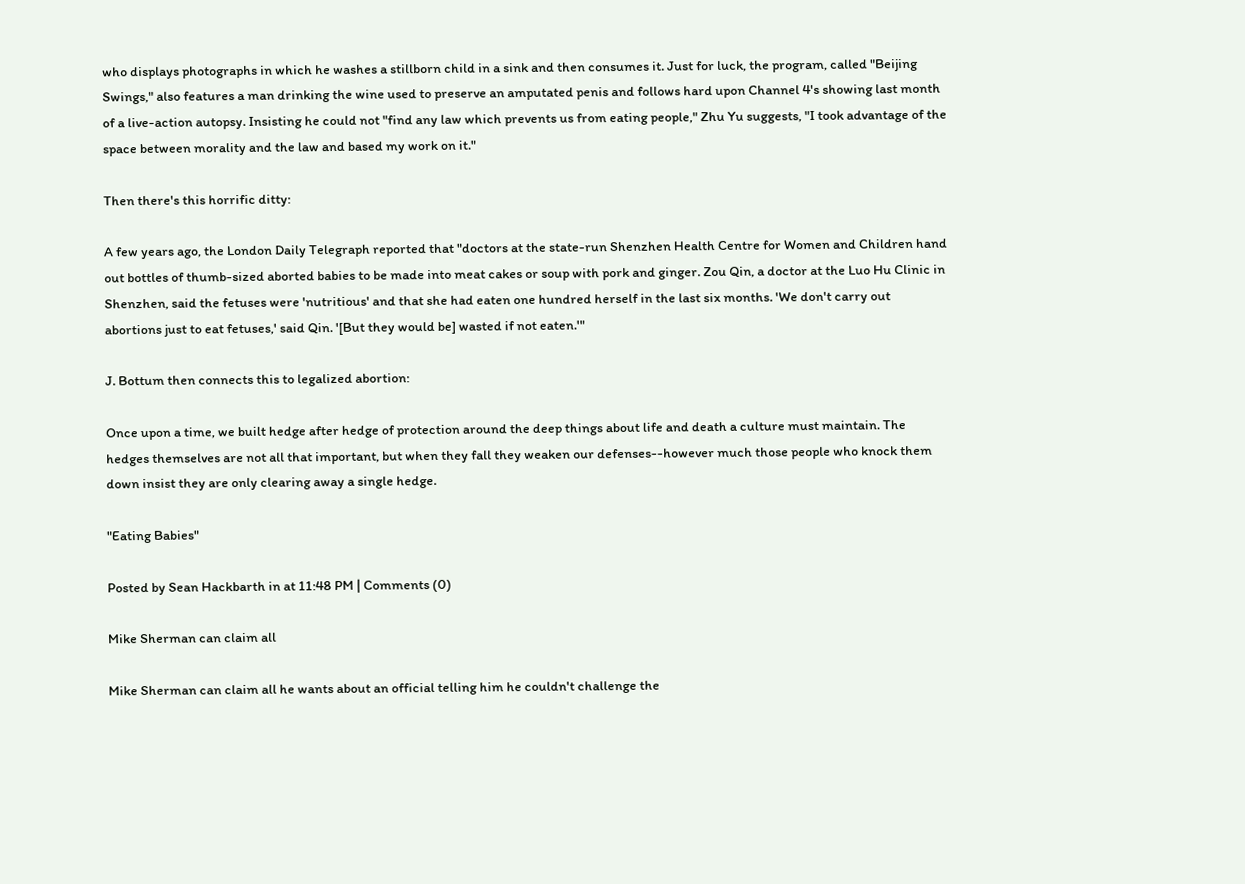who displays photographs in which he washes a stillborn child in a sink and then consumes it. Just for luck, the program, called "Beijing Swings," also features a man drinking the wine used to preserve an amputated penis and follows hard upon Channel 4's showing last month of a live-action autopsy. Insisting he could not "find any law which prevents us from eating people," Zhu Yu suggests, "I took advantage of the space between morality and the law and based my work on it."

Then there's this horrific ditty:

A few years ago, the London Daily Telegraph reported that "doctors at the state-run Shenzhen Health Centre for Women and Children hand out bottles of thumb-sized aborted babies to be made into meat cakes or soup with pork and ginger. Zou Qin, a doctor at the Luo Hu Clinic in Shenzhen, said the fetuses were 'nutritious' and that she had eaten one hundred herself in the last six months. 'We don't carry out abortions just to eat fetuses,' said Qin. '[But they would be] wasted if not eaten.'"

J. Bottum then connects this to legalized abortion:

Once upon a time, we built hedge after hedge of protection around the deep things about life and death a culture must maintain. The hedges themselves are not all that important, but when they fall they weaken our defenses--however much those people who knock them down insist they are only clearing away a single hedge.

"Eating Babies"

Posted by Sean Hackbarth in at 11:48 PM | Comments (0)

Mike Sherman can claim all

Mike Sherman can claim all he wants about an official telling him he couldn't challenge the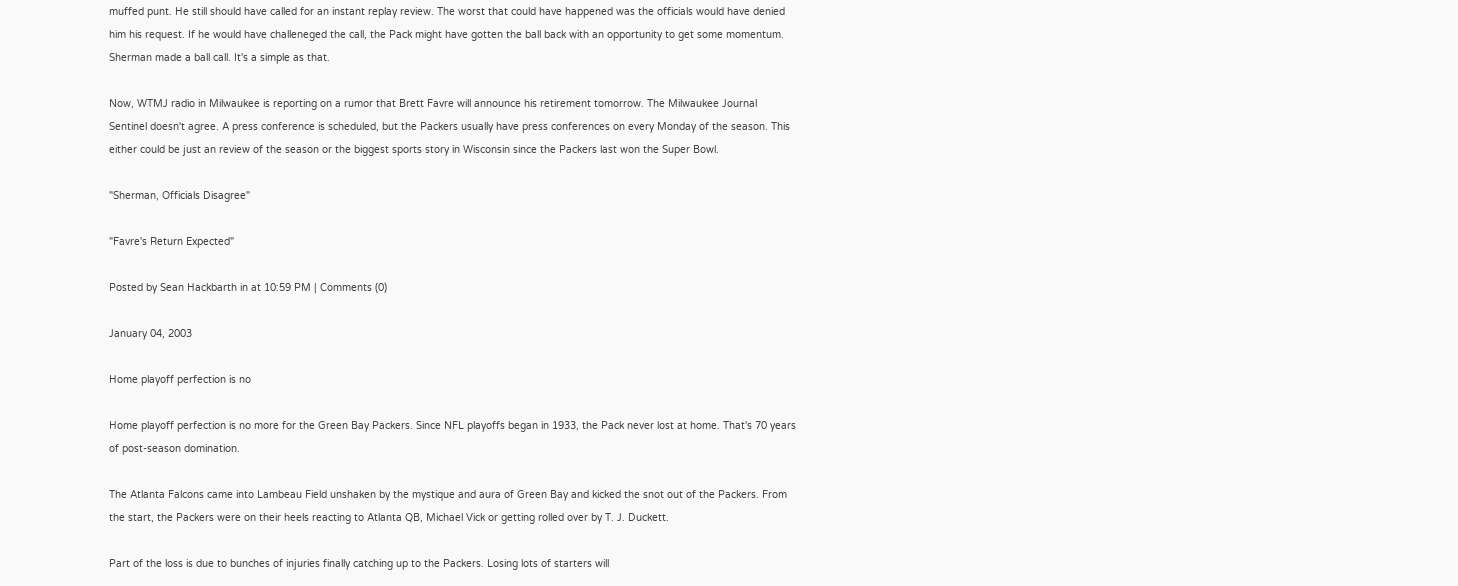muffed punt. He still should have called for an instant replay review. The worst that could have happened was the officials would have denied him his request. If he would have challeneged the call, the Pack might have gotten the ball back with an opportunity to get some momentum. Sherman made a ball call. It's a simple as that.

Now, WTMJ radio in Milwaukee is reporting on a rumor that Brett Favre will announce his retirement tomorrow. The Milwaukee Journal Sentinel doesn't agree. A press conference is scheduled, but the Packers usually have press conferences on every Monday of the season. This either could be just an review of the season or the biggest sports story in Wisconsin since the Packers last won the Super Bowl.

"Sherman, Officials Disagree"

"Favre's Return Expected"

Posted by Sean Hackbarth in at 10:59 PM | Comments (0)

January 04, 2003

Home playoff perfection is no

Home playoff perfection is no more for the Green Bay Packers. Since NFL playoffs began in 1933, the Pack never lost at home. That's 70 years of post-season domination.

The Atlanta Falcons came into Lambeau Field unshaken by the mystique and aura of Green Bay and kicked the snot out of the Packers. From the start, the Packers were on their heels reacting to Atlanta QB, Michael Vick or getting rolled over by T. J. Duckett.

Part of the loss is due to bunches of injuries finally catching up to the Packers. Losing lots of starters will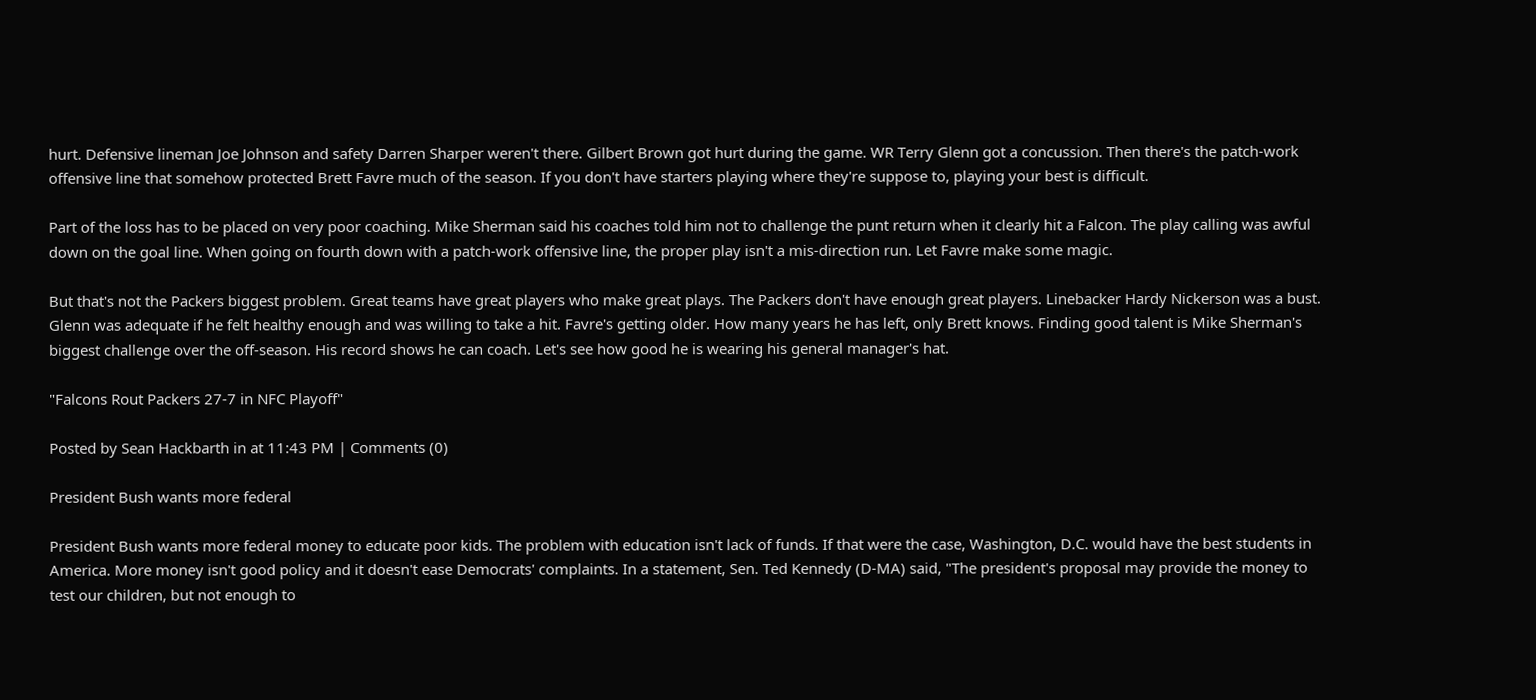hurt. Defensive lineman Joe Johnson and safety Darren Sharper weren't there. Gilbert Brown got hurt during the game. WR Terry Glenn got a concussion. Then there's the patch-work offensive line that somehow protected Brett Favre much of the season. If you don't have starters playing where they're suppose to, playing your best is difficult.

Part of the loss has to be placed on very poor coaching. Mike Sherman said his coaches told him not to challenge the punt return when it clearly hit a Falcon. The play calling was awful down on the goal line. When going on fourth down with a patch-work offensive line, the proper play isn't a mis-direction run. Let Favre make some magic.

But that's not the Packers biggest problem. Great teams have great players who make great plays. The Packers don't have enough great players. Linebacker Hardy Nickerson was a bust. Glenn was adequate if he felt healthy enough and was willing to take a hit. Favre's getting older. How many years he has left, only Brett knows. Finding good talent is Mike Sherman's biggest challenge over the off-season. His record shows he can coach. Let's see how good he is wearing his general manager's hat.

"Falcons Rout Packers 27-7 in NFC Playoff"

Posted by Sean Hackbarth in at 11:43 PM | Comments (0)

President Bush wants more federal

President Bush wants more federal money to educate poor kids. The problem with education isn't lack of funds. If that were the case, Washington, D.C. would have the best students in America. More money isn't good policy and it doesn't ease Democrats' complaints. In a statement, Sen. Ted Kennedy (D-MA) said, "The president's proposal may provide the money to test our children, but not enough to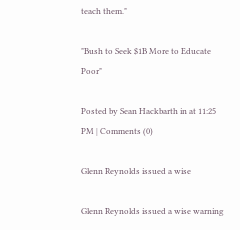teach them."

"Bush to Seek $1B More to Educate Poor"

Posted by Sean Hackbarth in at 11:25 PM | Comments (0)

Glenn Reynolds issued a wise

Glenn Reynolds issued a wise warning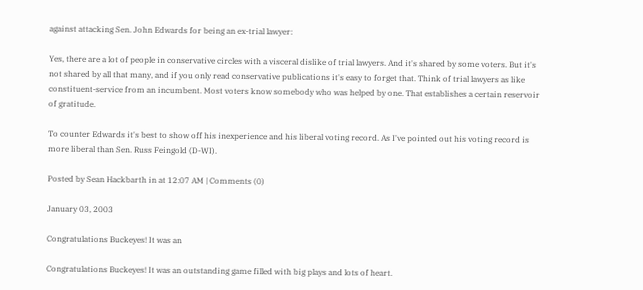against attacking Sen. John Edwards for being an ex-trial lawyer:

Yes, there are a lot of people in conservative circles with a visceral dislike of trial lawyers. And it's shared by some voters. But it's not shared by all that many, and if you only read conservative publications it's easy to forget that. Think of trial lawyers as like constituent-service from an incumbent. Most voters know somebody who was helped by one. That establishes a certain reservoir of gratitude.

To counter Edwards it's best to show off his inexperience and his liberal voting record. As I've pointed out his voting record is more liberal than Sen. Russ Feingold (D-WI).

Posted by Sean Hackbarth in at 12:07 AM | Comments (0)

January 03, 2003

Congratulations Buckeyes! It was an

Congratulations Buckeyes! It was an outstanding game filled with big plays and lots of heart.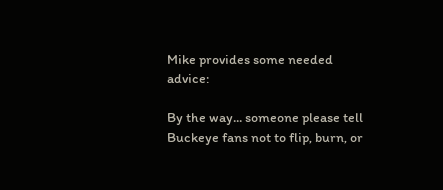Mike provides some needed advice:

By the way... someone please tell Buckeye fans not to flip, burn, or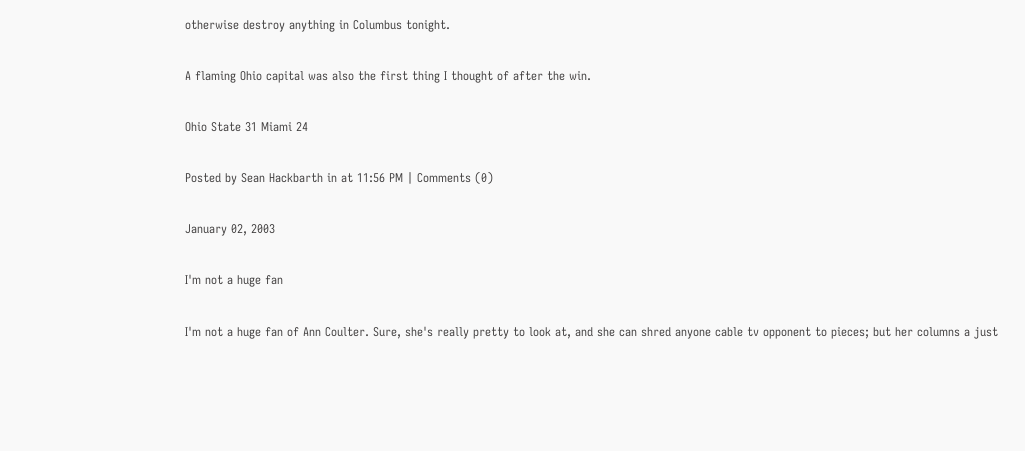otherwise destroy anything in Columbus tonight.

A flaming Ohio capital was also the first thing I thought of after the win.

Ohio State 31 Miami 24

Posted by Sean Hackbarth in at 11:56 PM | Comments (0)

January 02, 2003

I'm not a huge fan

I'm not a huge fan of Ann Coulter. Sure, she's really pretty to look at, and she can shred anyone cable tv opponent to pieces; but her columns a just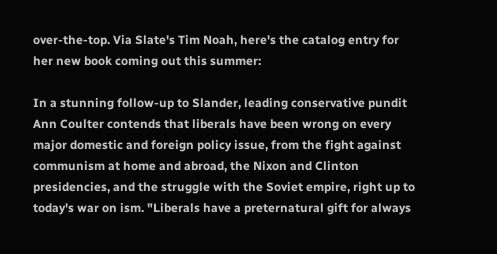over-the-top. Via Slate's Tim Noah, here's the catalog entry for her new book coming out this summer:

In a stunning follow-up to Slander, leading conservative pundit Ann Coulter contends that liberals have been wrong on every major domestic and foreign policy issue, from the fight against communism at home and abroad, the Nixon and Clinton presidencies, and the struggle with the Soviet empire, right up to today's war on ism. "Liberals have a preternatural gift for always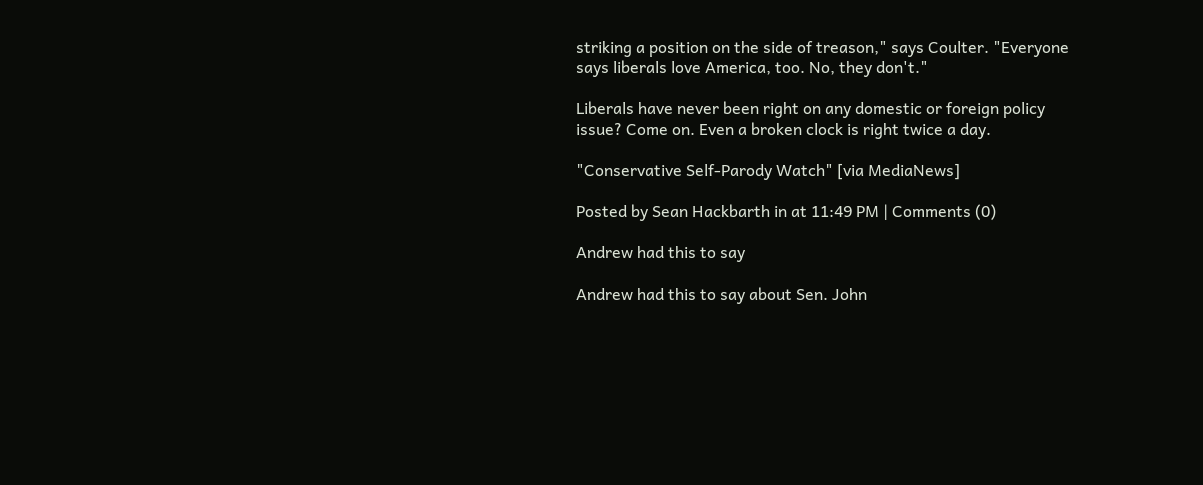striking a position on the side of treason," says Coulter. "Everyone says liberals love America, too. No, they don't."

Liberals have never been right on any domestic or foreign policy issue? Come on. Even a broken clock is right twice a day.

"Conservative Self-Parody Watch" [via MediaNews]

Posted by Sean Hackbarth in at 11:49 PM | Comments (0)

Andrew had this to say

Andrew had this to say about Sen. John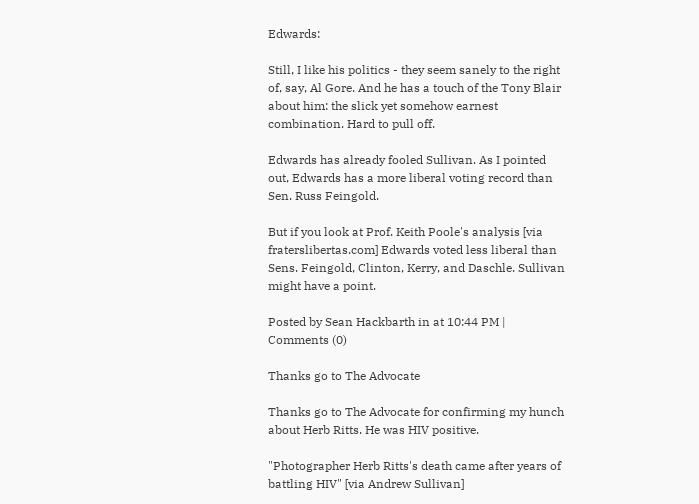Edwards:

Still, I like his politics - they seem sanely to the right of, say, Al Gore. And he has a touch of the Tony Blair about him: the slick yet somehow earnest combination. Hard to pull off.

Edwards has already fooled Sullivan. As I pointed out, Edwards has a more liberal voting record than Sen. Russ Feingold.

But if you look at Prof. Keith Poole's analysis [via fraterslibertas.com] Edwards voted less liberal than Sens. Feingold, Clinton, Kerry, and Daschle. Sullivan might have a point.

Posted by Sean Hackbarth in at 10:44 PM | Comments (0)

Thanks go to The Advocate

Thanks go to The Advocate for confirming my hunch about Herb Ritts. He was HIV positive.

"Photographer Herb Ritts's death came after years of battling HIV" [via Andrew Sullivan]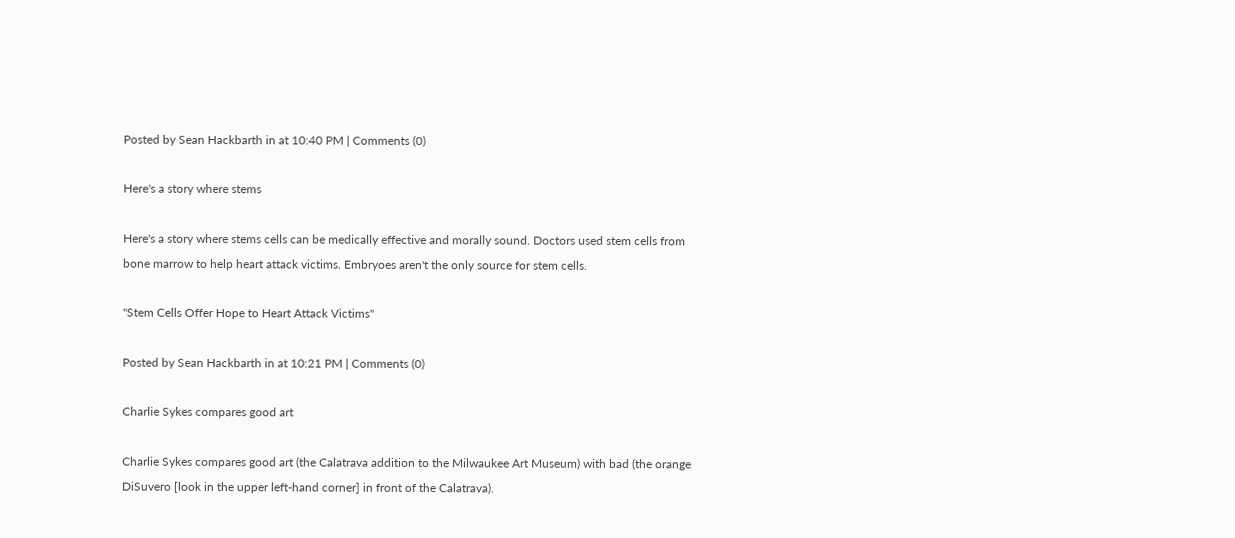Posted by Sean Hackbarth in at 10:40 PM | Comments (0)

Here's a story where stems

Here's a story where stems cells can be medically effective and morally sound. Doctors used stem cells from bone marrow to help heart attack victims. Embryoes aren't the only source for stem cells.

"Stem Cells Offer Hope to Heart Attack Victims"

Posted by Sean Hackbarth in at 10:21 PM | Comments (0)

Charlie Sykes compares good art

Charlie Sykes compares good art (the Calatrava addition to the Milwaukee Art Museum) with bad (the orange DiSuvero [look in the upper left-hand corner] in front of the Calatrava).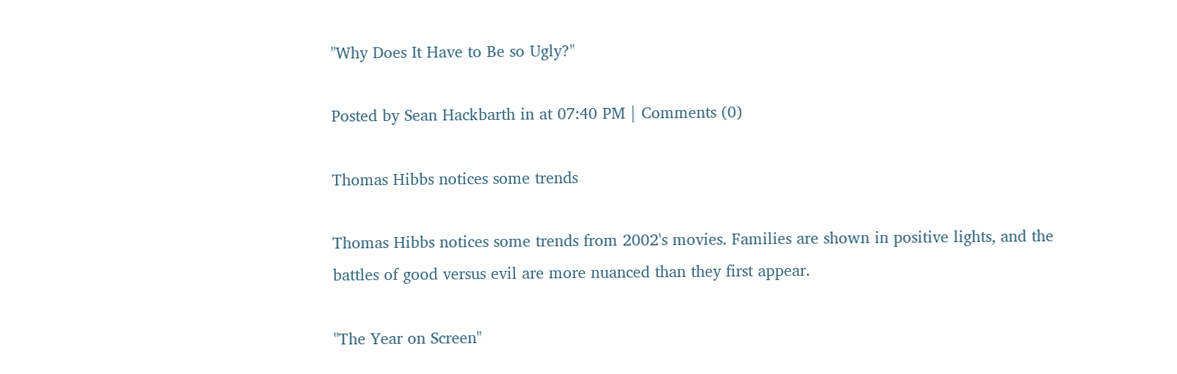"Why Does It Have to Be so Ugly?"

Posted by Sean Hackbarth in at 07:40 PM | Comments (0)

Thomas Hibbs notices some trends

Thomas Hibbs notices some trends from 2002's movies. Families are shown in positive lights, and the battles of good versus evil are more nuanced than they first appear.

"The Year on Screen"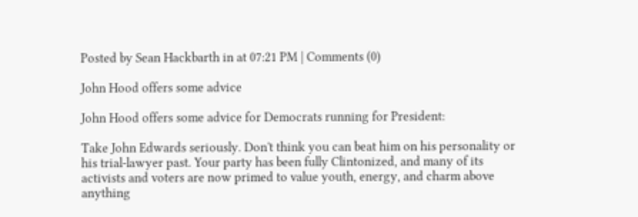Posted by Sean Hackbarth in at 07:21 PM | Comments (0)

John Hood offers some advice

John Hood offers some advice for Democrats running for President:

Take John Edwards seriously. Don't think you can beat him on his personality or his trial-lawyer past. Your party has been fully Clintonized, and many of its activists and voters are now primed to value youth, energy, and charm above anything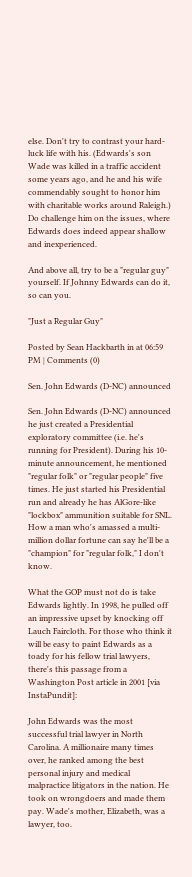else. Don't try to contrast your hard-luck life with his. (Edwards's son Wade was killed in a traffic accident some years ago, and he and his wife commendably sought to honor him with charitable works around Raleigh.) Do challenge him on the issues, where Edwards does indeed appear shallow and inexperienced.

And above all, try to be a "regular guy" yourself. If Johnny Edwards can do it, so can you.

"Just a Regular Guy"

Posted by Sean Hackbarth in at 06:59 PM | Comments (0)

Sen. John Edwards (D-NC) announced

Sen. John Edwards (D-NC) announced he just created a Presidential exploratory committee (i.e. he's running for President). During his 10-minute announcement, he mentioned "regular folk" or "regular people" five times. He just started his Presidential run and already he has AlGore-like "lockbox" ammunition suitable for SNL. How a man who's amassed a multi-million dollar fortune can say he'll be a "champion" for "regular folk," I don't know.

What the GOP must not do is take Edwards lightly. In 1998, he pulled off an impressive upset by knocking off Lauch Faircloth. For those who think it will be easy to paint Edwards as a toady for his fellow trial lawyers, there's this passage from a Washington Post article in 2001 [via InstaPundit]:

John Edwards was the most successful trial lawyer in North Carolina. A millionaire many times over, he ranked among the best personal injury and medical malpractice litigators in the nation. He took on wrongdoers and made them pay. Wade's mother, Elizabeth, was a lawyer, too.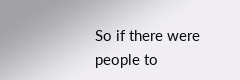So if there were people to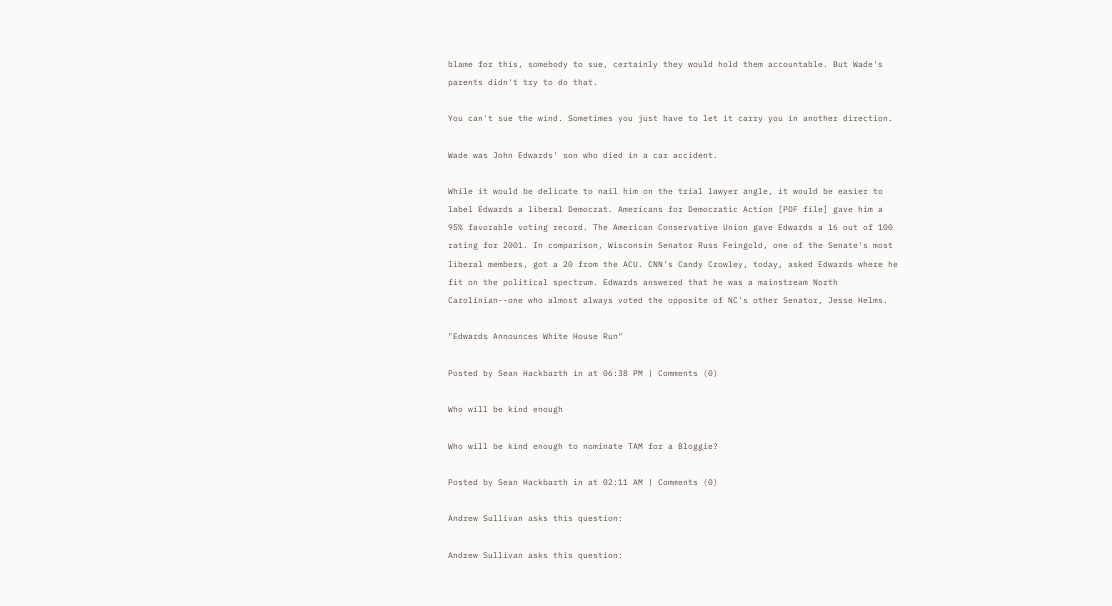blame for this, somebody to sue, certainly they would hold them accountable. But Wade's parents didn't try to do that.

You can't sue the wind. Sometimes you just have to let it carry you in another direction.

Wade was John Edwards' son who died in a car accident.

While it would be delicate to nail him on the trial lawyer angle, it would be easier to label Edwards a liberal Democrat. Americans for Democratic Action [PDF file] gave him a 95% favorable voting record. The American Conservative Union gave Edwards a 16 out of 100 rating for 2001. In comparison, Wisconsin Senator Russ Feingold, one of the Senate's most liberal members, got a 20 from the ACU. CNN's Candy Crowley, today, asked Edwards where he fit on the political spectrum. Edwards answered that he was a mainstream North Carolinian--one who almost always voted the opposite of NC's other Senator, Jesse Helms.

"Edwards Announces White House Run"

Posted by Sean Hackbarth in at 06:38 PM | Comments (0)

Who will be kind enough

Who will be kind enough to nominate TAM for a Bloggie?

Posted by Sean Hackbarth in at 02:11 AM | Comments (0)

Andrew Sullivan asks this question:

Andrew Sullivan asks this question: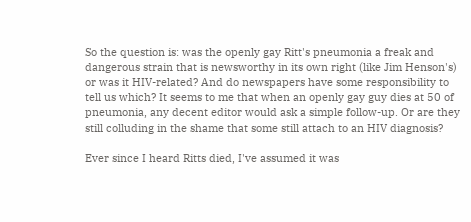So the question is: was the openly gay Ritt's pneumonia a freak and dangerous strain that is newsworthy in its own right (like Jim Henson's) or was it HIV-related? And do newspapers have some responsibility to tell us which? It seems to me that when an openly gay guy dies at 50 of pneumonia, any decent editor would ask a simple follow-up. Or are they still colluding in the shame that some still attach to an HIV diagnosis?

Ever since I heard Ritts died, I've assumed it was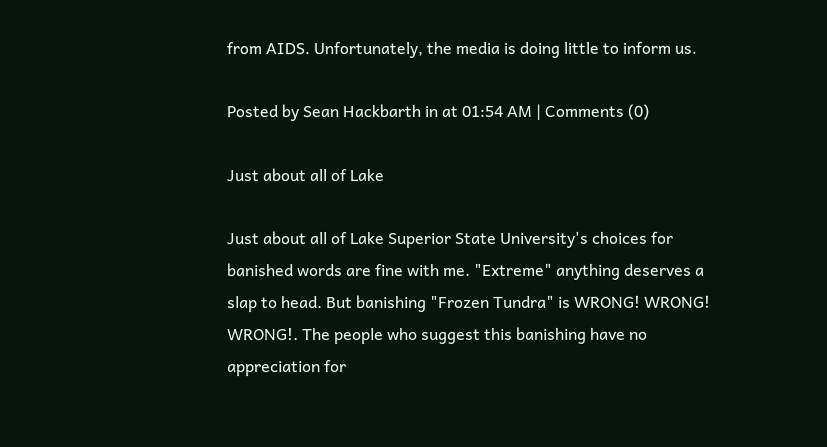from AIDS. Unfortunately, the media is doing little to inform us.

Posted by Sean Hackbarth in at 01:54 AM | Comments (0)

Just about all of Lake

Just about all of Lake Superior State University's choices for banished words are fine with me. "Extreme" anything deserves a slap to head. But banishing "Frozen Tundra" is WRONG! WRONG! WRONG!. The people who suggest this banishing have no appreciation for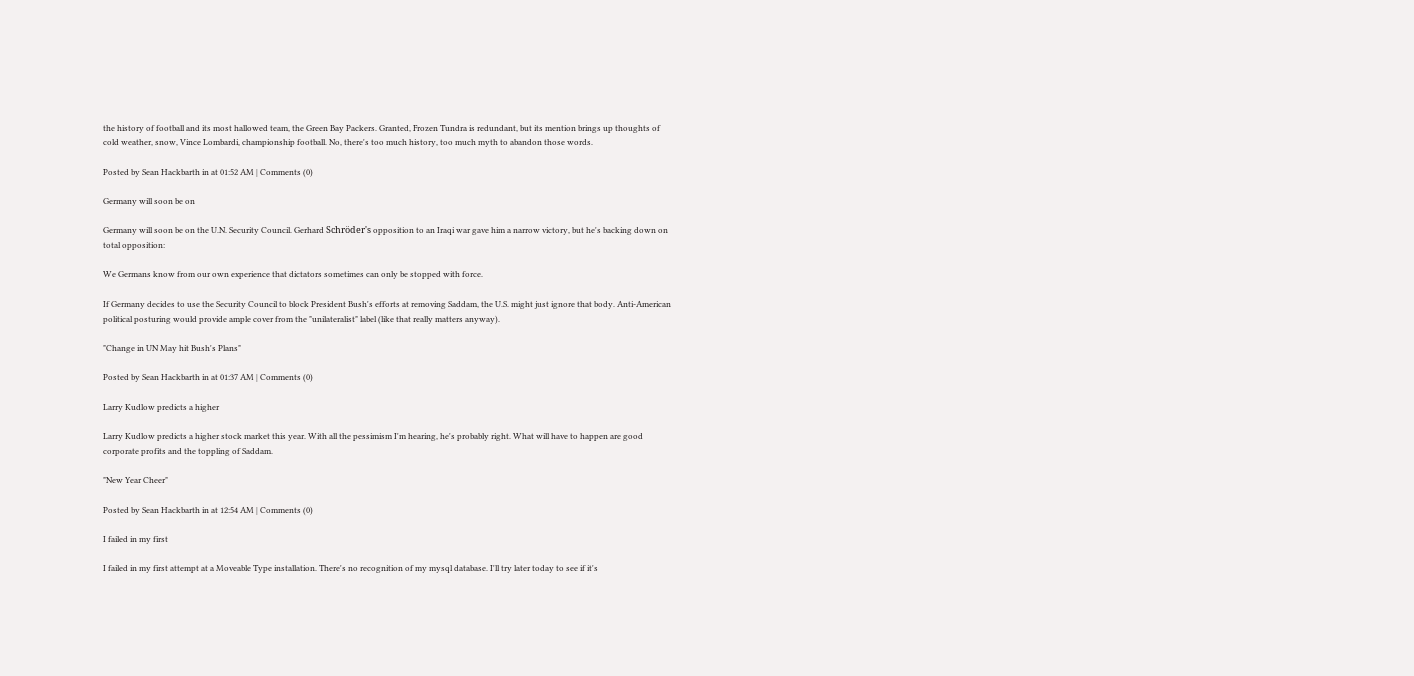the history of football and its most hallowed team, the Green Bay Packers. Granted, Frozen Tundra is redundant, but its mention brings up thoughts of cold weather, snow, Vince Lombardi, championship football. No, there's too much history, too much myth to abandon those words.

Posted by Sean Hackbarth in at 01:52 AM | Comments (0)

Germany will soon be on

Germany will soon be on the U.N. Security Council. Gerhard Schröder's opposition to an Iraqi war gave him a narrow victory, but he's backing down on total opposition:

We Germans know from our own experience that dictators sometimes can only be stopped with force.

If Germany decides to use the Security Council to block President Bush's efforts at removing Saddam, the U.S. might just ignore that body. Anti-American political posturing would provide ample cover from the "unilateralist" label (like that really matters anyway).

"Change in UN May hit Bush's Plans"

Posted by Sean Hackbarth in at 01:37 AM | Comments (0)

Larry Kudlow predicts a higher

Larry Kudlow predicts a higher stock market this year. With all the pessimism I'm hearing, he's probably right. What will have to happen are good corporate profits and the toppling of Saddam.

"New Year Cheer"

Posted by Sean Hackbarth in at 12:54 AM | Comments (0)

I failed in my first

I failed in my first attempt at a Moveable Type installation. There's no recognition of my mysql database. I'll try later today to see if it's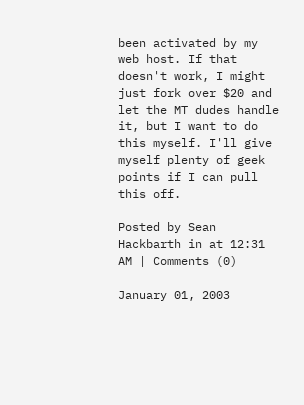been activated by my web host. If that doesn't work, I might just fork over $20 and let the MT dudes handle it, but I want to do this myself. I'll give myself plenty of geek points if I can pull this off.

Posted by Sean Hackbarth in at 12:31 AM | Comments (0)

January 01, 2003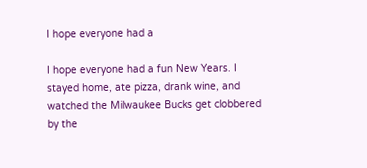I hope everyone had a

I hope everyone had a fun New Years. I stayed home, ate pizza, drank wine, and watched the Milwaukee Bucks get clobbered by the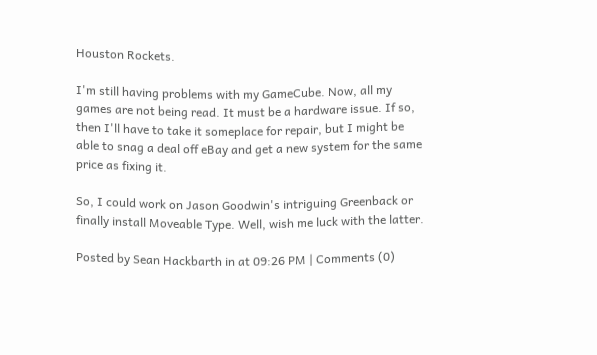Houston Rockets.

I'm still having problems with my GameCube. Now, all my games are not being read. It must be a hardware issue. If so, then I'll have to take it someplace for repair, but I might be able to snag a deal off eBay and get a new system for the same price as fixing it.

So, I could work on Jason Goodwin's intriguing Greenback or finally install Moveable Type. Well, wish me luck with the latter.

Posted by Sean Hackbarth in at 09:26 PM | Comments (0)